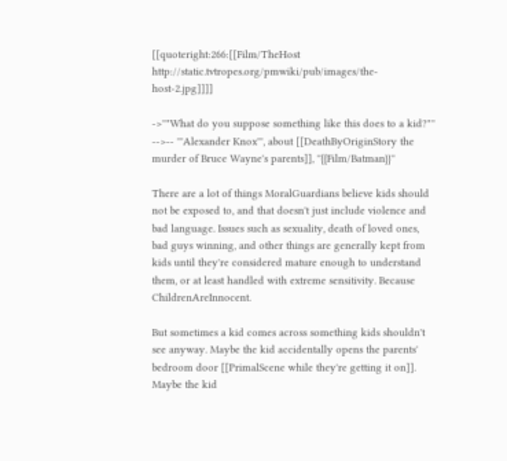[[quoteright:266:[[Film/TheHost http://static.tvtropes.org/pmwiki/pub/images/the-host-2.jpg]]]]

->''"What do you suppose something like this does to a kid?"''
-->-- '''Alexander Knox''', about [[DeathByOriginStory the murder of Bruce Wayne's parents]], ''{{Film/Batman}}''

There are a lot of things MoralGuardians believe kids should not be exposed to, and that doesn't just include violence and bad language. Issues such as sexuality, death of loved ones, bad guys winning, and other things are generally kept from kids until they're considered mature enough to understand them, or at least handled with extreme sensitivity. Because ChildrenAreInnocent.

But sometimes a kid comes across something kids shouldn't see anyway. Maybe the kid accidentally opens the parents' bedroom door [[PrimalScene while they're getting it on]]. Maybe the kid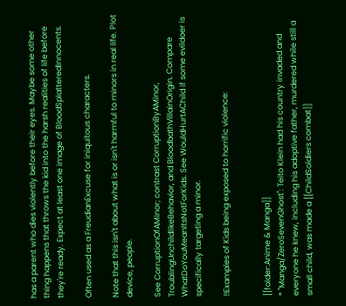has a parent who dies violently before their eyes. Maybe some other thing happens that throws the kid into the harsh realities of life before they're ready. Expect at least one image of BloodSplatteredInnocents.

Often used as a FreudianExcuse for iniquitous characters.

Note that this isn't about what is or isn't harmful to minors in real life. Plot device, people.

See CorruptionOfAMinor; contrast CorruptionByAMinor, TroublingUnchildlikeBehavior, and BloodbathVillainOrigin. Compare WhatDoYouMeanItsNotForKids. See WouldHurtAChild if some evildoer is specifically targeting a minor.

!!Examples of Kids being exposed to horrific violence:


[[folder:Anime & Manga]]
* ''Manga/ZeroSevenGhost'': Teito Klein had his country invaded and everyone he knew, including his adoptive father, murdered while still a small child, was made a [[ChildSoldiers combat]]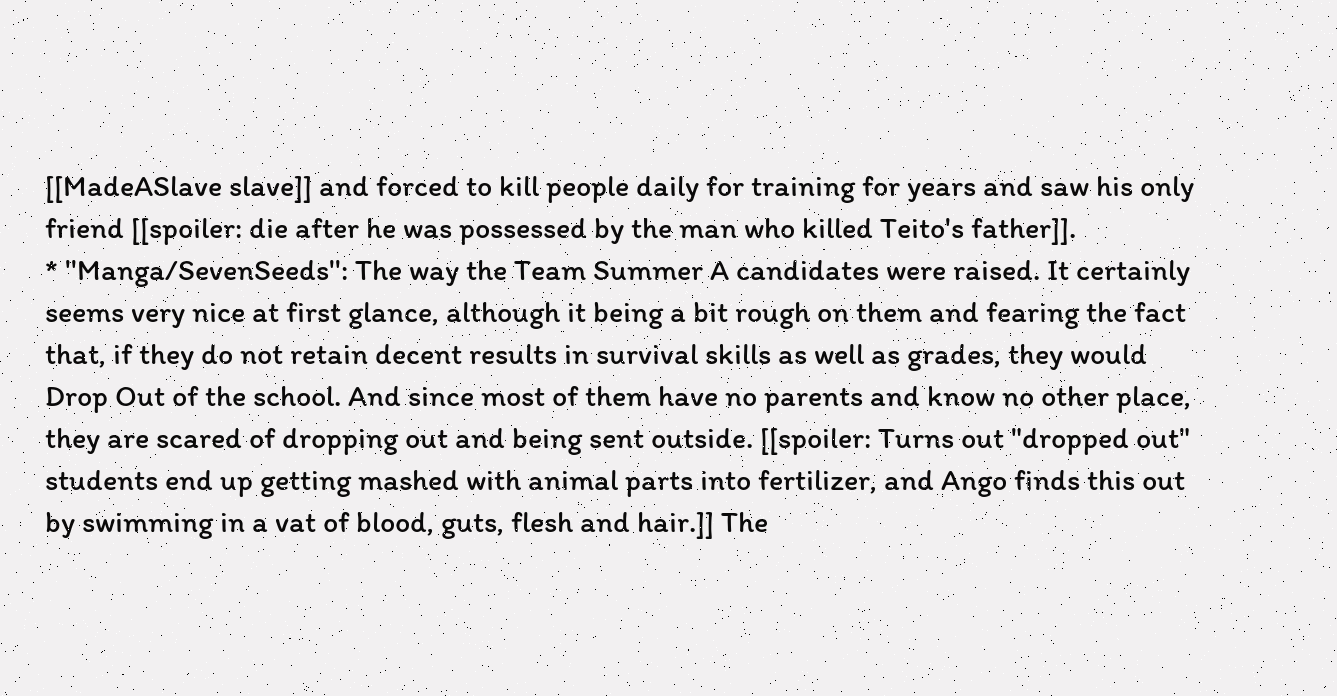[[MadeASlave slave]] and forced to kill people daily for training for years and saw his only friend [[spoiler: die after he was possessed by the man who killed Teito's father]].
* ''Manga/SevenSeeds'': The way the Team Summer A candidates were raised. It certainly seems very nice at first glance, although it being a bit rough on them and fearing the fact that, if they do not retain decent results in survival skills as well as grades, they would Drop Out of the school. And since most of them have no parents and know no other place, they are scared of dropping out and being sent outside. [[spoiler: Turns out "dropped out" students end up getting mashed with animal parts into fertilizer, and Ango finds this out by swimming in a vat of blood, guts, flesh and hair.]] The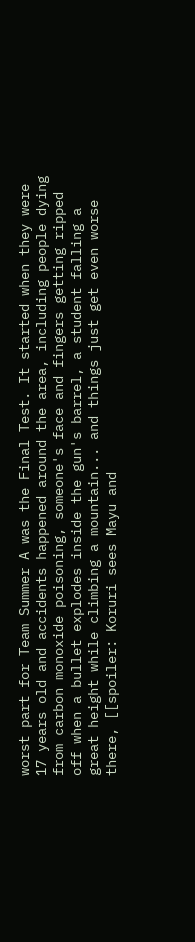worst part for Team Summer A was the Final Test. It started when they were 17 years old and accidents happened around the area, including people dying from carbon monoxide poisoning, someone's face and fingers getting ripped off when a bullet explodes inside the gun's barrel, a student falling a great height while climbing a mountain... and things just get even worse there, [[spoiler: Koruri sees Mayu and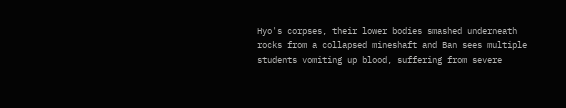Hyo's corpses, their lower bodies smashed underneath rocks from a collapsed mineshaft and Ban sees multiple students vomiting up blood, suffering from severe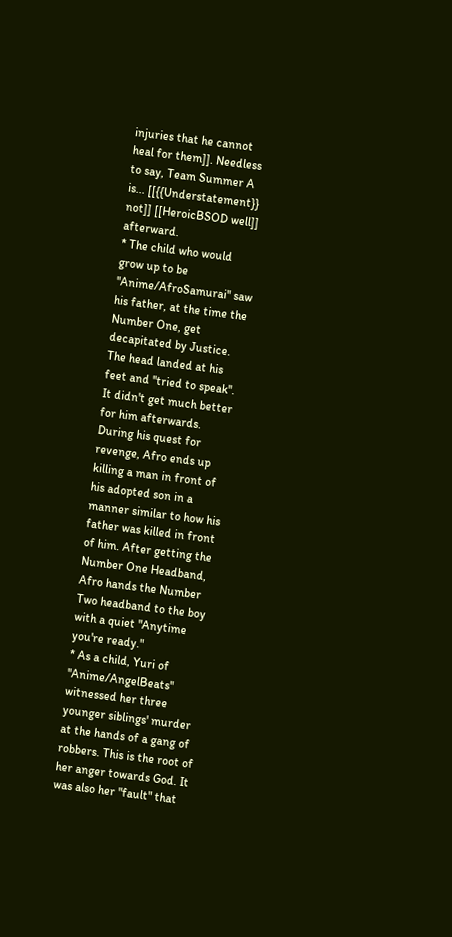injuries that he cannot heal for them]]. Needless to say, Team Summer A is... [[{{Understatement}} not]] [[HeroicBSOD well]] afterward.
* The child who would grow up to be ''Anime/AfroSamurai'' saw his father, at the time the Number One, get decapitated by Justice. The head landed at his feet and ''tried to speak''. It didn't get much better for him afterwards. During his quest for revenge, Afro ends up killing a man in front of his adopted son in a manner similar to how his father was killed in front of him. After getting the Number One Headband, Afro hands the Number Two headband to the boy with a quiet "Anytime you're ready."
* As a child, Yuri of ''Anime/AngelBeats'' witnessed her three younger siblings' murder at the hands of a gang of robbers. This is the root of her anger towards God. It was also her "fault" that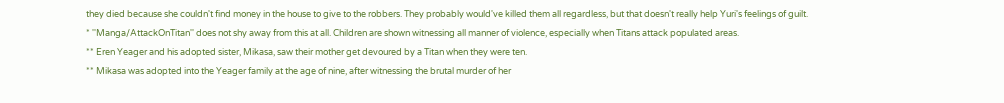they died because she couldn't find money in the house to give to the robbers. They probably would've killed them all regardless, but that doesn't really help Yuri's feelings of guilt.
* ''Manga/AttackOnTitan'' does not shy away from this at all. Children are shown witnessing all manner of violence, especially when Titans attack populated areas.
** Eren Yeager and his adopted sister, Mikasa, saw their mother get devoured by a Titan when they were ten.
** Mikasa was adopted into the Yeager family at the age of nine, after witnessing the brutal murder of her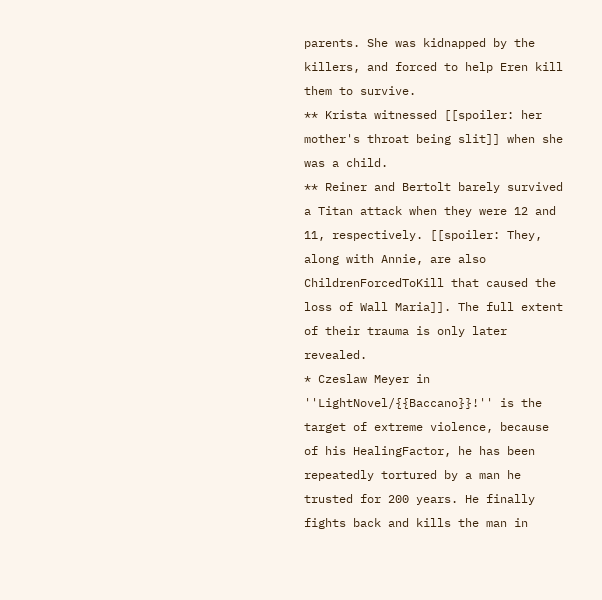parents. She was kidnapped by the killers, and forced to help Eren kill them to survive.
** Krista witnessed [[spoiler: her mother's throat being slit]] when she was a child.
** Reiner and Bertolt barely survived a Titan attack when they were 12 and 11, respectively. [[spoiler: They, along with Annie, are also ChildrenForcedToKill that caused the loss of Wall Maria]]. The full extent of their trauma is only later revealed.
* Czeslaw Meyer in ''LightNovel/{{Baccano}}!'' is the target of extreme violence, because of his HealingFactor, he has been repeatedly tortured by a man he trusted for 200 years. He finally fights back and kills the man in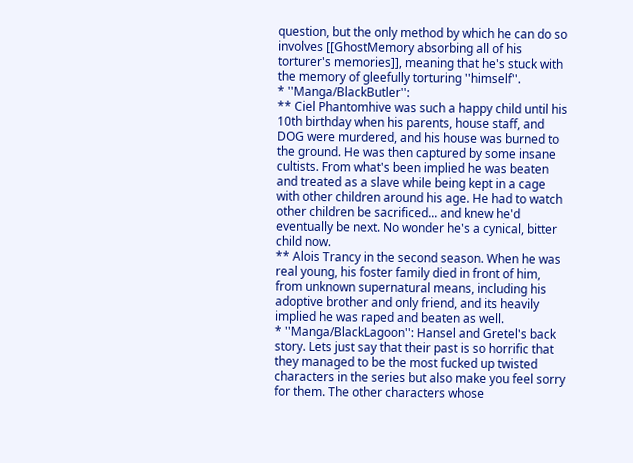question, but the only method by which he can do so involves [[GhostMemory absorbing all of his torturer's memories]], meaning that he's stuck with the memory of gleefully torturing ''himself''.
* ''Manga/BlackButler'':
** Ciel Phantomhive was such a happy child until his 10th birthday when his parents, house staff, and DOG were murdered, and his house was burned to the ground. He was then captured by some insane cultists. From what's been implied he was beaten and treated as a slave while being kept in a cage with other children around his age. He had to watch other children be sacrificed... and knew he'd eventually be next. No wonder he's a cynical, bitter child now.
** Alois Trancy in the second season. When he was real young, his foster family died in front of him, from unknown supernatural means, including his adoptive brother and only friend, and its heavily implied he was raped and beaten as well.
* ''Manga/BlackLagoon'': Hansel and Gretel's back story. Lets just say that their past is so horrific that they managed to be the most fucked up twisted characters in the series but also make you feel sorry for them. The other characters whose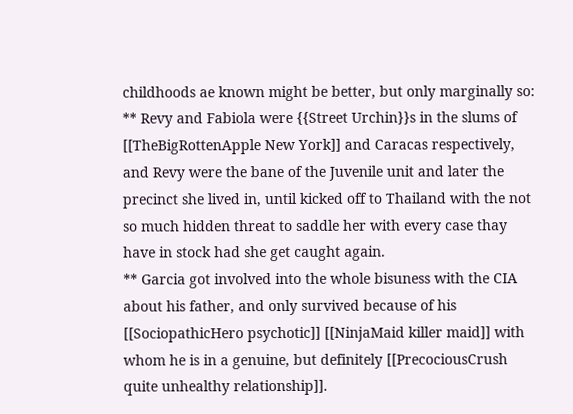childhoods ae known might be better, but only marginally so:
** Revy and Fabiola were {{Street Urchin}}s in the slums of [[TheBigRottenApple New York]] and Caracas respectively, and Revy were the bane of the Juvenile unit and later the precinct she lived in, until kicked off to Thailand with the not so much hidden threat to saddle her with every case thay have in stock had she get caught again.
** Garcia got involved into the whole bisuness with the CIA about his father, and only survived because of his [[SociopathicHero psychotic]] [[NinjaMaid killer maid]] with whom he is in a genuine, but definitely [[PrecociousCrush quite unhealthy relationship]].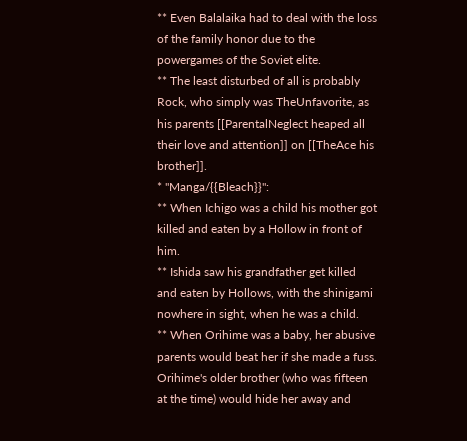** Even Balalaika had to deal with the loss of the family honor due to the powergames of the Soviet elite.
** The least disturbed of all is probably Rock, who simply was TheUnfavorite, as his parents [[ParentalNeglect heaped all their love and attention]] on [[TheAce his brother]].
* ''Manga/{{Bleach}}'':
** When Ichigo was a child his mother got killed and eaten by a Hollow in front of him.
** Ishida saw his grandfather get killed and eaten by Hollows, with the shinigami nowhere in sight, when he was a child.
** When Orihime was a baby, her abusive parents would beat her if she made a fuss. Orihime's older brother (who was fifteen at the time) would hide her away and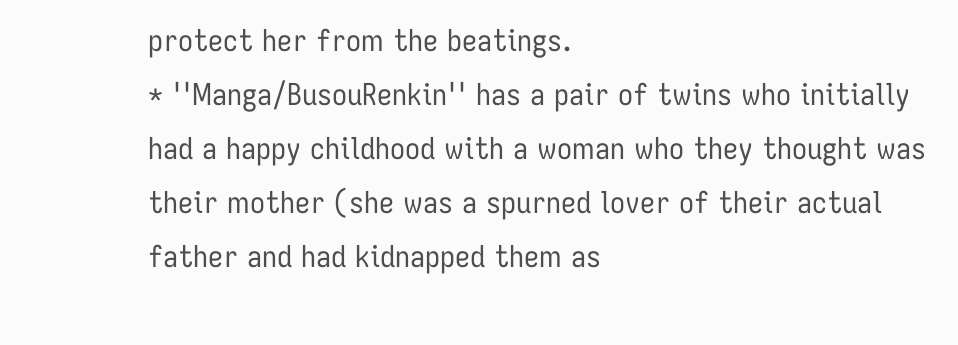protect her from the beatings.
* ''Manga/BusouRenkin'' has a pair of twins who initially had a happy childhood with a woman who they thought was their mother (she was a spurned lover of their actual father and had kidnapped them as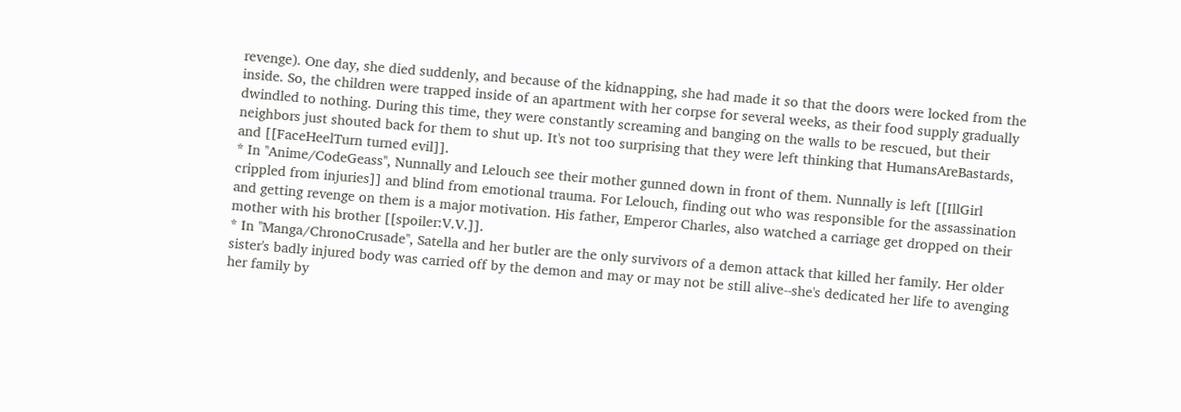revenge). One day, she died suddenly, and because of the kidnapping, she had made it so that the doors were locked from the inside. So, the children were trapped inside of an apartment with her corpse for several weeks, as their food supply gradually dwindled to nothing. During this time, they were constantly screaming and banging on the walls to be rescued, but their neighbors just shouted back for them to shut up. It's not too surprising that they were left thinking that HumansAreBastards, and [[FaceHeelTurn turned evil]].
* In ''Anime/CodeGeass'', Nunnally and Lelouch see their mother gunned down in front of them. Nunnally is left [[IllGirl crippled from injuries]] and blind from emotional trauma. For Lelouch, finding out who was responsible for the assassination and getting revenge on them is a major motivation. His father, Emperor Charles, also watched a carriage get dropped on their mother with his brother [[spoiler:V.V.]].
* In ''Manga/ChronoCrusade'', Satella and her butler are the only survivors of a demon attack that killed her family. Her older sister's badly injured body was carried off by the demon and may or may not be still alive--she's dedicated her life to avenging her family by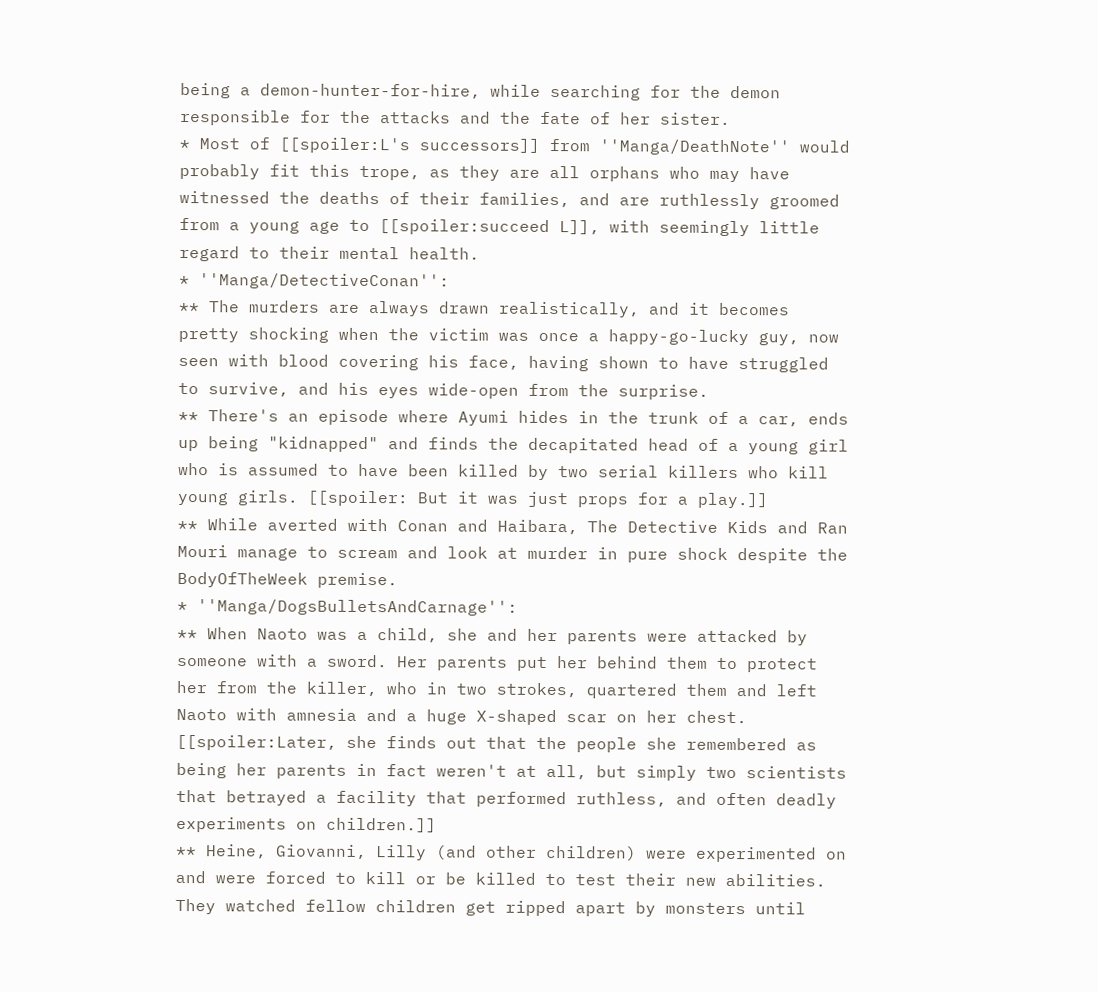being a demon-hunter-for-hire, while searching for the demon responsible for the attacks and the fate of her sister.
* Most of [[spoiler:L's successors]] from ''Manga/DeathNote'' would probably fit this trope, as they are all orphans who may have witnessed the deaths of their families, and are ruthlessly groomed from a young age to [[spoiler:succeed L]], with seemingly little regard to their mental health.
* ''Manga/DetectiveConan'':
** The murders are always drawn realistically, and it becomes pretty shocking when the victim was once a happy-go-lucky guy, now seen with blood covering his face, having shown to have struggled to survive, and his eyes wide-open from the surprise.
** There's an episode where Ayumi hides in the trunk of a car, ends up being "kidnapped" and finds the decapitated head of a young girl who is assumed to have been killed by two serial killers who kill young girls. [[spoiler: But it was just props for a play.]]
** While averted with Conan and Haibara, The Detective Kids and Ran Mouri manage to scream and look at murder in pure shock despite the BodyOfTheWeek premise.
* ''Manga/DogsBulletsAndCarnage'':
** When Naoto was a child, she and her parents were attacked by someone with a sword. Her parents put her behind them to protect her from the killer, who in two strokes, quartered them and left Naoto with amnesia and a huge X-shaped scar on her chest. [[spoiler:Later, she finds out that the people she remembered as being her parents in fact weren't at all, but simply two scientists that betrayed a facility that performed ruthless, and often deadly experiments on children.]]
** Heine, Giovanni, Lilly (and other children) were experimented on and were forced to kill or be killed to test their new abilities. They watched fellow children get ripped apart by monsters until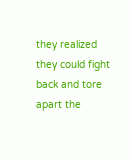they realized they could fight back and tore apart the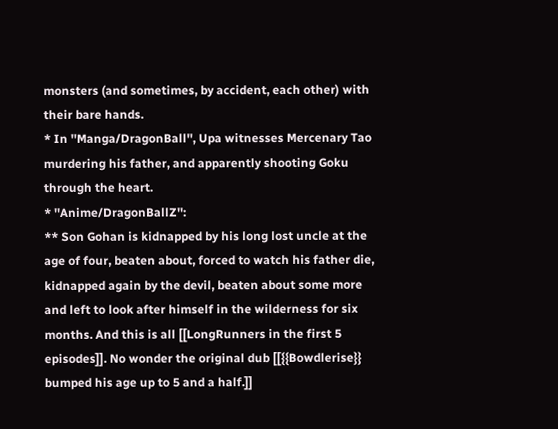monsters (and sometimes, by accident, each other) with their bare hands.
* In ''Manga/DragonBall'', Upa witnesses Mercenary Tao murdering his father, and apparently shooting Goku through the heart.
* ''Anime/DragonBallZ'':
** Son Gohan is kidnapped by his long lost uncle at the age of four, beaten about, forced to watch his father die, kidnapped again by the devil, beaten about some more and left to look after himself in the wilderness for six months. And this is all [[LongRunners in the first 5 episodes]]. No wonder the original dub [[{{Bowdlerise}} bumped his age up to 5 and a half.]]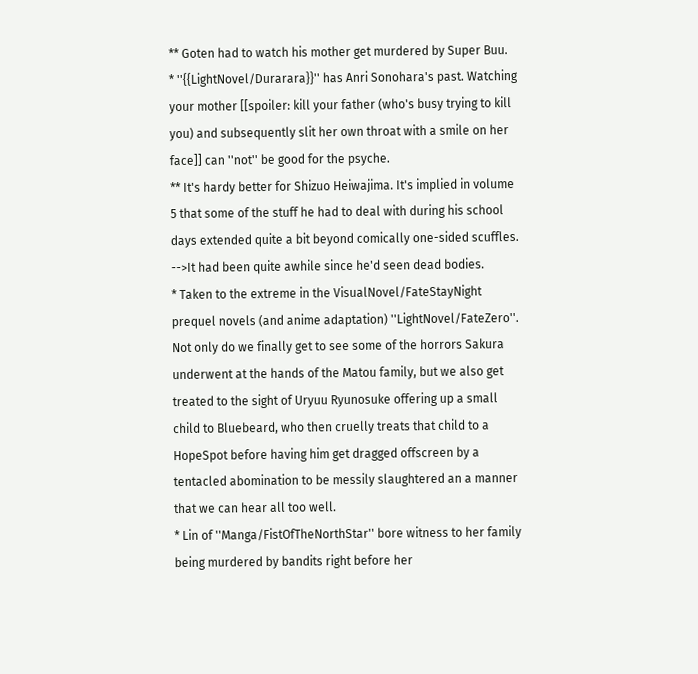** Goten had to watch his mother get murdered by Super Buu.
* ''{{LightNovel/Durarara}}'' has Anri Sonohara's past. Watching your mother [[spoiler: kill your father (who's busy trying to kill you) and subsequently slit her own throat with a smile on her face]] can ''not'' be good for the psyche.
** It's hardy better for Shizuo Heiwajima. It's implied in volume 5 that some of the stuff he had to deal with during his school days extended quite a bit beyond comically one-sided scuffles.
-->It had been quite awhile since he'd seen dead bodies.
* Taken to the extreme in the VisualNovel/FateStayNight prequel novels (and anime adaptation) ''LightNovel/FateZero''. Not only do we finally get to see some of the horrors Sakura underwent at the hands of the Matou family, but we also get treated to the sight of Uryuu Ryunosuke offering up a small child to Bluebeard, who then cruelly treats that child to a HopeSpot before having him get dragged offscreen by a tentacled abomination to be messily slaughtered an a manner that we can hear all too well.
* Lin of ''Manga/FistOfTheNorthStar'' bore witness to her family being murdered by bandits right before her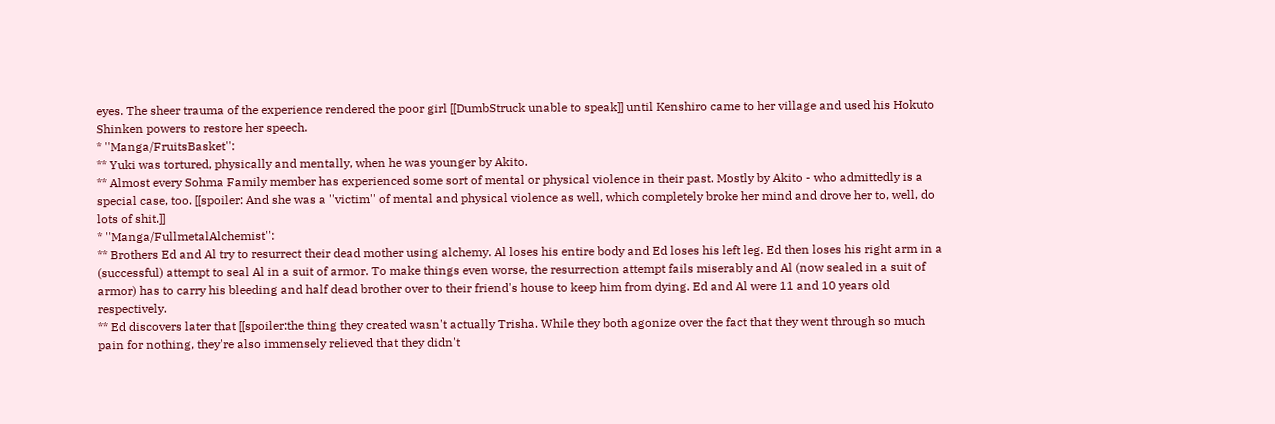eyes. The sheer trauma of the experience rendered the poor girl [[DumbStruck unable to speak]] until Kenshiro came to her village and used his Hokuto Shinken powers to restore her speech.
* ''Manga/FruitsBasket'':
** Yuki was tortured, physically and mentally, when he was younger by Akito.
** Almost every Sohma Family member has experienced some sort of mental or physical violence in their past. Mostly by Akito - who admittedly is a special case, too. [[spoiler: And she was a ''victim'' of mental and physical violence as well, which completely broke her mind and drove her to, well, do lots of shit.]]
* ''Manga/FullmetalAlchemist'':
** Brothers Ed and Al try to resurrect their dead mother using alchemy. Al loses his entire body and Ed loses his left leg. Ed then loses his right arm in a (successful) attempt to seal Al in a suit of armor. To make things even worse, the resurrection attempt fails miserably and Al (now sealed in a suit of armor) has to carry his bleeding and half dead brother over to their friend's house to keep him from dying. Ed and Al were 11 and 10 years old respectively.
** Ed discovers later that [[spoiler:the thing they created wasn't actually Trisha. While they both agonize over the fact that they went through so much pain for nothing, they're also immensely relieved that they didn't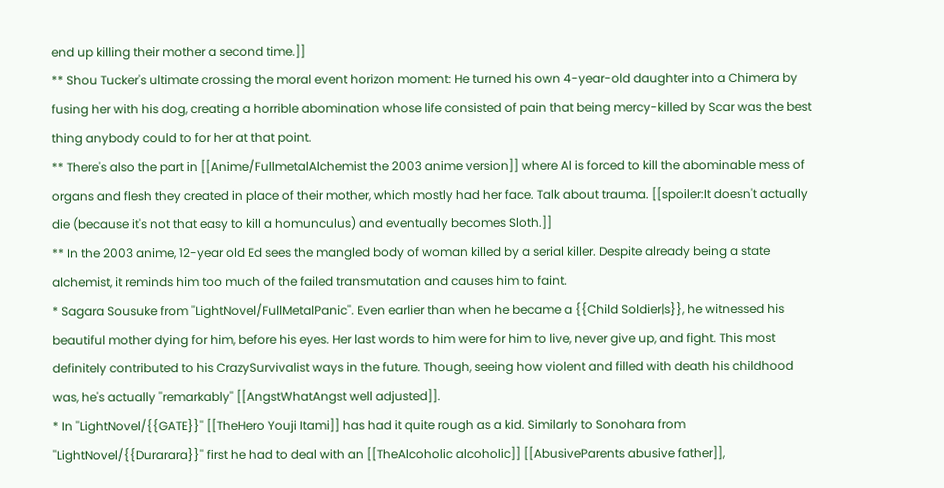end up killing their mother a second time.]]
** Shou Tucker's ultimate crossing the moral event horizon moment: He turned his own 4-year-old daughter into a Chimera by fusing her with his dog, creating a horrible abomination whose life consisted of pain that being mercy-killed by Scar was the best thing anybody could to for her at that point.
** There's also the part in [[Anime/FullmetalAlchemist the 2003 anime version]] where Al is forced to kill the abominable mess of organs and flesh they created in place of their mother, which mostly had her face. Talk about trauma. [[spoiler:It doesn't actually die (because it's not that easy to kill a homunculus) and eventually becomes Sloth.]]
** In the 2003 anime, 12-year old Ed sees the mangled body of woman killed by a serial killer. Despite already being a state alchemist, it reminds him too much of the failed transmutation and causes him to faint.
* Sagara Sousuke from ''LightNovel/FullMetalPanic''. Even earlier than when he became a {{Child Soldier|s}}, he witnessed his beautiful mother dying for him, before his eyes. Her last words to him were for him to live, never give up, and fight. This most definitely contributed to his CrazySurvivalist ways in the future. Though, seeing how violent and filled with death his childhood was, he's actually ''remarkably'' [[AngstWhatAngst well adjusted]].
* In ''LightNovel/{{GATE}}'' [[TheHero Youji Itami]] has had it quite rough as a kid. Similarly to Sonohara from ''LightNovel/{{Durarara}}'' first he had to deal with an [[TheAlcoholic alcoholic]] [[AbusiveParents abusive father]],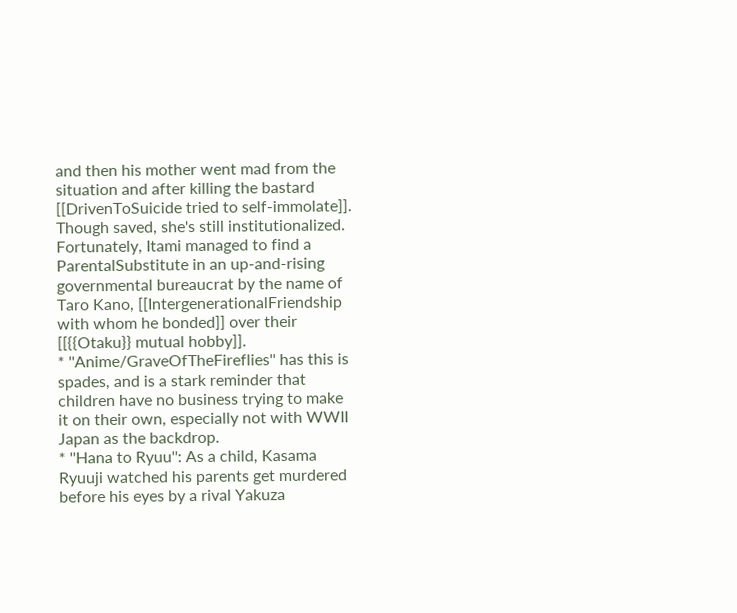and then his mother went mad from the situation and after killing the bastard [[DrivenToSuicide tried to self-immolate]]. Though saved, she's still institutionalized. Fortunately, Itami managed to find a ParentalSubstitute in an up-and-rising governmental bureaucrat by the name of Taro Kano, [[IntergenerationalFriendship with whom he bonded]] over their [[{{Otaku}} mutual hobby]].
* ''Anime/GraveOfTheFireflies'' has this is spades, and is a stark reminder that children have no business trying to make it on their own, especially not with WWII Japan as the backdrop.
* ''Hana to Ryuu'': As a child, Kasama Ryuuji watched his parents get murdered before his eyes by a rival Yakuza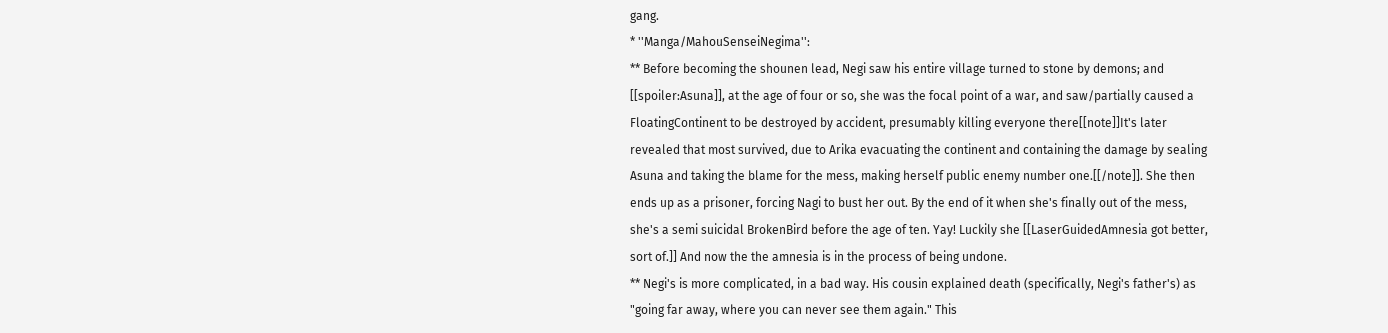gang.
* ''Manga/MahouSenseiNegima'':
** Before becoming the shounen lead, Negi saw his entire village turned to stone by demons; and [[spoiler:Asuna]], at the age of four or so, she was the focal point of a war, and saw/partially caused a FloatingContinent to be destroyed by accident, presumably killing everyone there[[note]]It's later revealed that most survived, due to Arika evacuating the continent and containing the damage by sealing Asuna and taking the blame for the mess, making herself public enemy number one.[[/note]]. She then ends up as a prisoner, forcing Nagi to bust her out. By the end of it when she's finally out of the mess, she's a semi suicidal BrokenBird before the age of ten. Yay! Luckily she [[LaserGuidedAmnesia got better, sort of.]] And now the the amnesia is in the process of being undone.
** Negi's is more complicated, in a bad way. His cousin explained death (specifically, Negi's father's) as "going far away, where you can never see them again." This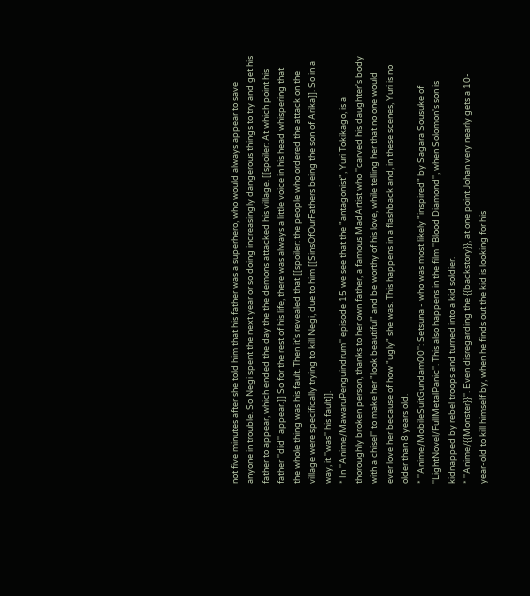not five minutes after she told him that his father was a superhero, who would always appear to save anyone in trouble. So Negi spent the next year or so doing increasingly dangerous things to try and get his father to appear, which ended the day the the demons attacked his village. [[spoiler: At which point his father ''did'' appear.]] So for the rest of his life, there was always a little voice in his head whispering that the whole thing was his fault. Then it's revealed that [[spoiler: the people who ordered the attack on the village were specifically trying to kill Negi, due to him [[SinsOfOurFathers being the son of Arika]]. So in a way, it ''was'' his fault]].
* In ''Anime/MawaruPenguindrum'' episode 15 we see that the "antagonist", Yuri Tokikago, is a thoroughly broken person, thanks to her own father, a famous MadArtist who ''carved his daughter's body with a chisel'' to make her "look beautiful" and be worthy of his love, while telling her that no one would ever love her because of how "ugly" she was. This happens in a flashback and, in these scenes, Yuri is no older than 8 years old.
* ''Anime/MobileSuitGundam00'': Setsuna - who was most likely "inspired" by Sagara Sousuke of ''LightNovel/FullMetalPanic''. This also happens in the film ''Blood Diamond'', when Solomon's son is kidnapped by rebel troops and turned into a kid soldier.
* ''Anime/{{Monster}}''. Even disregarding the {{backstory}}, at one point Johan very nearly gets a 10-year-old to kill himself by, when he finds out the kid is looking for his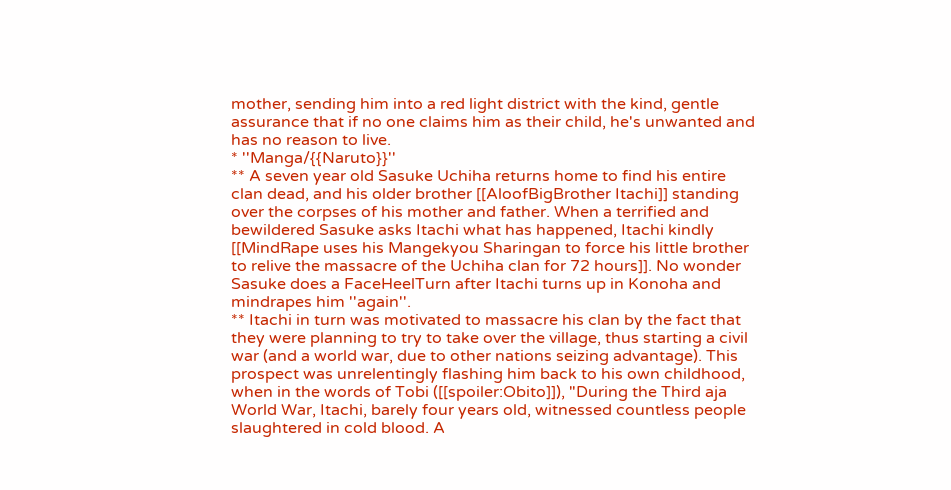mother, sending him into a red light district with the kind, gentle assurance that if no one claims him as their child, he's unwanted and has no reason to live.
* ''Manga/{{Naruto}}''
** A seven year old Sasuke Uchiha returns home to find his entire clan dead, and his older brother [[AloofBigBrother Itachi]] standing over the corpses of his mother and father. When a terrified and bewildered Sasuke asks Itachi what has happened, Itachi kindly [[MindRape uses his Mangekyou Sharingan to force his little brother to relive the massacre of the Uchiha clan for 72 hours]]. No wonder Sasuke does a FaceHeelTurn after Itachi turns up in Konoha and mindrapes him ''again''.
** Itachi in turn was motivated to massacre his clan by the fact that they were planning to try to take over the village, thus starting a civil war (and a world war, due to other nations seizing advantage). This prospect was unrelentingly flashing him back to his own childhood, when in the words of Tobi ([[spoiler:Obito]]), "During the Third aja World War, Itachi, barely four years old, witnessed countless people slaughtered in cold blood. A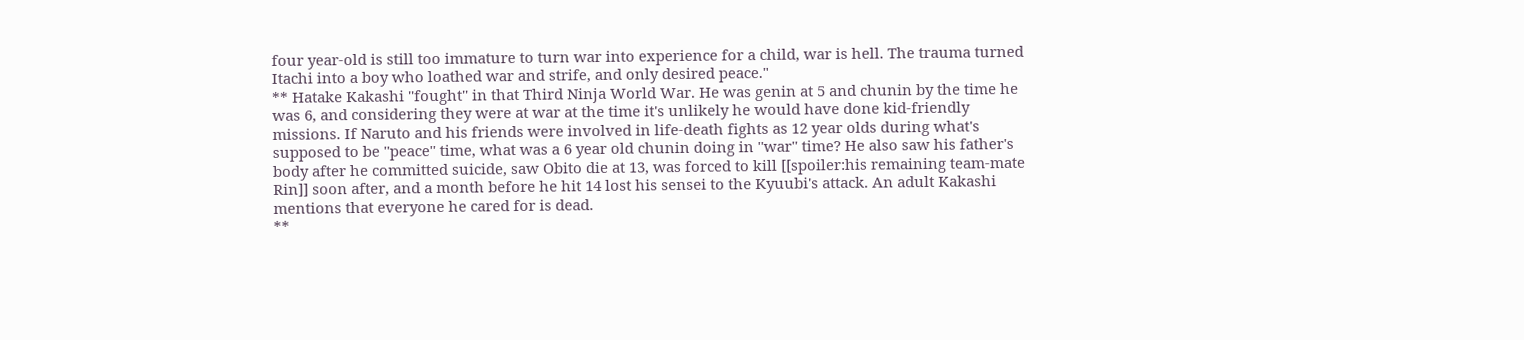four year-old is still too immature to turn war into experience for a child, war is hell. The trauma turned Itachi into a boy who loathed war and strife, and only desired peace."
** Hatake Kakashi ''fought'' in that Third Ninja World War. He was genin at 5 and chunin by the time he was 6, and considering they were at war at the time it's unlikely he would have done kid-friendly missions. If Naruto and his friends were involved in life-death fights as 12 year olds during what's supposed to be ''peace'' time, what was a 6 year old chunin doing in ''war'' time? He also saw his father's body after he committed suicide, saw Obito die at 13, was forced to kill [[spoiler:his remaining team-mate Rin]] soon after, and a month before he hit 14 lost his sensei to the Kyuubi's attack. An adult Kakashi mentions that everyone he cared for is dead.
**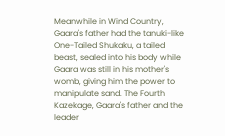Meanwhile in Wind Country, Gaara's father had the tanuki-like One-Tailed Shukaku, a tailed beast, sealed into his body while Gaara was still in his mother's womb, giving him the power to manipulate sand. The Fourth Kazekage, Gaara's father and the leader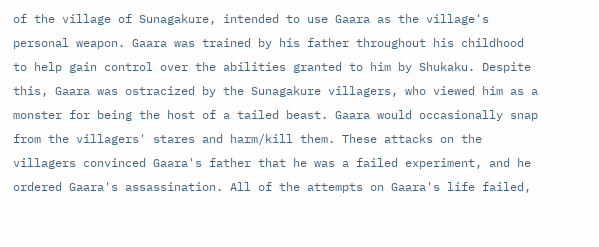of the village of Sunagakure, intended to use Gaara as the village's personal weapon. Gaara was trained by his father throughout his childhood to help gain control over the abilities granted to him by Shukaku. Despite this, Gaara was ostracized by the Sunagakure villagers, who viewed him as a monster for being the host of a tailed beast. Gaara would occasionally snap from the villagers' stares and harm/kill them. These attacks on the villagers convinced Gaara's father that he was a failed experiment, and he ordered Gaara's assassination. All of the attempts on Gaara's life failed,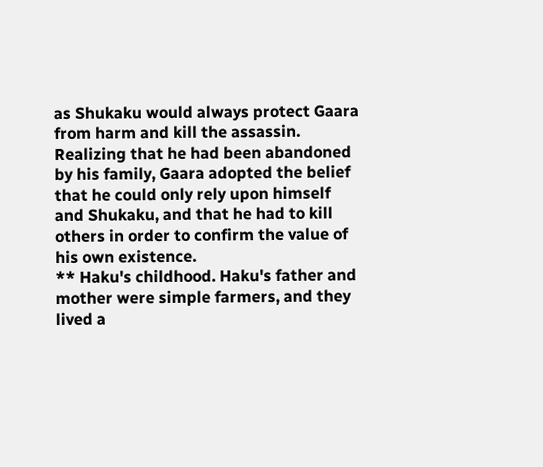as Shukaku would always protect Gaara from harm and kill the assassin. Realizing that he had been abandoned by his family, Gaara adopted the belief that he could only rely upon himself and Shukaku, and that he had to kill others in order to confirm the value of his own existence.
** Haku's childhood. Haku's father and mother were simple farmers, and they lived a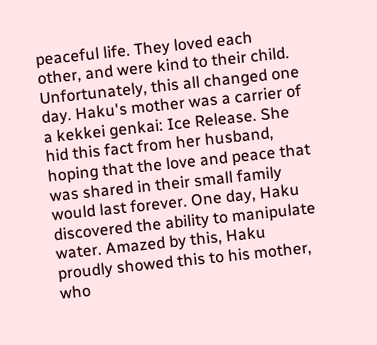peaceful life. They loved each other, and were kind to their child. Unfortunately, this all changed one day. Haku's mother was a carrier of a kekkei genkai: Ice Release. She hid this fact from her husband, hoping that the love and peace that was shared in their small family would last forever. One day, Haku discovered the ability to manipulate water. Amazed by this, Haku proudly showed this to his mother, who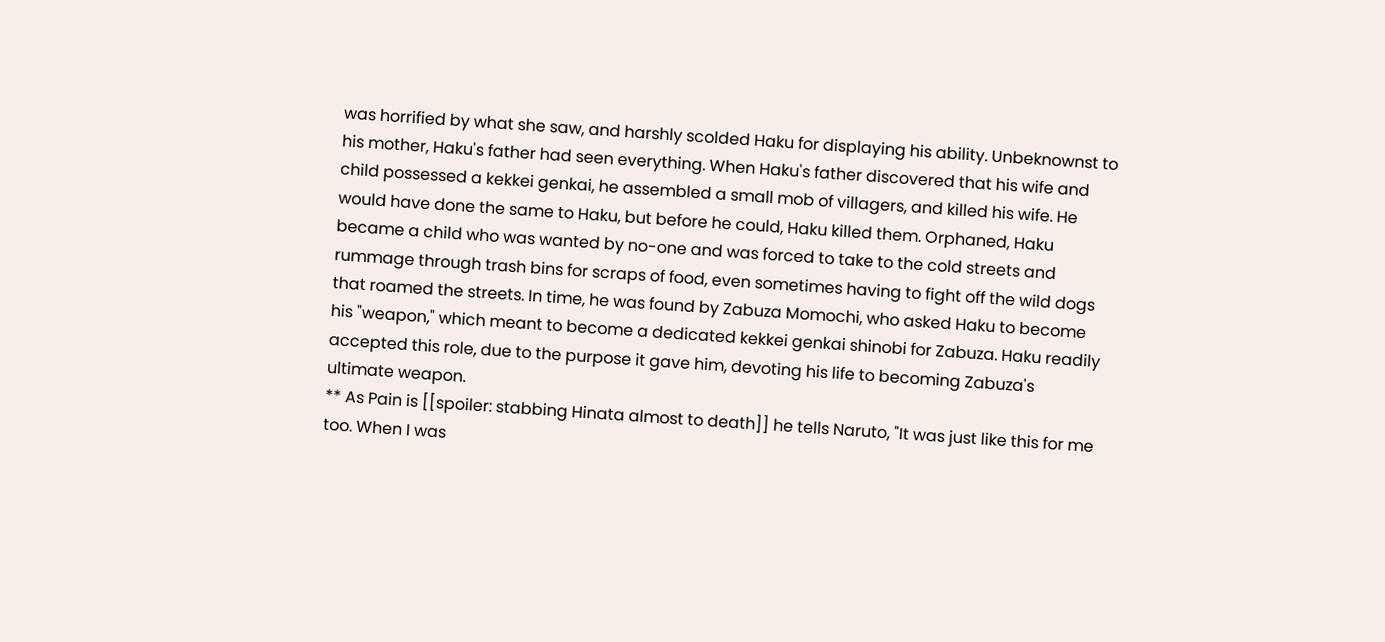was horrified by what she saw, and harshly scolded Haku for displaying his ability. Unbeknownst to his mother, Haku's father had seen everything. When Haku's father discovered that his wife and child possessed a kekkei genkai, he assembled a small mob of villagers, and killed his wife. He would have done the same to Haku, but before he could, Haku killed them. Orphaned, Haku became a child who was wanted by no-one and was forced to take to the cold streets and rummage through trash bins for scraps of food, even sometimes having to fight off the wild dogs that roamed the streets. In time, he was found by Zabuza Momochi, who asked Haku to become his "weapon," which meant to become a dedicated kekkei genkai shinobi for Zabuza. Haku readily accepted this role, due to the purpose it gave him, devoting his life to becoming Zabuza's ultimate weapon.
** As Pain is [[spoiler: stabbing Hinata almost to death]] he tells Naruto, "It was just like this for me too. When I was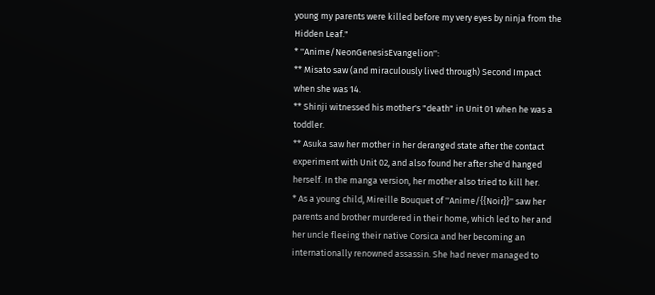young my parents were killed before my very eyes by ninja from the Hidden Leaf."
* ''Anime/NeonGenesisEvangelion'':
** Misato saw (and miraculously lived through) Second Impact when she was 14.
** Shinji witnessed his mother's "death" in Unit 01 when he was a toddler.
** Asuka saw her mother in her deranged state after the contact experiment with Unit 02, and also found her after she'd hanged herself. In the manga version, her mother also tried to kill her.
* As a young child, Mireille Bouquet of ''Anime/{{Noir}}'' saw her parents and brother murdered in their home, which led to her and her uncle fleeing their native Corsica and her becoming an internationally renowned assassin. She had never managed to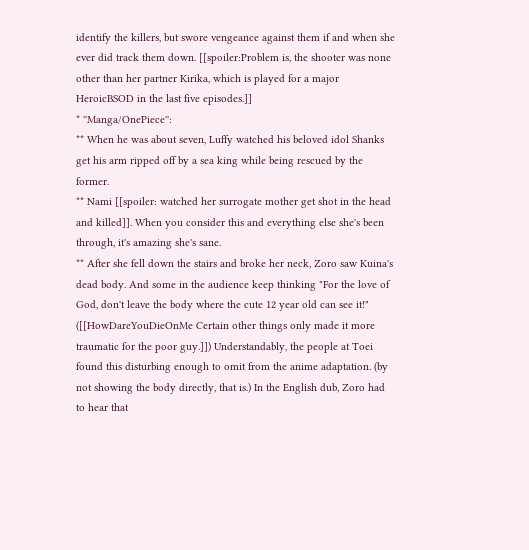identify the killers, but swore vengeance against them if and when she ever did track them down. [[spoiler:Problem is, the shooter was none other than her partner Kirika, which is played for a major HeroicBSOD in the last five episodes.]]
* ''Manga/OnePiece'':
** When he was about seven, Luffy watched his beloved idol Shanks get his arm ripped off by a sea king while being rescued by the former.
** Nami [[spoiler: watched her surrogate mother get shot in the head and killed]]. When you consider this and everything else she's been through, it's amazing she's sane.
** After she fell down the stairs and broke her neck, Zoro saw Kuina's dead body. And some in the audience keep thinking "For the love of God, don't leave the body where the cute 12 year old can see it!" ([[HowDareYouDieOnMe Certain other things only made it more traumatic for the poor guy.]]) Understandably, the people at Toei found this disturbing enough to omit from the anime adaptation. (by not showing the body directly, that is.) In the English dub, Zoro had to hear that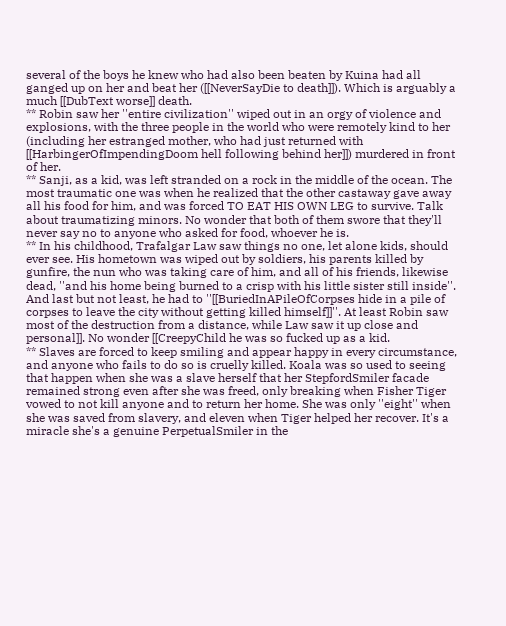several of the boys he knew who had also been beaten by Kuina had all ganged up on her and beat her ([[NeverSayDie to death]]). Which is arguably a much [[DubText worse]] death.
** Robin saw her ''entire civilization'' wiped out in an orgy of violence and explosions, with the three people in the world who were remotely kind to her (including her estranged mother, who had just returned with [[HarbingerOfImpendingDoom hell following behind her]]) murdered in front of her.
** Sanji, as a kid, was left stranded on a rock in the middle of the ocean. The most traumatic one was when he realized that the other castaway gave away all his food for him, and was forced TO EAT HIS OWN LEG to survive. Talk about traumatizing minors. No wonder that both of them swore that they'll never say no to anyone who asked for food, whoever he is.
** In his childhood, Trafalgar Law saw things no one, let alone kids, should ever see. His hometown was wiped out by soldiers, his parents killed by gunfire, the nun who was taking care of him, and all of his friends, likewise dead, ''and his home being burned to a crisp with his little sister still inside''. And last but not least, he had to ''[[BuriedInAPileOfCorpses hide in a pile of corpses to leave the city without getting killed himself]]''. At least Robin saw most of the destruction from a distance, while Law saw it up close and personal]]. No wonder [[CreepyChild he was so fucked up as a kid.
** Slaves are forced to keep smiling and appear happy in every circumstance, and anyone who fails to do so is cruelly killed. Koala was so used to seeing that happen when she was a slave herself that her StepfordSmiler facade remained strong even after she was freed, only breaking when Fisher Tiger vowed to not kill anyone and to return her home. She was only ''eight'' when she was saved from slavery, and eleven when Tiger helped her recover. It's a miracle she's a genuine PerpetualSmiler in the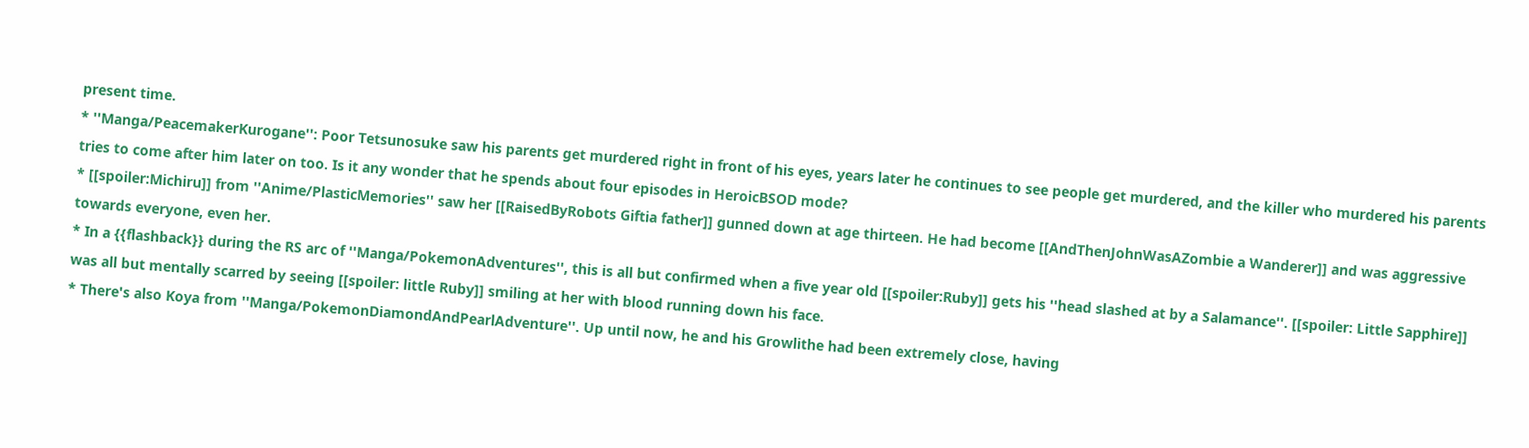present time.
* ''Manga/PeacemakerKurogane'': Poor Tetsunosuke saw his parents get murdered right in front of his eyes, years later he continues to see people get murdered, and the killer who murdered his parents tries to come after him later on too. Is it any wonder that he spends about four episodes in HeroicBSOD mode?
* [[spoiler:Michiru]] from ''Anime/PlasticMemories'' saw her [[RaisedByRobots Giftia father]] gunned down at age thirteen. He had become [[AndThenJohnWasAZombie a Wanderer]] and was aggressive towards everyone, even her.
* In a {{flashback}} during the RS arc of ''Manga/PokemonAdventures'', this is all but confirmed when a five year old [[spoiler:Ruby]] gets his ''head slashed at by a Salamance''. [[spoiler: Little Sapphire]] was all but mentally scarred by seeing [[spoiler: little Ruby]] smiling at her with blood running down his face.
* There's also Koya from ''Manga/PokemonDiamondAndPearlAdventure''. Up until now, he and his Growlithe had been extremely close, having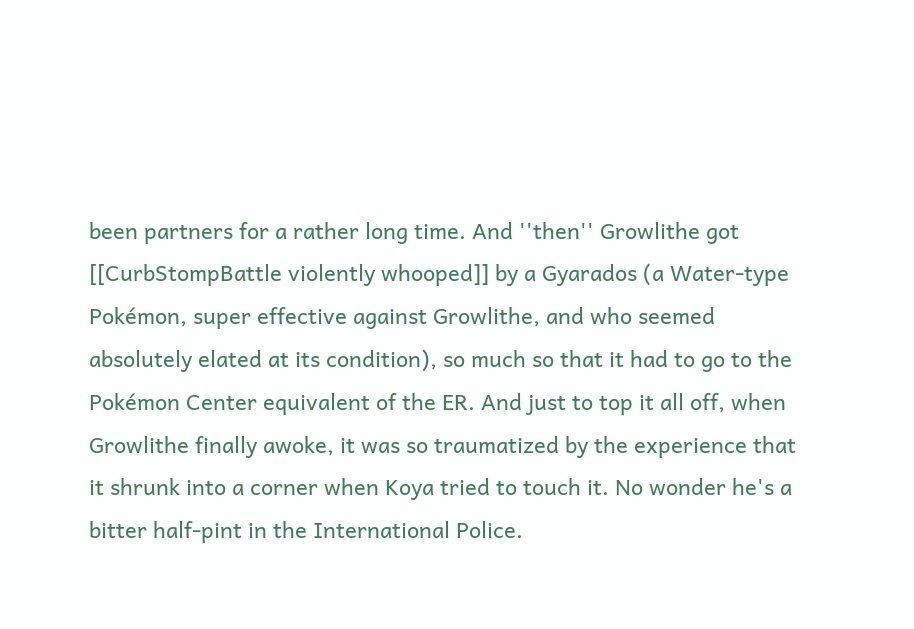been partners for a rather long time. And ''then'' Growlithe got [[CurbStompBattle violently whooped]] by a Gyarados (a Water-type Pokémon, super effective against Growlithe, and who seemed absolutely elated at its condition), so much so that it had to go to the Pokémon Center equivalent of the ER. And just to top it all off, when Growlithe finally awoke, it was so traumatized by the experience that it shrunk into a corner when Koya tried to touch it. No wonder he's a bitter half-pint in the International Police.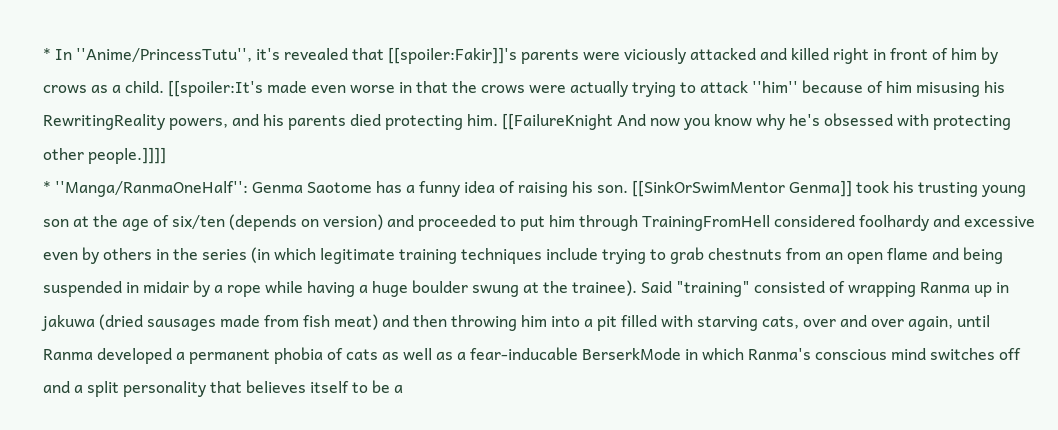* In ''Anime/PrincessTutu'', it's revealed that [[spoiler:Fakir]]'s parents were viciously attacked and killed right in front of him by crows as a child. [[spoiler:It's made even worse in that the crows were actually trying to attack ''him'' because of him misusing his RewritingReality powers, and his parents died protecting him. [[FailureKnight And now you know why he's obsessed with protecting other people.]]]]
* ''Manga/RanmaOneHalf'': Genma Saotome has a funny idea of raising his son. [[SinkOrSwimMentor Genma]] took his trusting young son at the age of six/ten (depends on version) and proceeded to put him through TrainingFromHell considered foolhardy and excessive even by others in the series (in which legitimate training techniques include trying to grab chestnuts from an open flame and being suspended in midair by a rope while having a huge boulder swung at the trainee). Said "training" consisted of wrapping Ranma up in jakuwa (dried sausages made from fish meat) and then throwing him into a pit filled with starving cats, over and over again, until Ranma developed a permanent phobia of cats as well as a fear-inducable BerserkMode in which Ranma's conscious mind switches off and a split personality that believes itself to be a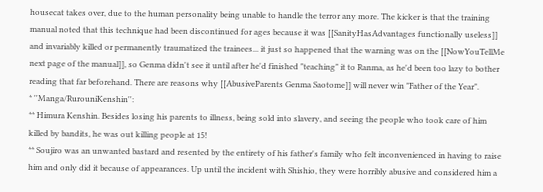housecat takes over, due to the human personality being unable to handle the terror any more. The kicker is that the training manual noted that this technique had been discontinued for ages because it was [[SanityHasAdvantages functionally useless]] and invariably killed or permanently traumatized the trainees... it just so happened that the warning was on the [[NowYouTellMe next page of the manual]], so Genma didn't see it until after he'd finished "teaching" it to Ranma, as he'd been too lazy to bother reading that far beforehand. There are reasons why [[AbusiveParents Genma Saotome]] will never win "Father of the Year".
* ''Manga/RurouniKenshin'':
** Himura Kenshin. Besides losing his parents to illness, being sold into slavery, and seeing the people who took care of him killed by bandits, he was out killing people at 15!
** Soujiro was an unwanted bastard and resented by the entirety of his father's family who felt inconvenienced in having to raise him and only did it because of appearances. Up until the incident with Shishio, they were horribly abusive and considered him a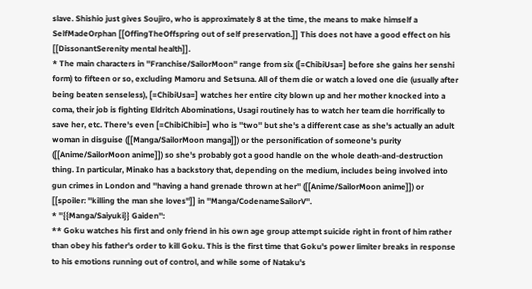slave. Shishio just gives Soujiro, who is approximately 8 at the time, the means to make himself a SelfMadeOrphan [[OffingTheOffspring out of self preservation.]] This does not have a good effect on his [[DissonantSerenity mental health]].
* The main characters in ''Franchise/SailorMoon'' range from six ([=ChibiUsa=] before she gains her senshi form) to fifteen or so, excluding Mamoru and Setsuna. All of them die or watch a loved one die (usually after being beaten senseless), [=ChibiUsa=] watches her entire city blown up and her mother knocked into a coma, their job is fighting Eldritch Abominations, Usagi routinely has to watch her team die horrifically to save her, etc. There's even [=ChibiChibi=] who is ''two'' but she's a different case as she's actually an adult woman in disguise ([[Manga/SailorMoon manga]]) or the personification of someone's purity ([[Anime/SailorMoon anime]]) so she's probably got a good handle on the whole death-and-destruction thing. In particular, Minako has a backstory that, depending on the medium, includes being involved into gun crimes in London and ''having a hand grenade thrown at her'' ([[Anime/SailorMoon anime]]) or [[spoiler: ''killing the man she loves'']] in ''Manga/CodenameSailorV''.
* ''{{Manga/Saiyuki}} Gaiden'':
** Goku watches his first and only friend in his own age group attempt suicide right in front of him rather than obey his father's order to kill Goku. This is the first time that Goku's power limiter breaks in response to his emotions running out of control, and while some of Nataku's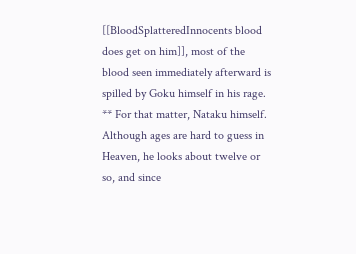[[BloodSplatteredInnocents blood does get on him]], most of the blood seen immediately afterward is spilled by Goku himself in his rage.
** For that matter, Nataku himself. Although ages are hard to guess in Heaven, he looks about twelve or so, and since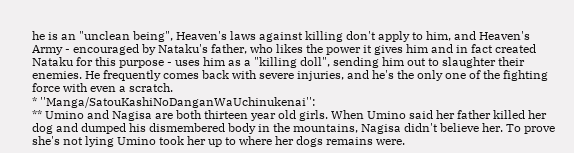he is an "unclean being", Heaven's laws against killing don't apply to him, and Heaven's Army - encouraged by Nataku's father, who likes the power it gives him and in fact created Nataku for this purpose - uses him as a "killing doll", sending him out to slaughter their enemies. He frequently comes back with severe injuries, and he's the only one of the fighting force with even a scratch.
* ''Manga/SatouKashiNoDanganWaUchinukenai'':
** Umino and Nagisa are both thirteen year old girls. When Umino said her father killed her dog and dumped his dismembered body in the mountains, Nagisa didn't believe her. To prove she's not lying Umino took her up to where her dogs remains were.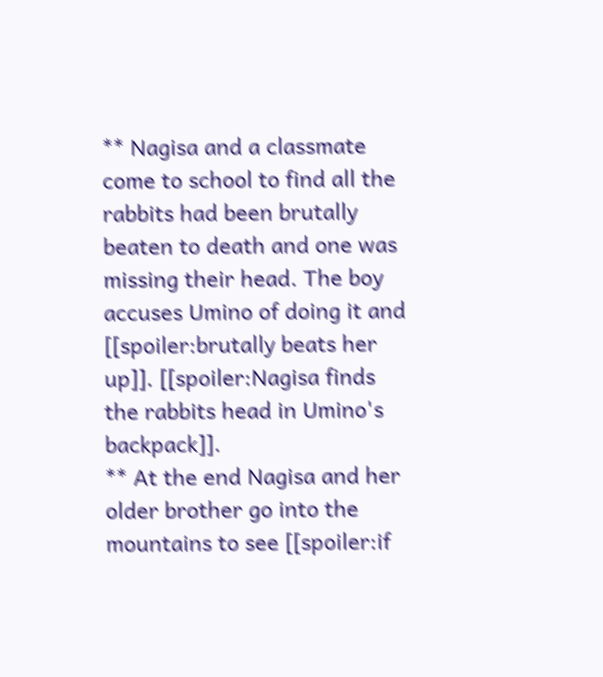** Nagisa and a classmate come to school to find all the rabbits had been brutally beaten to death and one was missing their head. The boy accuses Umino of doing it and [[spoiler:brutally beats her up]]. [[spoiler:Nagisa finds the rabbits head in Umino's backpack]].
** At the end Nagisa and her older brother go into the mountains to see [[spoiler:if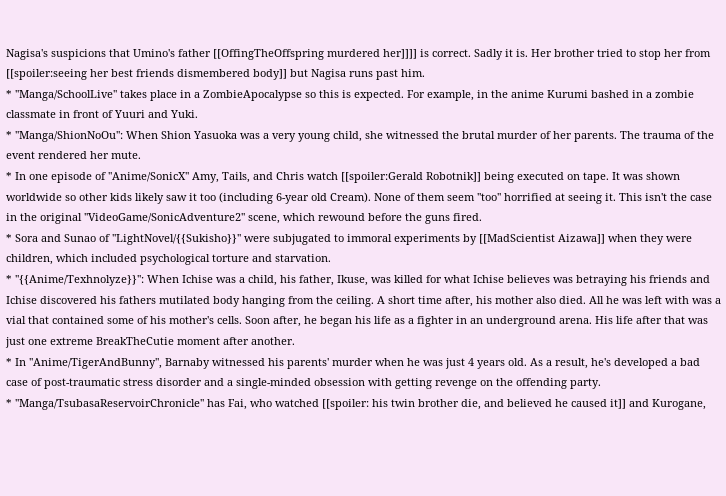Nagisa's suspicions that Umino's father [[OffingTheOffspring murdered her]]]] is correct. Sadly it is. Her brother tried to stop her from [[spoiler:seeing her best friends dismembered body]] but Nagisa runs past him.
* ''Manga/SchoolLive'' takes place in a ZombieApocalypse so this is expected. For example, in the anime Kurumi bashed in a zombie classmate in front of Yuuri and Yuki.
* ''Manga/ShionNoOu'': When Shion Yasuoka was a very young child, she witnessed the brutal murder of her parents. The trauma of the event rendered her mute.
* In one episode of ''Anime/SonicX'' Amy, Tails, and Chris watch [[spoiler:Gerald Robotnik]] being executed on tape. It was shown worldwide so other kids likely saw it too (including 6-year old Cream). None of them seem ''too'' horrified at seeing it. This isn't the case in the original ''VideoGame/SonicAdventure2'' scene, which rewound before the guns fired.
* Sora and Sunao of ''LightNovel/{{Sukisho}}'' were subjugated to immoral experiments by [[MadScientist Aizawa]] when they were children, which included psychological torture and starvation.
* ''{{Anime/Texhnolyze}}'': When Ichise was a child, his father, Ikuse, was killed for what Ichise believes was betraying his friends and Ichise discovered his fathers mutilated body hanging from the ceiling. A short time after, his mother also died. All he was left with was a vial that contained some of his mother's cells. Soon after, he began his life as a fighter in an underground arena. His life after that was just one extreme BreakTheCutie moment after another.
* In ''Anime/TigerAndBunny'', Barnaby witnessed his parents' murder when he was just 4 years old. As a result, he's developed a bad case of post-traumatic stress disorder and a single-minded obsession with getting revenge on the offending party.
* ''Manga/TsubasaReservoirChronicle'' has Fai, who watched [[spoiler: his twin brother die, and believed he caused it]] and Kurogane,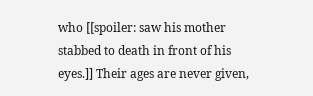who [[spoiler: saw his mother stabbed to death in front of his eyes.]] Their ages are never given,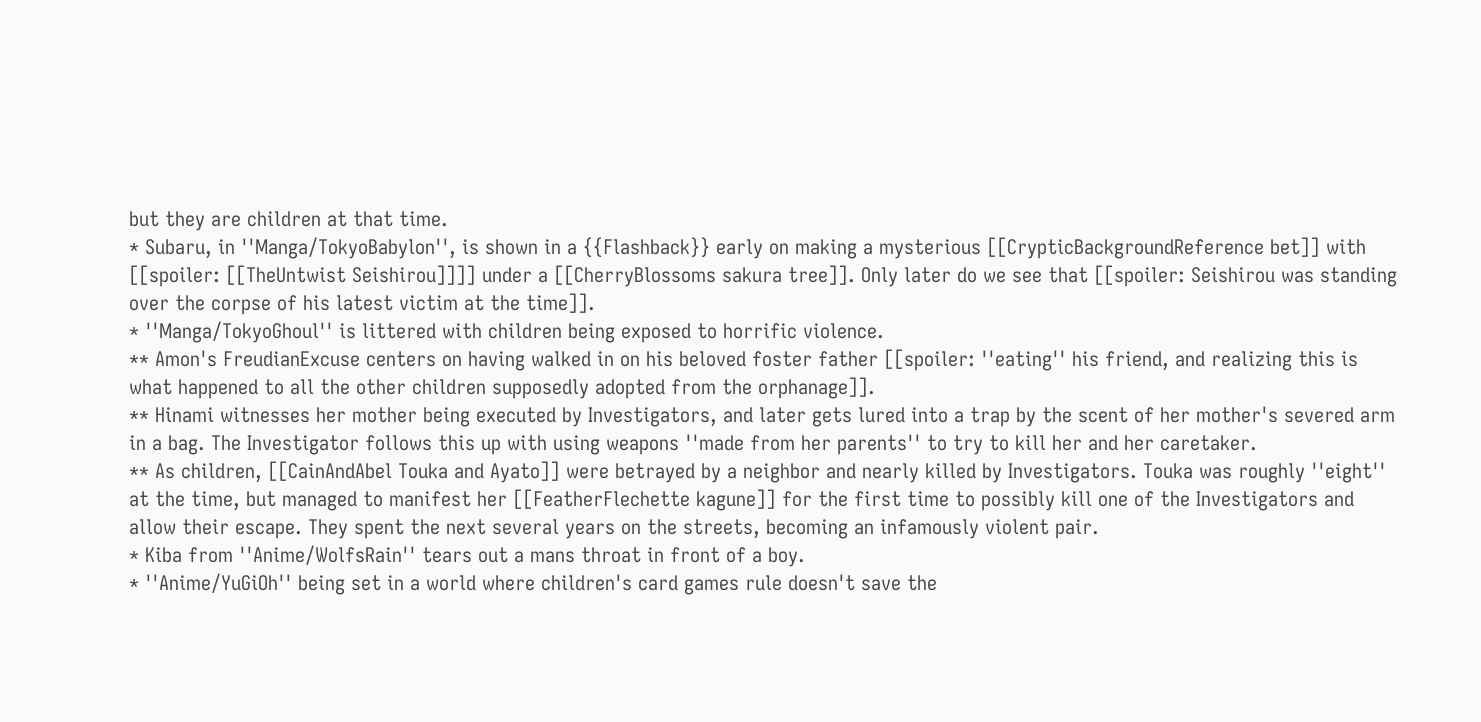but they are children at that time.
* Subaru, in ''Manga/TokyoBabylon'', is shown in a {{Flashback}} early on making a mysterious [[CrypticBackgroundReference bet]] with [[spoiler: [[TheUntwist Seishirou]]]] under a [[CherryBlossoms sakura tree]]. Only later do we see that [[spoiler: Seishirou was standing over the corpse of his latest victim at the time]].
* ''Manga/TokyoGhoul'' is littered with children being exposed to horrific violence.
** Amon's FreudianExcuse centers on having walked in on his beloved foster father [[spoiler: ''eating'' his friend, and realizing this is what happened to all the other children supposedly adopted from the orphanage]].
** Hinami witnesses her mother being executed by Investigators, and later gets lured into a trap by the scent of her mother's severed arm in a bag. The Investigator follows this up with using weapons ''made from her parents'' to try to kill her and her caretaker.
** As children, [[CainAndAbel Touka and Ayato]] were betrayed by a neighbor and nearly killed by Investigators. Touka was roughly ''eight'' at the time, but managed to manifest her [[FeatherFlechette kagune]] for the first time to possibly kill one of the Investigators and allow their escape. They spent the next several years on the streets, becoming an infamously violent pair.
* Kiba from ''Anime/WolfsRain'' tears out a mans throat in front of a boy.
* ''Anime/YuGiOh'' being set in a world where children's card games rule doesn't save the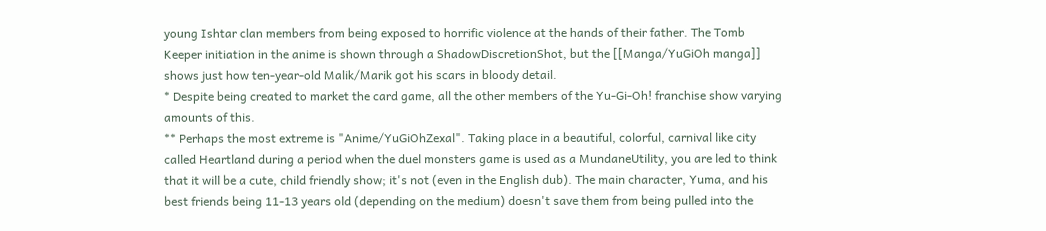young Ishtar clan members from being exposed to horrific violence at the hands of their father. The Tomb Keeper initiation in the anime is shown through a ShadowDiscretionShot, but the [[Manga/YuGiOh manga]] shows just how ten-year-old Malik/Marik got his scars in bloody detail.
* Despite being created to market the card game, all the other members of the Yu-Gi-Oh! franchise show varying amounts of this.
** Perhaps the most extreme is "Anime/YuGiOhZexal". Taking place in a beautiful, colorful, carnival like city called Heartland during a period when the duel monsters game is used as a MundaneUtility, you are led to think that it will be a cute, child friendly show; it's not (even in the English dub). The main character, Yuma, and his best friends being 11-13 years old (depending on the medium) doesn't save them from being pulled into the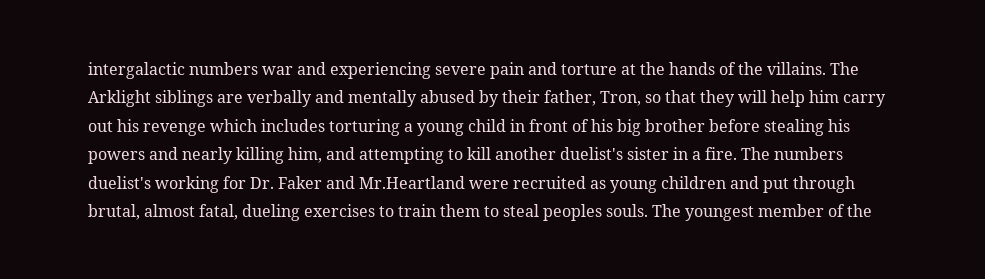intergalactic numbers war and experiencing severe pain and torture at the hands of the villains. The Arklight siblings are verbally and mentally abused by their father, Tron, so that they will help him carry out his revenge which includes torturing a young child in front of his big brother before stealing his powers and nearly killing him, and attempting to kill another duelist's sister in a fire. The numbers duelist's working for Dr. Faker and Mr.Heartland were recruited as young children and put through brutal, almost fatal, dueling exercises to train them to steal peoples souls. The youngest member of the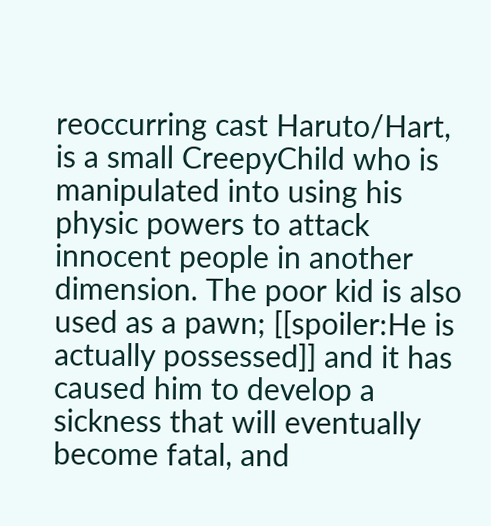reoccurring cast Haruto/Hart, is a small CreepyChild who is manipulated into using his physic powers to attack innocent people in another dimension. The poor kid is also used as a pawn; [[spoiler:He is actually possessed]] and it has caused him to develop a sickness that will eventually become fatal, and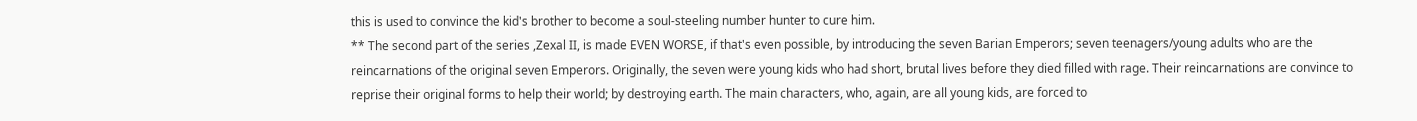this is used to convince the kid's brother to become a soul-steeling number hunter to cure him.
** The second part of the series ,Zexal II, is made EVEN WORSE, if that's even possible, by introducing the seven Barian Emperors; seven teenagers/young adults who are the reincarnations of the original seven Emperors. Originally, the seven were young kids who had short, brutal lives before they died filled with rage. Their reincarnations are convince to reprise their original forms to help their world; by destroying earth. The main characters, who, again, are all young kids, are forced to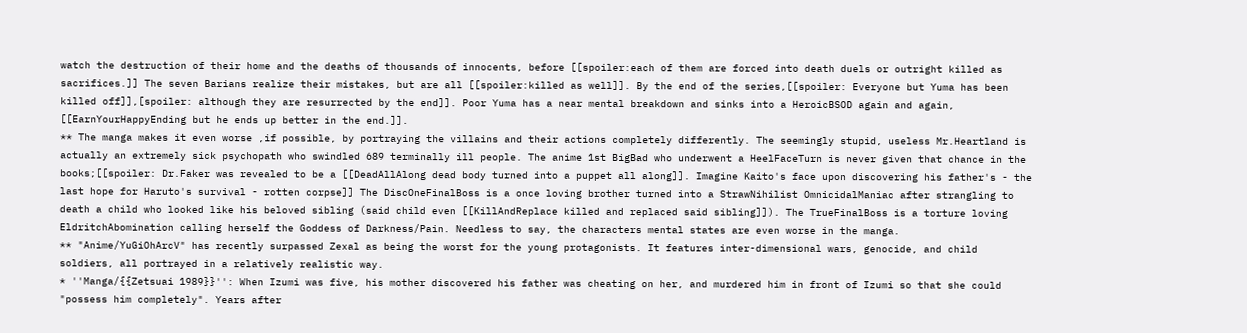watch the destruction of their home and the deaths of thousands of innocents, before [[spoiler:each of them are forced into death duels or outright killed as sacrifices.]] The seven Barians realize their mistakes, but are all [[spoiler:killed as well]]. By the end of the series,[[spoiler: Everyone but Yuma has been killed off]],[spoiler: although they are resurrected by the end]]. Poor Yuma has a near mental breakdown and sinks into a HeroicBSOD again and again, [[EarnYourHappyEnding but he ends up better in the end.]].
** The manga makes it even worse ,if possible, by portraying the villains and their actions completely differently. The seemingly stupid, useless Mr.Heartland is actually an extremely sick psychopath who swindled 689 terminally ill people. The anime 1st BigBad who underwent a HeelFaceTurn is never given that chance in the books;[[spoiler: Dr.Faker was revealed to be a [[DeadAllAlong dead body turned into a puppet all along]]. Imagine Kaito's face upon discovering his father's - the last hope for Haruto's survival - rotten corpse]] The DiscOneFinalBoss is a once loving brother turned into a StrawNihilist OmnicidalManiac after strangling to death a child who looked like his beloved sibling (said child even [[KillAndReplace killed and replaced said sibling]]). The TrueFinalBoss is a torture loving EldritchAbomination calling herself the Goddess of Darkness/Pain. Needless to say, the characters mental states are even worse in the manga.
** "Anime/YuGiOhArcV" has recently surpassed Zexal as being the worst for the young protagonists. It features inter-dimensional wars, genocide, and child soldiers, all portrayed in a relatively realistic way.
* ''Manga/{{Zetsuai 1989}}'': When Izumi was five, his mother discovered his father was cheating on her, and murdered him in front of Izumi so that she could "possess him completely". Years after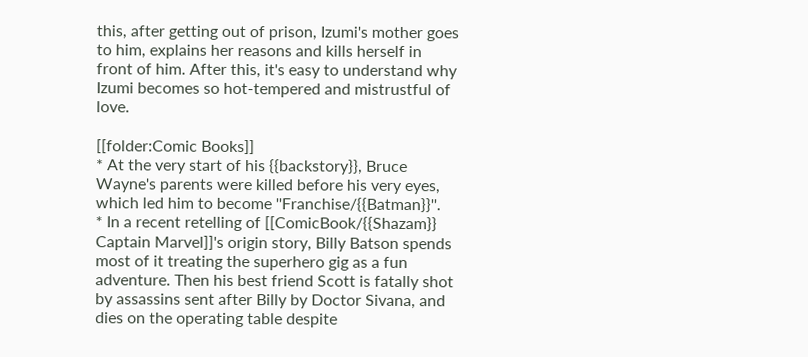this, after getting out of prison, Izumi's mother goes to him, explains her reasons and kills herself in front of him. After this, it's easy to understand why Izumi becomes so hot-tempered and mistrustful of love.

[[folder:Comic Books]]
* At the very start of his {{backstory}}, Bruce Wayne's parents were killed before his very eyes, which led him to become ''Franchise/{{Batman}}''.
* In a recent retelling of [[ComicBook/{{Shazam}} Captain Marvel]]'s origin story, Billy Batson spends most of it treating the superhero gig as a fun adventure. Then his best friend Scott is fatally shot by assassins sent after Billy by Doctor Sivana, and dies on the operating table despite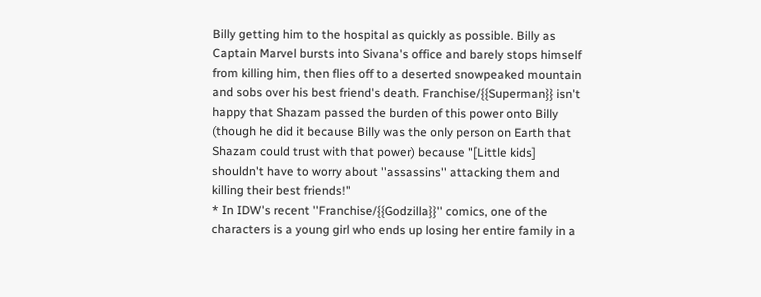Billy getting him to the hospital as quickly as possible. Billy as Captain Marvel bursts into Sivana's office and barely stops himself from killing him, then flies off to a deserted snowpeaked mountain and sobs over his best friend's death. Franchise/{{Superman}} isn't happy that Shazam passed the burden of this power onto Billy (though he did it because Billy was the only person on Earth that Shazam could trust with that power) because "[Little kids] shouldn't have to worry about ''assassins'' attacking them and killing their best friends!"
* In IDW's recent ''Franchise/{{Godzilla}}'' comics, one of the characters is a young girl who ends up losing her entire family in a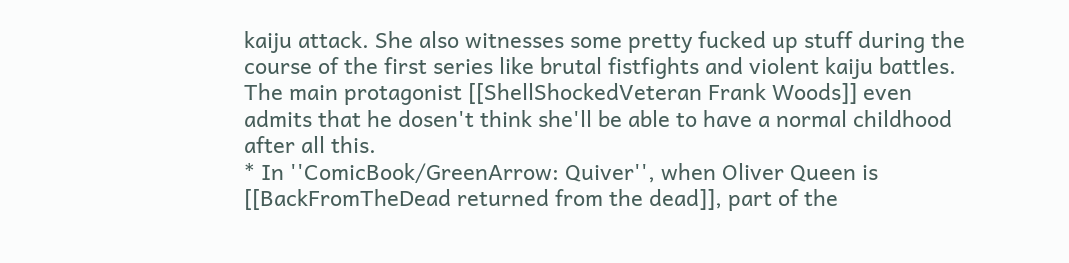kaiju attack. She also witnesses some pretty fucked up stuff during the course of the first series like brutal fistfights and violent kaiju battles. The main protagonist [[ShellShockedVeteran Frank Woods]] even admits that he dosen't think she'll be able to have a normal childhood after all this.
* In ''ComicBook/GreenArrow: Quiver'', when Oliver Queen is [[BackFromTheDead returned from the dead]], part of the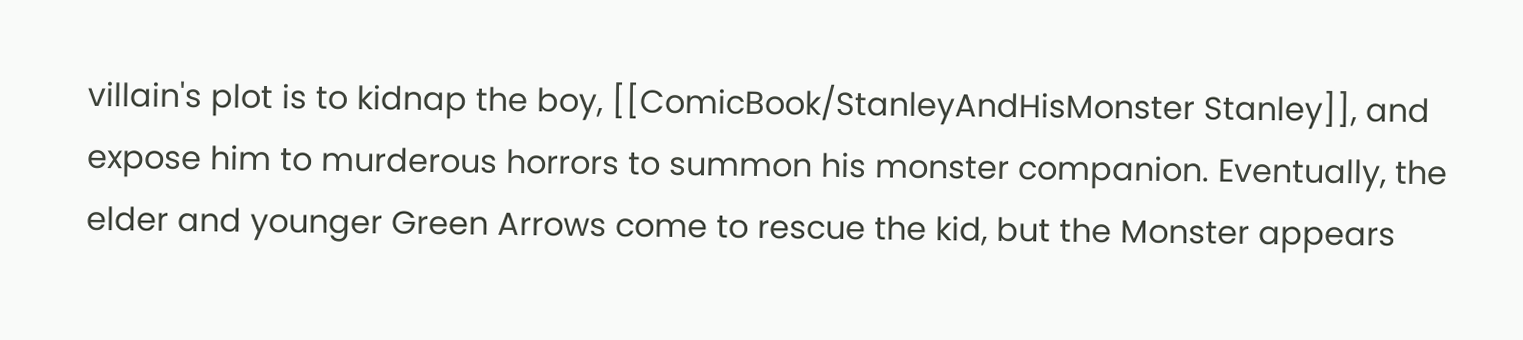villain's plot is to kidnap the boy, [[ComicBook/StanleyAndHisMonster Stanley]], and expose him to murderous horrors to summon his monster companion. Eventually, the elder and younger Green Arrows come to rescue the kid, but the Monster appears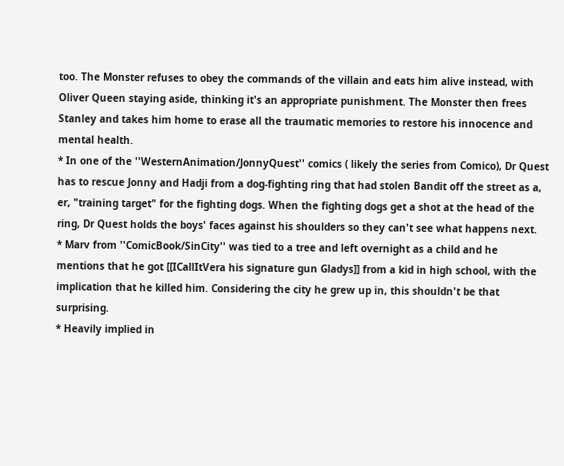too. The Monster refuses to obey the commands of the villain and eats him alive instead, with Oliver Queen staying aside, thinking it's an appropriate punishment. The Monster then frees Stanley and takes him home to erase all the traumatic memories to restore his innocence and mental health.
* In one of the ''WesternAnimation/JonnyQuest'' comics ( likely the series from Comico), Dr Quest has to rescue Jonny and Hadji from a dog-fighting ring that had stolen Bandit off the street as a, er, "training target" for the fighting dogs. When the fighting dogs get a shot at the head of the ring, Dr Quest holds the boys' faces against his shoulders so they can't see what happens next.
* Marv from ''ComicBook/SinCity'' was tied to a tree and left overnight as a child and he mentions that he got [[ICallItVera his signature gun Gladys]] from a kid in high school, with the implication that he killed him. Considering the city he grew up in, this shouldn't be that surprising.
* Heavily implied in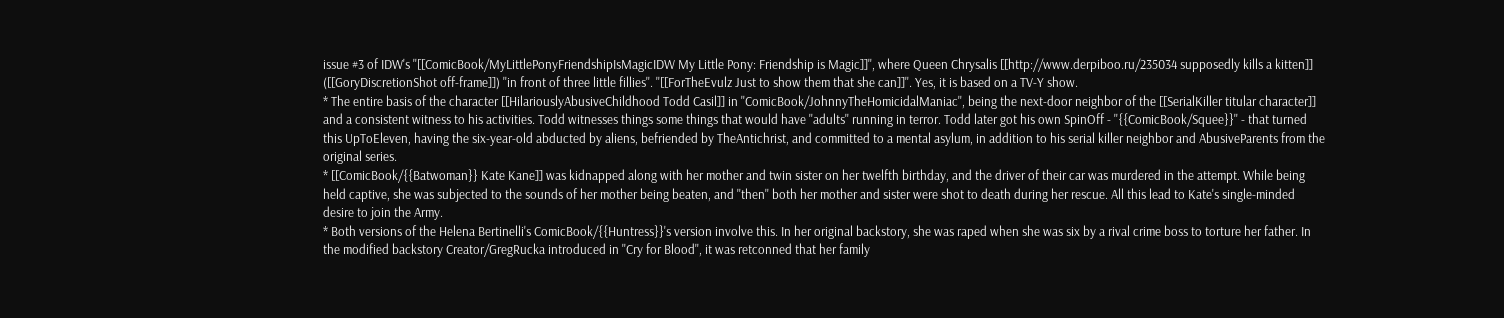issue #3 of IDW's ''[[ComicBook/MyLittlePonyFriendshipIsMagicIDW My Little Pony: Friendship is Magic]]'', where Queen Chrysalis [[http://www.derpiboo.ru/235034 supposedly kills a kitten]] ([[GoryDiscretionShot off-frame]]) ''in front of three little fillies''. ''[[ForTheEvulz Just to show them that she can]]''. Yes, it is based on a TV-Y show.
* The entire basis of the character [[HilariouslyAbusiveChildhood Todd Casil]] in ''ComicBook/JohnnyTheHomicidalManiac'', being the next-door neighbor of the [[SerialKiller titular character]] and a consistent witness to his activities. Todd witnesses things some things that would have ''adults'' running in terror. Todd later got his own SpinOff - ''{{ComicBook/Squee}}'' - that turned this UpToEleven, having the six-year-old abducted by aliens, befriended by TheAntichrist, and committed to a mental asylum, in addition to his serial killer neighbor and AbusiveParents from the original series.
* [[ComicBook/{{Batwoman}} Kate Kane]] was kidnapped along with her mother and twin sister on her twelfth birthday, and the driver of their car was murdered in the attempt. While being held captive, she was subjected to the sounds of her mother being beaten, and ''then'' both her mother and sister were shot to death during her rescue. All this lead to Kate's single-minded desire to join the Army.
* Both versions of the Helena Bertinelli's ComicBook/{{Huntress}}'s version involve this. In her original backstory, she was raped when she was six by a rival crime boss to torture her father. In the modified backstory Creator/GregRucka introduced in ''Cry for Blood'', it was retconned that her family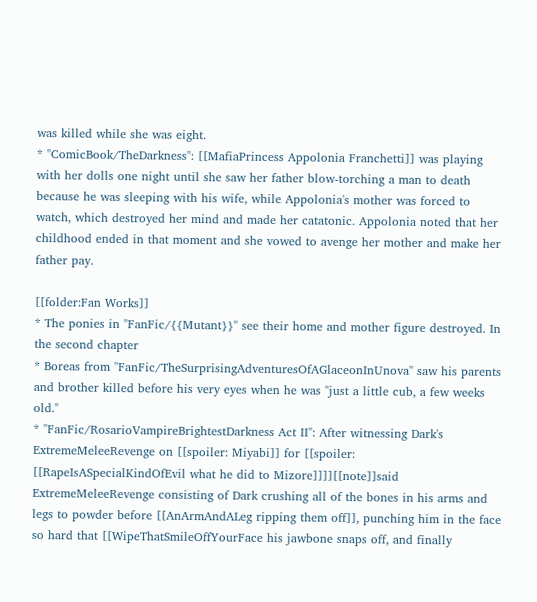was killed while she was eight.
* ''ComicBook/TheDarkness'': [[MafiaPrincess Appolonia Franchetti]] was playing with her dolls one night until she saw her father blow-torching a man to death because he was sleeping with his wife, while Appolonia's mother was forced to watch, which destroyed her mind and made her catatonic. Appolonia noted that her childhood ended in that moment and she vowed to avenge her mother and make her father pay.

[[folder:Fan Works]]
* The ponies in ''FanFic/{{Mutant}}'' see their home and mother figure destroyed. In the second chapter
* Boreas from ''FanFic/TheSurprisingAdventuresOfAGlaceonInUnova'' saw his parents and brother killed before his very eyes when he was "just a little cub, a few weeks old."
* ''FanFic/RosarioVampireBrightestDarkness Act II'': After witnessing Dark's ExtremeMeleeRevenge on [[spoiler: Miyabi]] for [[spoiler: [[RapeIsASpecialKindOfEvil what he did to Mizore]]]][[note]]said ExtremeMeleeRevenge consisting of Dark crushing all of the bones in his arms and legs to powder before [[AnArmAndALeg ripping them off]], punching him in the face so hard that [[WipeThatSmileOffYourFace his jawbone snaps off, and finally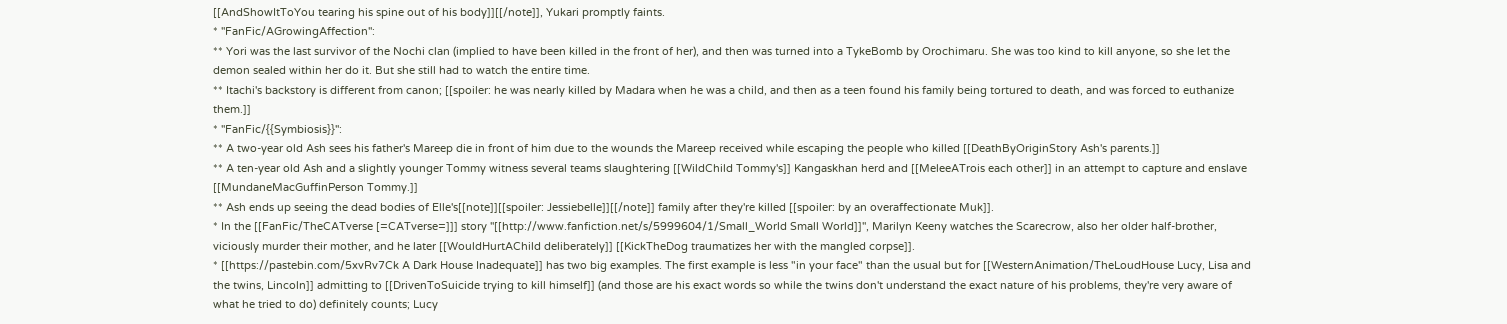[[AndShowItToYou tearing his spine out of his body]][[/note]], Yukari promptly faints.
* ''FanFic/AGrowingAffection'':
** Yori was the last survivor of the Nochi clan (implied to have been killed in the front of her), and then was turned into a TykeBomb by Orochimaru. She was too kind to kill anyone, so she let the demon sealed within her do it. But she still had to watch the entire time.
** Itachi's backstory is different from canon; [[spoiler: he was nearly killed by Madara when he was a child, and then as a teen found his family being tortured to death, and was forced to euthanize them.]]
* ''FanFic/{{Symbiosis}}'':
** A two-year old Ash sees his father's Mareep die in front of him due to the wounds the Mareep received while escaping the people who killed [[DeathByOriginStory Ash's parents.]]
** A ten-year old Ash and a slightly younger Tommy witness several teams slaughtering [[WildChild Tommy's]] Kangaskhan herd and [[MeleeATrois each other]] in an attempt to capture and enslave [[MundaneMacGuffinPerson Tommy.]]
** Ash ends up seeing the dead bodies of Elle's[[note]][[spoiler: Jessiebelle]][[/note]] family after they're killed [[spoiler: by an overaffectionate Muk]].
* In the [[FanFic/TheCATverse [=CATverse=]]] story ''[[http://www.fanfiction.net/s/5999604/1/Small_World Small World]]'', Marilyn Keeny watches the Scarecrow, also her older half-brother, viciously murder their mother, and he later [[WouldHurtAChild deliberately]] [[KickTheDog traumatizes her with the mangled corpse]].
* [[https://pastebin.com/5xvRv7Ck A Dark House Inadequate]] has two big examples. The first example is less "in your face" than the usual but for [[WesternAnimation/TheLoudHouse Lucy, Lisa and the twins, Lincoln]] admitting to [[DrivenToSuicide trying to kill himself]] (and those are his exact words so while the twins don't understand the exact nature of his problems, they're very aware of what he tried to do) definitely counts; Lucy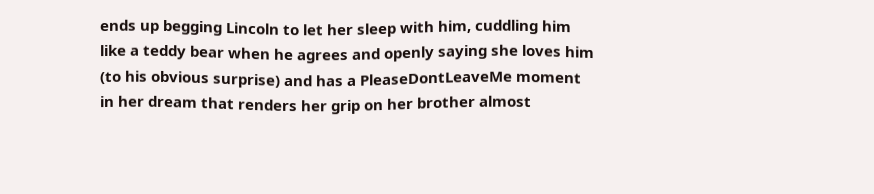ends up begging Lincoln to let her sleep with him, cuddling him like a teddy bear when he agrees and openly saying she loves him (to his obvious surprise) and has a PleaseDontLeaveMe moment in her dream that renders her grip on her brother almost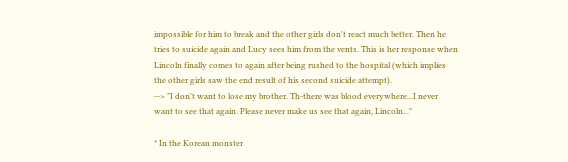impossible for him to break and the other girls don't react much better. Then he tries to suicide again and Lucy sees him from the vents. This is her response when Lincoln finally comes to again after being rushed to the hospital (which implies the other girls saw the end result of his second suicide attempt).
--> "I don't want to lose my brother. Th-there was blood everywhere...I never want to see that again. Please never make us see that again, Lincoln..."

* In the Korean monster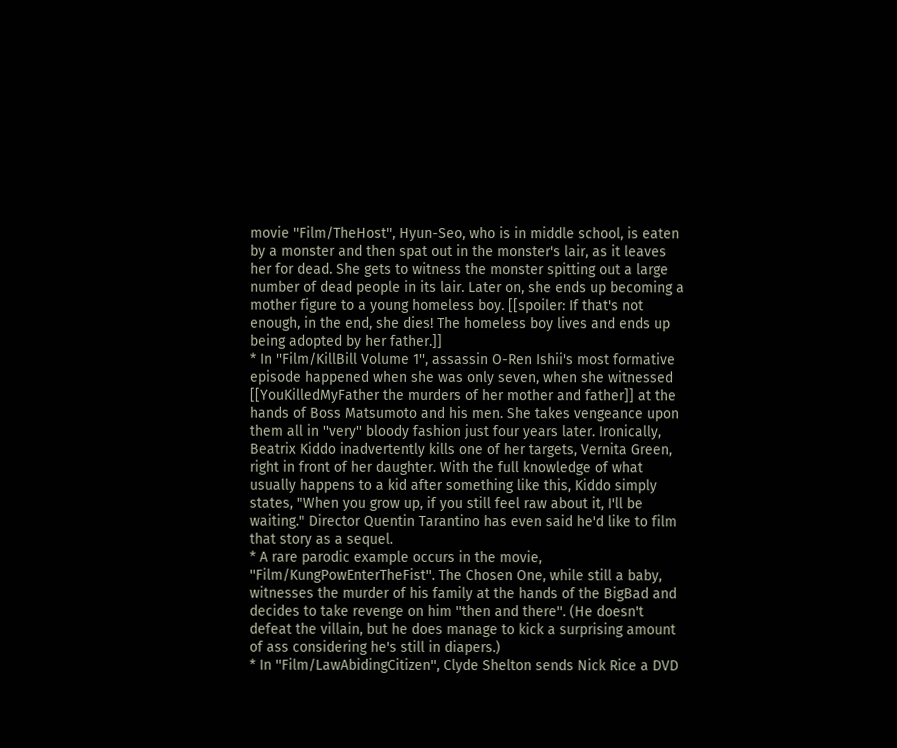movie ''Film/TheHost'', Hyun-Seo, who is in middle school, is eaten by a monster and then spat out in the monster's lair, as it leaves her for dead. She gets to witness the monster spitting out a large number of dead people in its lair. Later on, she ends up becoming a mother figure to a young homeless boy. [[spoiler: If that's not enough, in the end, she dies! The homeless boy lives and ends up being adopted by her father.]]
* In ''Film/KillBill Volume 1'', assassin O-Ren Ishii's most formative episode happened when she was only seven, when she witnessed [[YouKilledMyFather the murders of her mother and father]] at the hands of Boss Matsumoto and his men. She takes vengeance upon them all in ''very'' bloody fashion just four years later. Ironically, Beatrix Kiddo inadvertently kills one of her targets, Vernita Green, right in front of her daughter. With the full knowledge of what usually happens to a kid after something like this, Kiddo simply states, "When you grow up, if you still feel raw about it, I'll be waiting." Director Quentin Tarantino has even said he'd like to film that story as a sequel.
* A rare parodic example occurs in the movie, ''Film/KungPowEnterTheFist''. The Chosen One, while still a baby, witnesses the murder of his family at the hands of the BigBad and decides to take revenge on him ''then and there''. (He doesn't defeat the villain, but he does manage to kick a surprising amount of ass considering he's still in diapers.)
* In ''Film/LawAbidingCitizen'', Clyde Shelton sends Nick Rice a DVD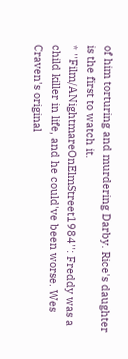of him torturing and murdering Darby. Rice's daughter is the first to watch it.
* ''Film/ANightmareOnElmStreet1984'': Freddy was a child killer in life, and he could've been worse. Wes Craven's original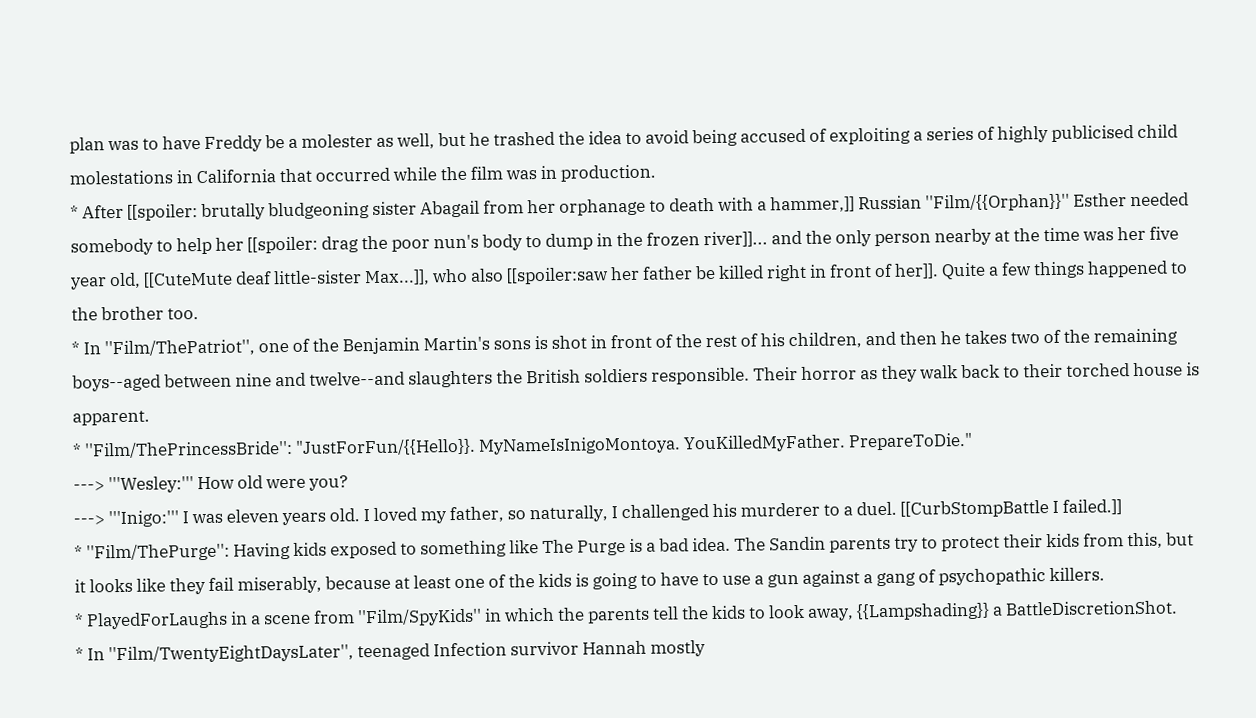plan was to have Freddy be a molester as well, but he trashed the idea to avoid being accused of exploiting a series of highly publicised child molestations in California that occurred while the film was in production.
* After [[spoiler: brutally bludgeoning sister Abagail from her orphanage to death with a hammer,]] Russian ''Film/{{Orphan}}'' Esther needed somebody to help her [[spoiler: drag the poor nun's body to dump in the frozen river]]... and the only person nearby at the time was her five year old, [[CuteMute deaf little-sister Max...]], who also [[spoiler:saw her father be killed right in front of her]]. Quite a few things happened to the brother too.
* In ''Film/ThePatriot'', one of the Benjamin Martin's sons is shot in front of the rest of his children, and then he takes two of the remaining boys--aged between nine and twelve--and slaughters the British soldiers responsible. Their horror as they walk back to their torched house is apparent.
* ''Film/ThePrincessBride'': "JustForFun/{{Hello}}. MyNameIsInigoMontoya. YouKilledMyFather. PrepareToDie."
---> '''Wesley:''' How old were you?
---> '''Inigo:''' I was eleven years old. I loved my father, so naturally, I challenged his murderer to a duel. [[CurbStompBattle I failed.]]
* ''Film/ThePurge'': Having kids exposed to something like The Purge is a bad idea. The Sandin parents try to protect their kids from this, but it looks like they fail miserably, because at least one of the kids is going to have to use a gun against a gang of psychopathic killers.
* PlayedForLaughs in a scene from ''Film/SpyKids'' in which the parents tell the kids to look away, {{Lampshading}} a BattleDiscretionShot.
* In ''Film/TwentyEightDaysLater'', teenaged Infection survivor Hannah mostly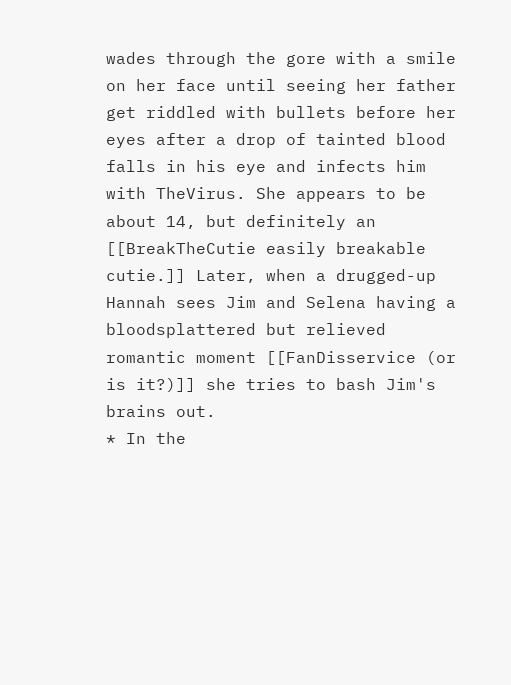wades through the gore with a smile on her face until seeing her father get riddled with bullets before her eyes after a drop of tainted blood falls in his eye and infects him with TheVirus. She appears to be about 14, but definitely an [[BreakTheCutie easily breakable cutie.]] Later, when a drugged-up Hannah sees Jim and Selena having a bloodsplattered but relieved romantic moment [[FanDisservice (or is it?)]] she tries to bash Jim's brains out.
* In the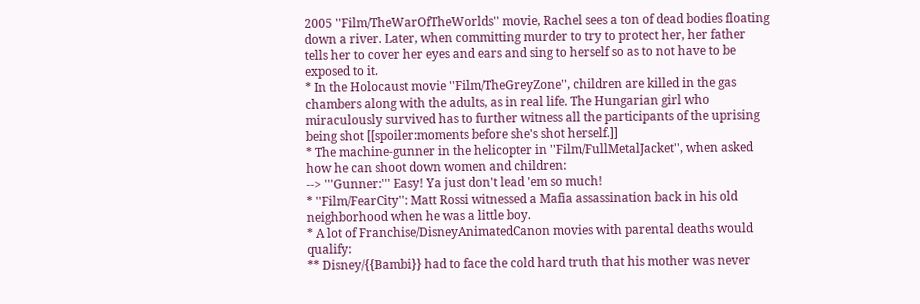2005 ''Film/TheWarOfTheWorlds'' movie, Rachel sees a ton of dead bodies floating down a river. Later, when committing murder to try to protect her, her father tells her to cover her eyes and ears and sing to herself so as to not have to be exposed to it.
* In the Holocaust movie ''Film/TheGreyZone'', children are killed in the gas chambers along with the adults, as in real life. The Hungarian girl who miraculously survived has to further witness all the participants of the uprising being shot [[spoiler:moments before she's shot herself.]]
* The machine-gunner in the helicopter in ''Film/FullMetalJacket'', when asked how he can shoot down women and children:
--> '''Gunner:''' Easy! Ya just don't lead 'em so much!
* ''Film/FearCity'': Matt Rossi witnessed a Mafia assassination back in his old neighborhood when he was a little boy.
* A lot of Franchise/DisneyAnimatedCanon movies with parental deaths would qualify:
** Disney/{{Bambi}} had to face the cold hard truth that his mother was never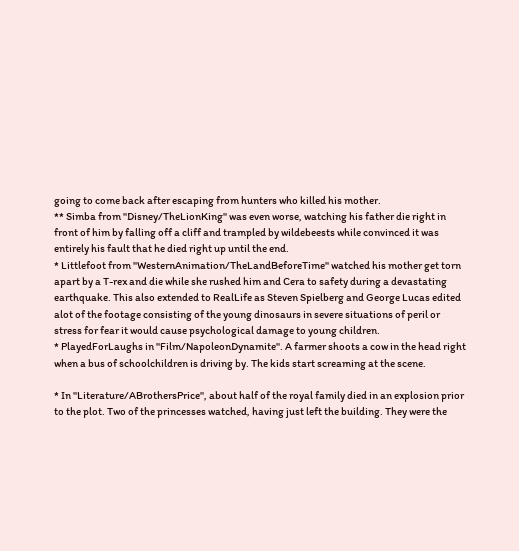going to come back after escaping from hunters who killed his mother.
** Simba from ''Disney/TheLionKing'' was even worse, watching his father die right in front of him by falling off a cliff and trampled by wildebeests while convinced it was entirely his fault that he died right up until the end.
* Littlefoot from ''WesternAnimation/TheLandBeforeTime'' watched his mother get torn apart by a T-rex and die while she rushed him and Cera to safety during a devastating earthquake. This also extended to RealLife as Steven Spielberg and George Lucas edited alot of the footage consisting of the young dinosaurs in severe situations of peril or stress for fear it would cause psychological damage to young children.
* PlayedForLaughs in ''Film/NapoleonDynamite''. A farmer shoots a cow in the head right when a bus of schoolchildren is driving by. The kids start screaming at the scene.

* In ''Literature/ABrothersPrice'', about half of the royal family died in an explosion prior to the plot. Two of the princesses watched, having just left the building. They were the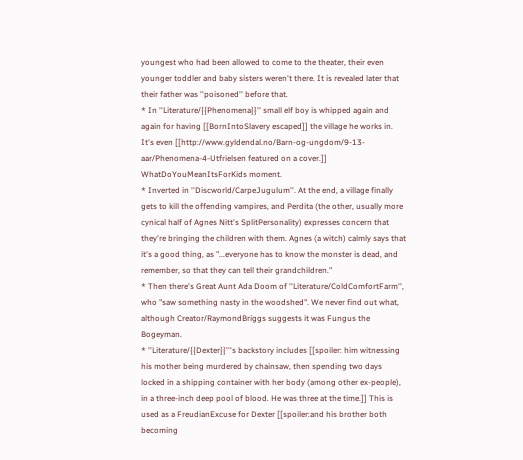youngest who had been allowed to come to the theater, their even younger toddler and baby sisters weren't there. It is revealed later that their father was ''poisoned'' before that.
* In ''Literature/{{Phenomena}}'' small elf boy is whipped again and again for having [[BornIntoSlavery escaped]] the village he works in. It's even [[http://www.gyldendal.no/Barn-og-ungdom/9-13-aar/Phenomena-4-Utfrielsen featured on a cover.]] WhatDoYouMeanItsForKids moment.
* Inverted in ''Discworld/CarpeJugulum''. At the end, a village finally gets to kill the offending vampires, and Perdita (the other, usually more cynical half of Agnes Nitt's SplitPersonality) expresses concern that they're bringing the children with them. Agnes (a witch) calmly says that it's a good thing, as "...everyone has to know the monster is dead, and remember, so that they can tell their grandchildren."
* Then there's Great Aunt Ada Doom of ''Literature/ColdComfortFarm'', who "saw something nasty in the woodshed". We never find out what, although Creator/RaymondBriggs suggests it was Fungus the Bogeyman.
* ''Literature/{{Dexter}}'''s backstory includes [[spoiler: him witnessing his mother being murdered by chainsaw, then spending two days locked in a shipping container with her body (among other ex-people), in a three-inch deep pool of blood. He was three at the time.]] This is used as a FreudianExcuse for Dexter [[spoiler:and his brother both becoming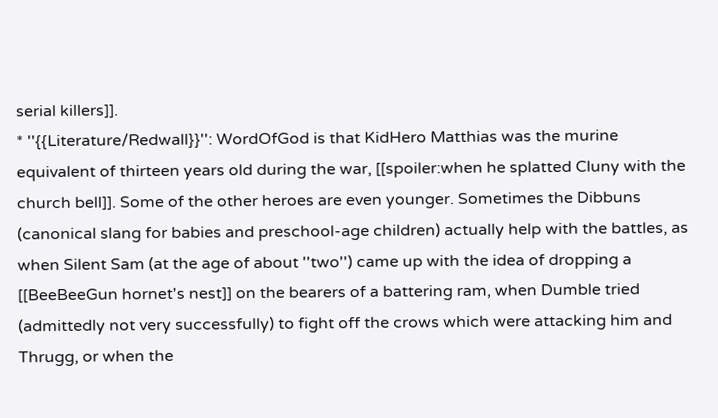serial killers]].
* ''{{Literature/Redwall}}'': WordOfGod is that KidHero Matthias was the murine equivalent of thirteen years old during the war, [[spoiler:when he splatted Cluny with the church bell]]. Some of the other heroes are even younger. Sometimes the Dibbuns (canonical slang for babies and preschool-age children) actually help with the battles, as when Silent Sam (at the age of about ''two'') came up with the idea of dropping a [[BeeBeeGun hornet's nest]] on the bearers of a battering ram, when Dumble tried (admittedly not very successfully) to fight off the crows which were attacking him and Thrugg, or when the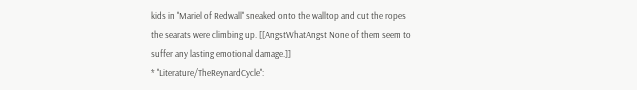kids in ''Mariel of Redwall'' sneaked onto the walltop and cut the ropes the searats were climbing up. [[AngstWhatAngst None of them seem to suffer any lasting emotional damage.]]
* ''Literature/TheReynardCycle'':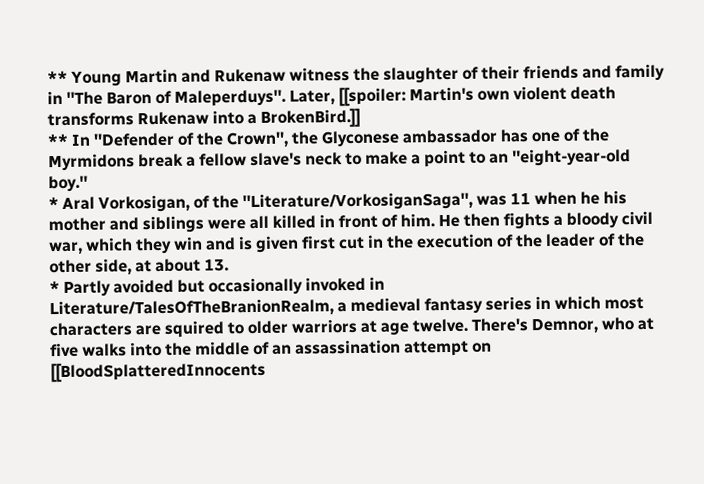** Young Martin and Rukenaw witness the slaughter of their friends and family in ''The Baron of Maleperduys''. Later, [[spoiler: Martin's own violent death transforms Rukenaw into a BrokenBird.]]
** In ''Defender of the Crown'', the Glyconese ambassador has one of the Myrmidons break a fellow slave's neck to make a point to an ''eight-year-old boy.''
* Aral Vorkosigan, of the ''Literature/VorkosiganSaga'', was 11 when he his mother and siblings were all killed in front of him. He then fights a bloody civil war, which they win and is given first cut in the execution of the leader of the other side, at about 13.
* Partly avoided but occasionally invoked in Literature/TalesOfTheBranionRealm, a medieval fantasy series in which most characters are squired to older warriors at age twelve. There's Demnor, who at five walks into the middle of an assassination attempt on [[BloodSplatteredInnocents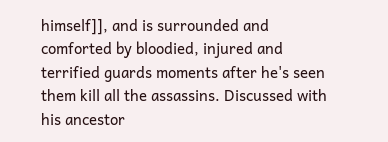himself]], and is surrounded and comforted by bloodied, injured and terrified guards moments after he's seen them kill all the assassins. Discussed with his ancestor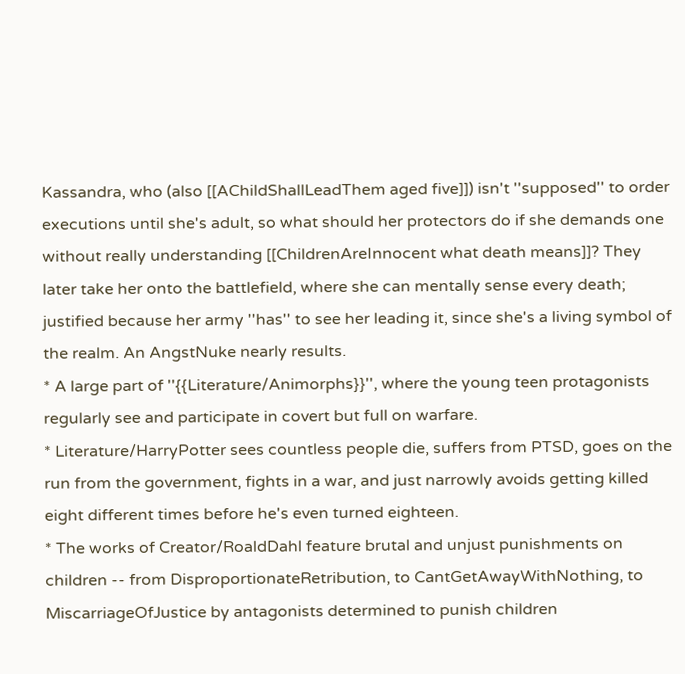Kassandra, who (also [[AChildShallLeadThem aged five]]) isn't ''supposed'' to order executions until she's adult, so what should her protectors do if she demands one without really understanding [[ChildrenAreInnocent what death means]]? They later take her onto the battlefield, where she can mentally sense every death; justified because her army ''has'' to see her leading it, since she's a living symbol of the realm. An AngstNuke nearly results.
* A large part of ''{{Literature/Animorphs}}'', where the young teen protagonists regularly see and participate in covert but full on warfare.
* Literature/HarryPotter sees countless people die, suffers from PTSD, goes on the run from the government, fights in a war, and just narrowly avoids getting killed eight different times before he's even turned eighteen.
* The works of Creator/RoaldDahl feature brutal and unjust punishments on children -- from DisproportionateRetribution, to CantGetAwayWithNothing, to MiscarriageOfJustice by antagonists determined to punish children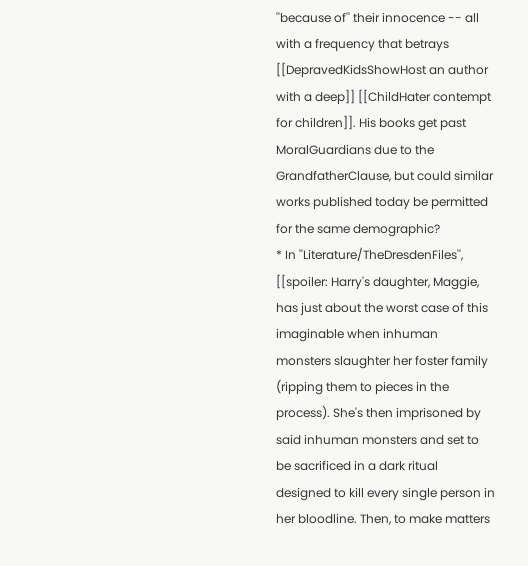''because of'' their innocence -- all with a frequency that betrays [[DepravedKidsShowHost an author with a deep]] [[ChildHater contempt for children]]. His books get past MoralGuardians due to the GrandfatherClause, but could similar works published today be permitted for the same demographic?
* In ''Literature/TheDresdenFiles'', [[spoiler: Harry's daughter, Maggie, has just about the worst case of this imaginable when inhuman monsters slaughter her foster family (ripping them to pieces in the process). She's then imprisoned by said inhuman monsters and set to be sacrificed in a dark ritual designed to kill every single person in her bloodline. Then, to make matters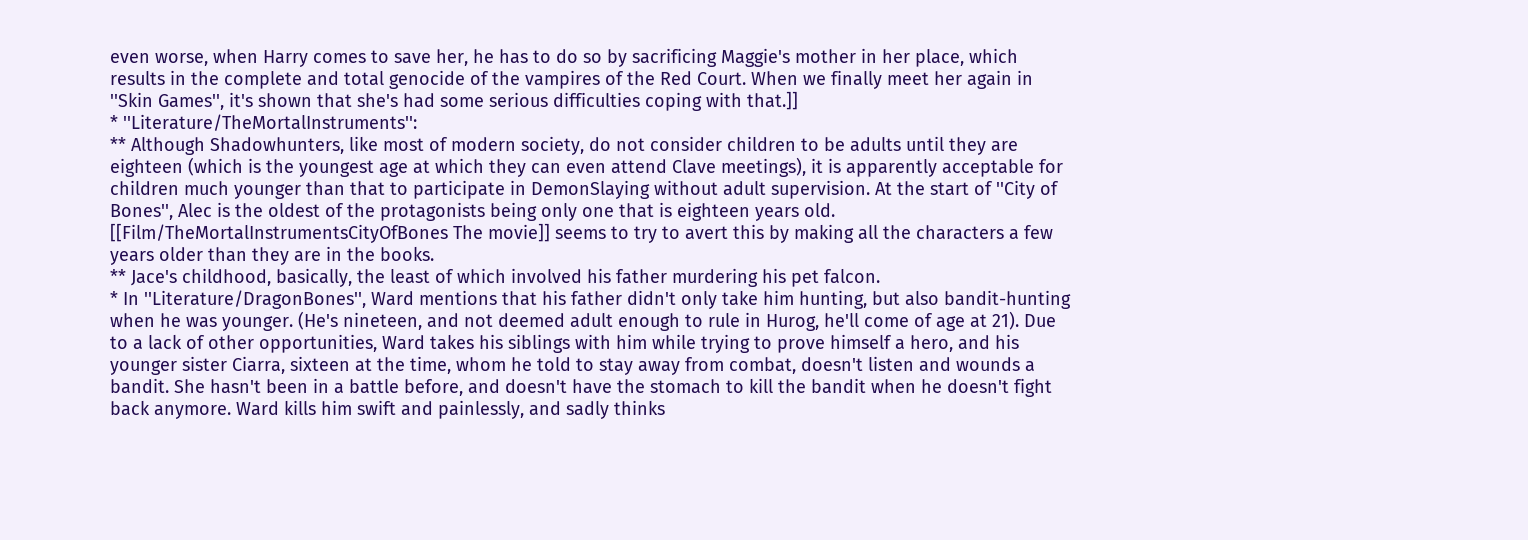even worse, when Harry comes to save her, he has to do so by sacrificing Maggie's mother in her place, which results in the complete and total genocide of the vampires of the Red Court. When we finally meet her again in ''Skin Games'', it's shown that she's had some serious difficulties coping with that.]]
* ''Literature/TheMortalInstruments'':
** Although Shadowhunters, like most of modern society, do not consider children to be adults until they are eighteen (which is the youngest age at which they can even attend Clave meetings), it is apparently acceptable for children much younger than that to participate in DemonSlaying without adult supervision. At the start of ''City of Bones'', Alec is the oldest of the protagonists being only one that is eighteen years old. [[Film/TheMortalInstrumentsCityOfBones The movie]] seems to try to avert this by making all the characters a few years older than they are in the books.
** Jace's childhood, basically, the least of which involved his father murdering his pet falcon.
* In ''Literature/DragonBones'', Ward mentions that his father didn't only take him hunting, but also bandit-hunting when he was younger. (He's nineteen, and not deemed adult enough to rule in Hurog, he'll come of age at 21). Due to a lack of other opportunities, Ward takes his siblings with him while trying to prove himself a hero, and his younger sister Ciarra, sixteen at the time, whom he told to stay away from combat, doesn't listen and wounds a bandit. She hasn't been in a battle before, and doesn't have the stomach to kill the bandit when he doesn't fight back anymore. Ward kills him swift and painlessly, and sadly thinks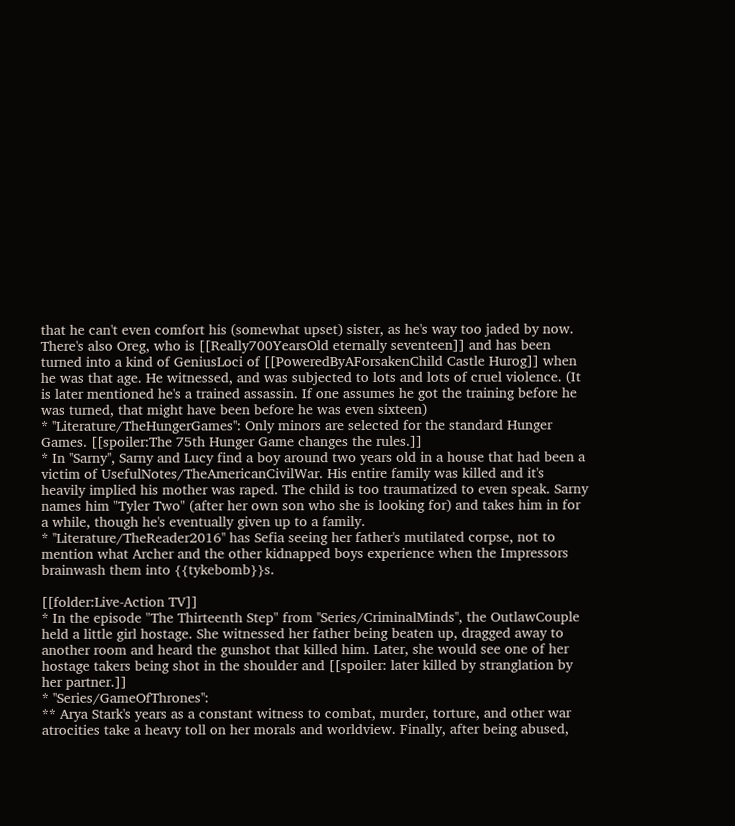that he can't even comfort his (somewhat upset) sister, as he's way too jaded by now. There's also Oreg, who is [[Really700YearsOld eternally seventeen]] and has been turned into a kind of GeniusLoci of [[PoweredByAForsakenChild Castle Hurog]] when he was that age. He witnessed, and was subjected to lots and lots of cruel violence. (It is later mentioned he's a trained assassin. If one assumes he got the training before he was turned, that might have been before he was even sixteen)
* ''Literature/TheHungerGames'': Only minors are selected for the standard Hunger Games. [[spoiler:The 75th Hunger Game changes the rules.]]
* In ''Sarny'', Sarny and Lucy find a boy around two years old in a house that had been a victim of UsefulNotes/TheAmericanCivilWar. His entire family was killed and it's heavily implied his mother was raped. The child is too traumatized to even speak. Sarny names him "Tyler Two" (after her own son who she is looking for) and takes him in for a while, though he's eventually given up to a family.
* ''Literature/TheReader2016'' has Sefia seeing her father's mutilated corpse, not to mention what Archer and the other kidnapped boys experience when the Impressors brainwash them into {{tykebomb}}s.

[[folder:Live-Action TV]]
* In the episode "The Thirteenth Step" from ''Series/CriminalMinds'', the OutlawCouple held a little girl hostage. She witnessed her father being beaten up, dragged away to another room and heard the gunshot that killed him. Later, she would see one of her hostage takers being shot in the shoulder and [[spoiler: later killed by stranglation by her partner.]]
* ''Series/GameOfThrones'':
** Arya Stark's years as a constant witness to combat, murder, torture, and other war atrocities take a heavy toll on her morals and worldview. Finally, after being abused,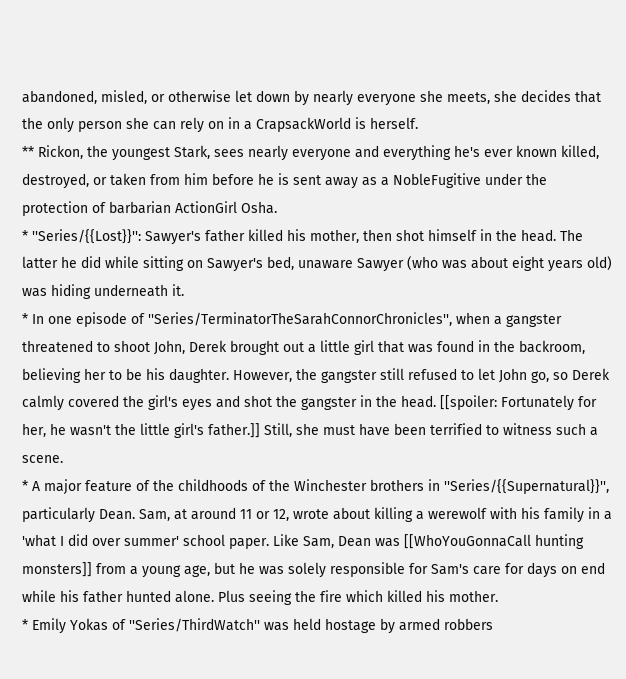abandoned, misled, or otherwise let down by nearly everyone she meets, she decides that the only person she can rely on in a CrapsackWorld is herself.
** Rickon, the youngest Stark, sees nearly everyone and everything he's ever known killed, destroyed, or taken from him before he is sent away as a NobleFugitive under the protection of barbarian ActionGirl Osha.
* ''Series/{{Lost}}'': Sawyer's father killed his mother, then shot himself in the head. The latter he did while sitting on Sawyer's bed, unaware Sawyer (who was about eight years old) was hiding underneath it.
* In one episode of ''Series/TerminatorTheSarahConnorChronicles'', when a gangster threatened to shoot John, Derek brought out a little girl that was found in the backroom, believing her to be his daughter. However, the gangster still refused to let John go, so Derek calmly covered the girl's eyes and shot the gangster in the head. [[spoiler: Fortunately for her, he wasn't the little girl's father.]] Still, she must have been terrified to witness such a scene.
* A major feature of the childhoods of the Winchester brothers in ''Series/{{Supernatural}}'', particularly Dean. Sam, at around 11 or 12, wrote about killing a werewolf with his family in a 'what I did over summer' school paper. Like Sam, Dean was [[WhoYouGonnaCall hunting monsters]] from a young age, but he was solely responsible for Sam's care for days on end while his father hunted alone. Plus seeing the fire which killed his mother.
* Emily Yokas of ''Series/ThirdWatch'' was held hostage by armed robbers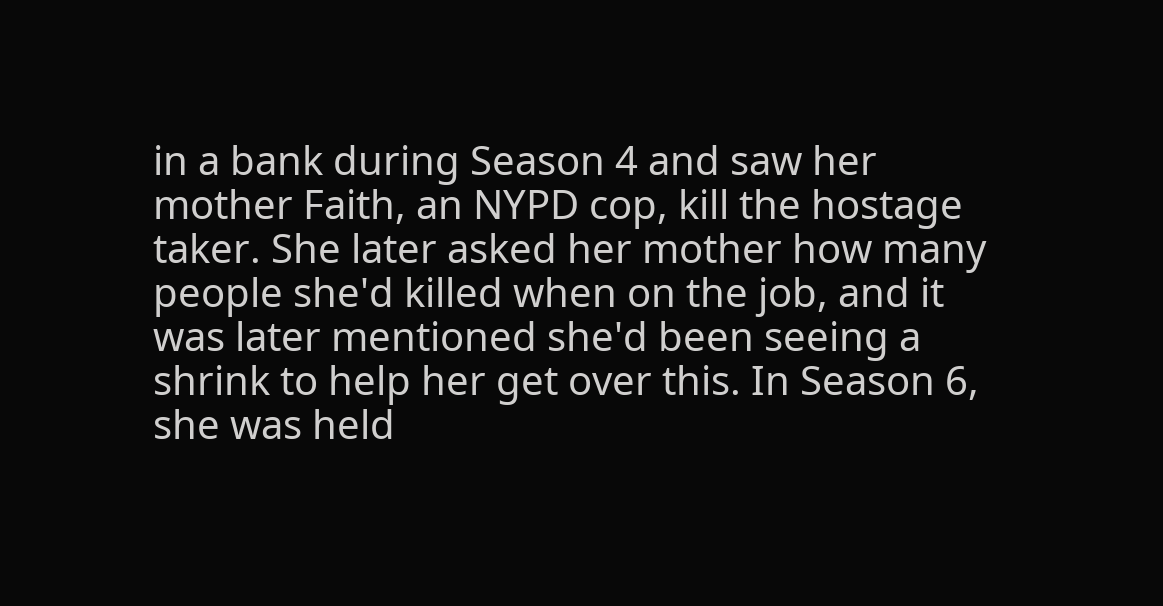in a bank during Season 4 and saw her mother Faith, an NYPD cop, kill the hostage taker. She later asked her mother how many people she'd killed when on the job, and it was later mentioned she'd been seeing a shrink to help her get over this. In Season 6, she was held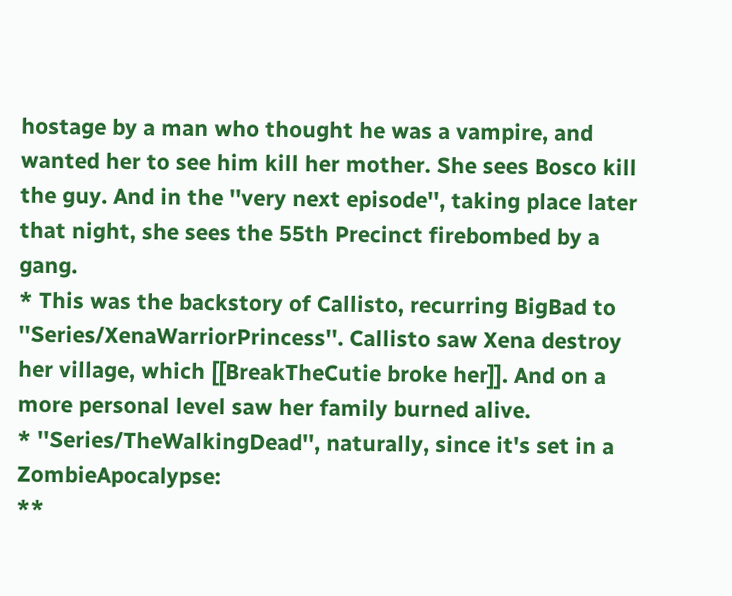hostage by a man who thought he was a vampire, and wanted her to see him kill her mother. She sees Bosco kill the guy. And in the ''very next episode'', taking place later that night, she sees the 55th Precinct firebombed by a gang.
* This was the backstory of Callisto, recurring BigBad to ''Series/XenaWarriorPrincess''. Callisto saw Xena destroy her village, which [[BreakTheCutie broke her]]. And on a more personal level saw her family burned alive.
* ''Series/TheWalkingDead'', naturally, since it's set in a ZombieApocalypse:
**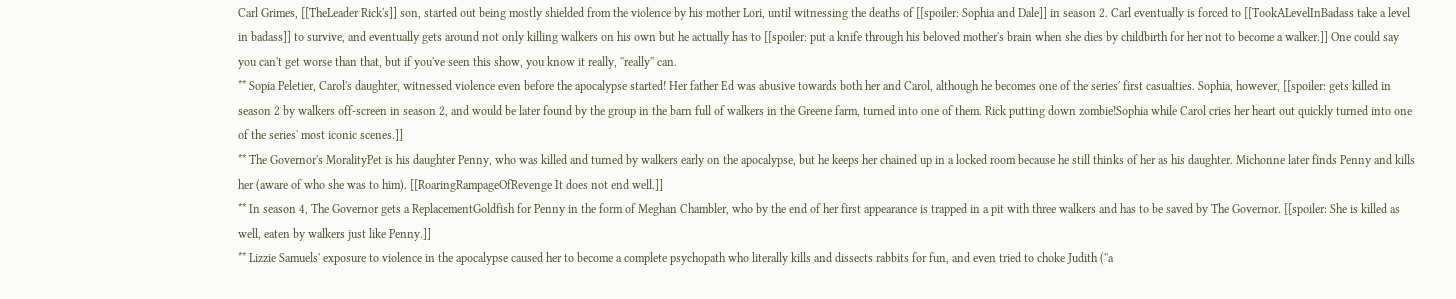Carl Grimes, [[TheLeader Rick's]] son, started out being mostly shielded from the violence by his mother Lori, until witnessing the deaths of [[spoiler: Sophia and Dale]] in season 2. Carl eventually is forced to [[TookALevelInBadass take a level in badass]] to survive, and eventually gets around not only killing walkers on his own but he actually has to [[spoiler: put a knife through his beloved mother's brain when she dies by childbirth for her not to become a walker.]] One could say you can't get worse than that, but if you've seen this show, you know it really, ''really'' can.
** Sopia Peletier, Carol's daughter, witnessed violence even before the apocalypse started! Her father Ed was abusive towards both her and Carol, although he becomes one of the series' first casualties. Sophia, however, [[spoiler: gets killed in season 2 by walkers off-screen in season 2, and would be later found by the group in the barn full of walkers in the Greene farm, turned into one of them. Rick putting down zombie!Sophia while Carol cries her heart out quickly turned into one of the series' most iconic scenes.]]
** The Governor's MoralityPet is his daughter Penny, who was killed and turned by walkers early on the apocalypse, but he keeps her chained up in a locked room because he still thinks of her as his daughter. Michonne later finds Penny and kills her (aware of who she was to him). [[RoaringRampageOfRevenge It does not end well.]]
** In season 4, The Governor gets a ReplacementGoldfish for Penny in the form of Meghan Chambler, who by the end of her first appearance is trapped in a pit with three walkers and has to be saved by The Governor. [[spoiler: She is killed as well, eaten by walkers just like Penny.]]
** Lizzie Samuels' exposure to violence in the apocalypse caused her to become a complete psychopath who literally kills and dissects rabbits for fun, and even tried to choke Judith (''a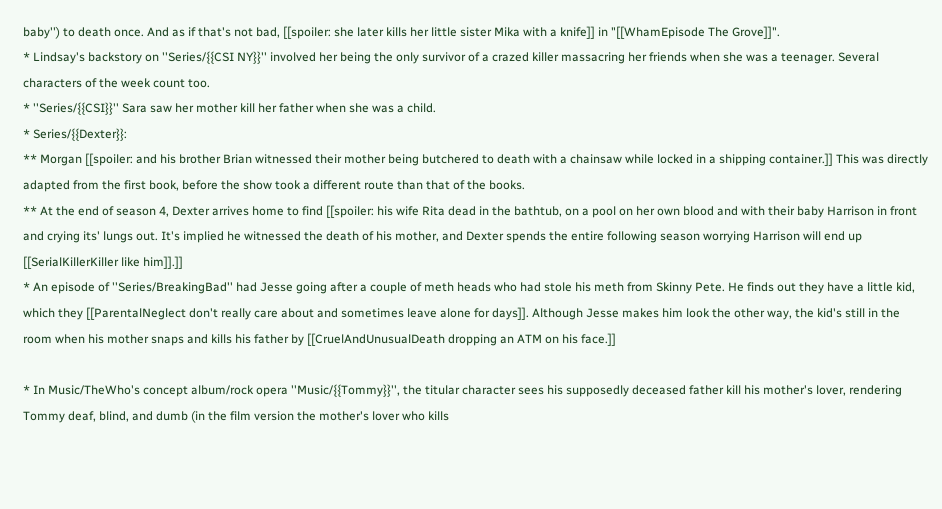baby'') to death once. And as if that's not bad, [[spoiler: she later kills her little sister Mika with a knife]] in "[[WhamEpisode The Grove]]".
* Lindsay's backstory on ''Series/{{CSI NY}}'' involved her being the only survivor of a crazed killer massacring her friends when she was a teenager. Several characters of the week count too.
* ''Series/{{CSI}}'' Sara saw her mother kill her father when she was a child.
* Series/{{Dexter}}:
** Morgan [[spoiler: and his brother Brian witnessed their mother being butchered to death with a chainsaw while locked in a shipping container.]] This was directly adapted from the first book, before the show took a different route than that of the books.
** At the end of season 4, Dexter arrives home to find [[spoiler: his wife Rita dead in the bathtub, on a pool on her own blood and with their baby Harrison in front and crying its' lungs out. It's implied he witnessed the death of his mother, and Dexter spends the entire following season worrying Harrison will end up [[SerialKillerKiller like him]].]]
* An episode of ''Series/BreakingBad'' had Jesse going after a couple of meth heads who had stole his meth from Skinny Pete. He finds out they have a little kid, which they [[ParentalNeglect don't really care about and sometimes leave alone for days]]. Although Jesse makes him look the other way, the kid's still in the room when his mother snaps and kills his father by [[CruelAndUnusualDeath dropping an ATM on his face.]]

* In Music/TheWho's concept album/rock opera ''Music/{{Tommy}}'', the titular character sees his supposedly deceased father kill his mother's lover, rendering Tommy deaf, blind, and dumb (in the film version the mother's lover who kills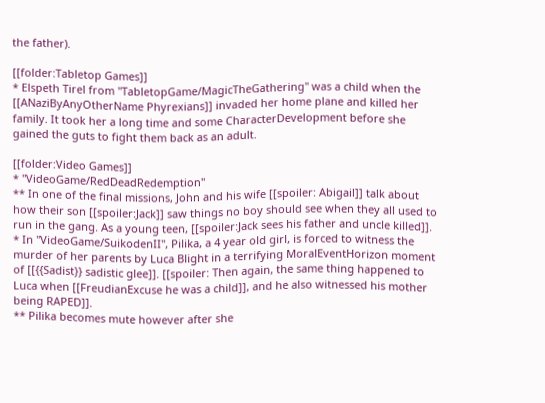the father).

[[folder:Tabletop Games]]
* Elspeth Tirel from ''TabletopGame/MagicTheGathering'' was a child when the [[ANaziByAnyOtherName Phyrexians]] invaded her home plane and killed her family. It took her a long time and some CharacterDevelopment before she gained the guts to fight them back as an adult.

[[folder:Video Games]]
* ''VideoGame/RedDeadRedemption''
** In one of the final missions, John and his wife [[spoiler: Abigail]] talk about how their son [[spoiler:Jack]] saw things no boy should see when they all used to run in the gang. As a young teen, [[spoiler:Jack sees his father and uncle killed]].
* In ''VideoGame/SuikodenII'', Pilika, a 4 year old girl, is forced to witness the murder of her parents by Luca Blight in a terrifying MoralEventHorizon moment of [[{{Sadist}} sadistic glee]]. [[spoiler: Then again, the same thing happened to Luca when [[FreudianExcuse he was a child]], and he also witnessed his mother being RAPED]].
** Pilika becomes mute however after she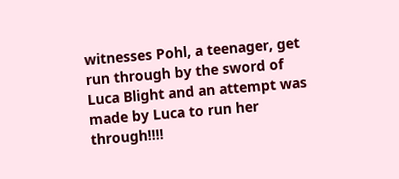witnesses Pohl, a teenager, get run through by the sword of Luca Blight and an attempt was made by Luca to run her through!!!!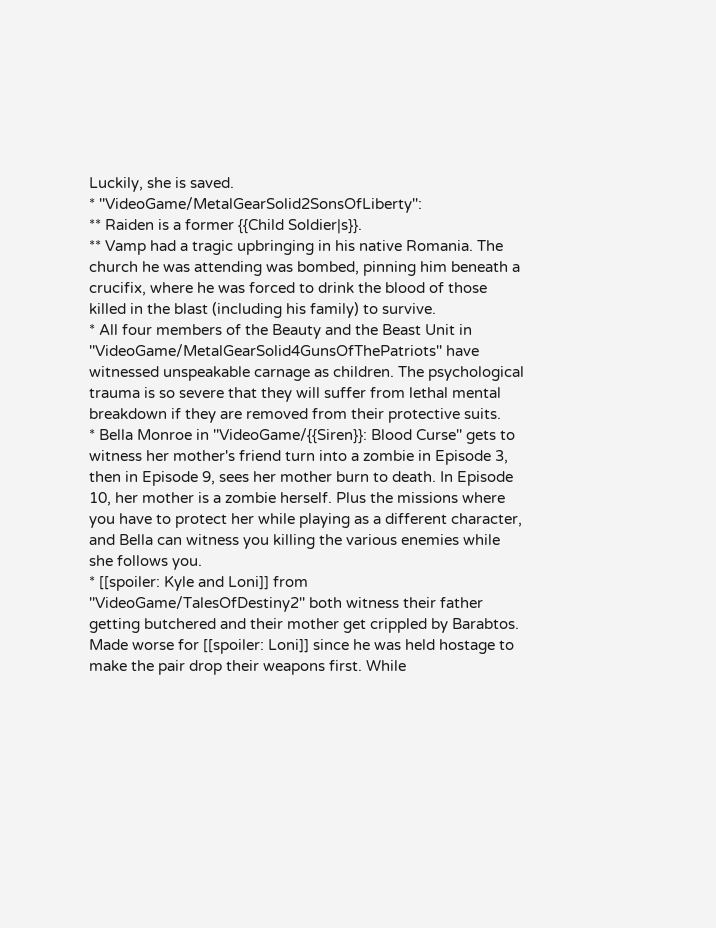Luckily, she is saved.
* ''VideoGame/MetalGearSolid2SonsOfLiberty'':
** Raiden is a former {{Child Soldier|s}}.
** Vamp had a tragic upbringing in his native Romania. The church he was attending was bombed, pinning him beneath a crucifix, where he was forced to drink the blood of those killed in the blast (including his family) to survive.
* All four members of the Beauty and the Beast Unit in ''VideoGame/MetalGearSolid4GunsOfThePatriots'' have witnessed unspeakable carnage as children. The psychological trauma is so severe that they will suffer from lethal mental breakdown if they are removed from their protective suits.
* Bella Monroe in ''VideoGame/{{Siren}}: Blood Curse'' gets to witness her mother's friend turn into a zombie in Episode 3, then in Episode 9, sees her mother burn to death. In Episode 10, her mother is a zombie herself. Plus the missions where you have to protect her while playing as a different character, and Bella can witness you killing the various enemies while she follows you.
* [[spoiler: Kyle and Loni]] from ''VideoGame/TalesOfDestiny2'' both witness their father getting butchered and their mother get crippled by Barabtos. Made worse for [[spoiler: Loni]] since he was held hostage to make the pair drop their weapons first. While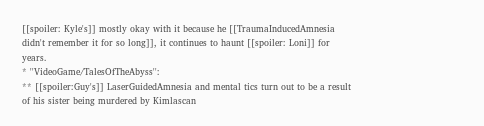[[spoiler: Kyle's]] mostly okay with it because he [[TraumaInducedAmnesia didn't remember it for so long]], it continues to haunt [[spoiler: Loni]] for years.
* ''VideoGame/TalesOfTheAbyss'':
** [[spoiler:Guy's]] LaserGuidedAmnesia and mental tics turn out to be a result of his sister being murdered by Kimlascan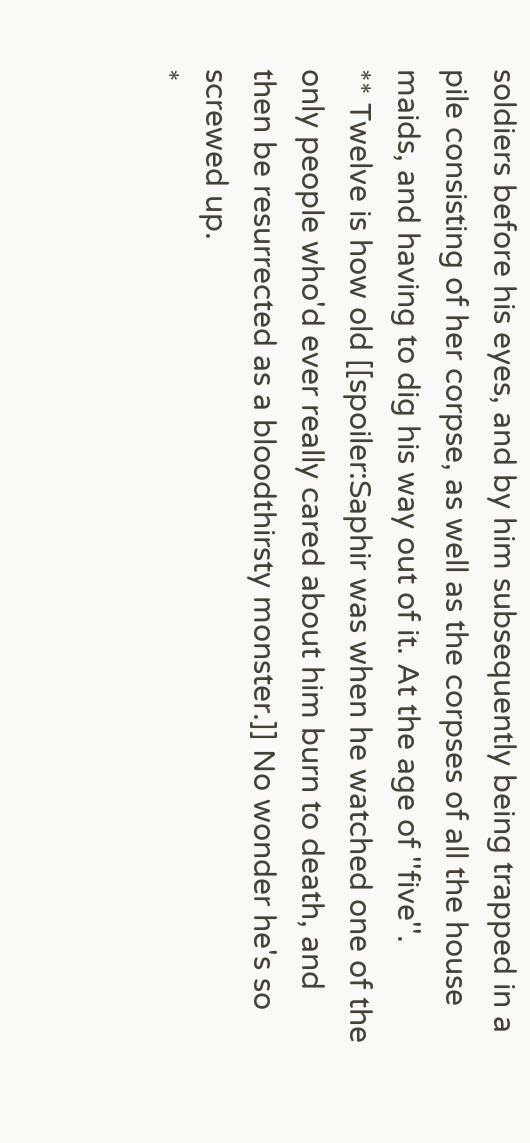soldiers before his eyes, and by him subsequently being trapped in a pile consisting of her corpse, as well as the corpses of all the house maids, and having to dig his way out of it. At the age of ''five''.
** Twelve is how old [[spoiler:Saphir was when he watched one of the only people who'd ever really cared about him burn to death, and then be resurrected as a bloodthirsty monster.]] No wonder he's so screwed up.
*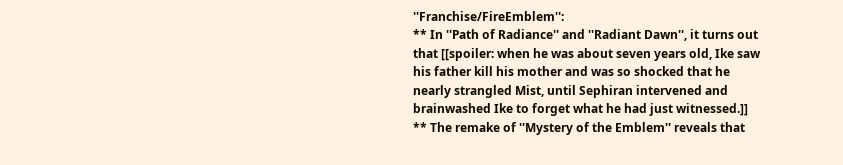''Franchise/FireEmblem'':
** In ''Path of Radiance'' and ''Radiant Dawn'', it turns out that [[spoiler: when he was about seven years old, Ike saw his father kill his mother and was so shocked that he nearly strangled Mist, until Sephiran intervened and brainwashed Ike to forget what he had just witnessed.]]
** The remake of ''Mystery of the Emblem'' reveals that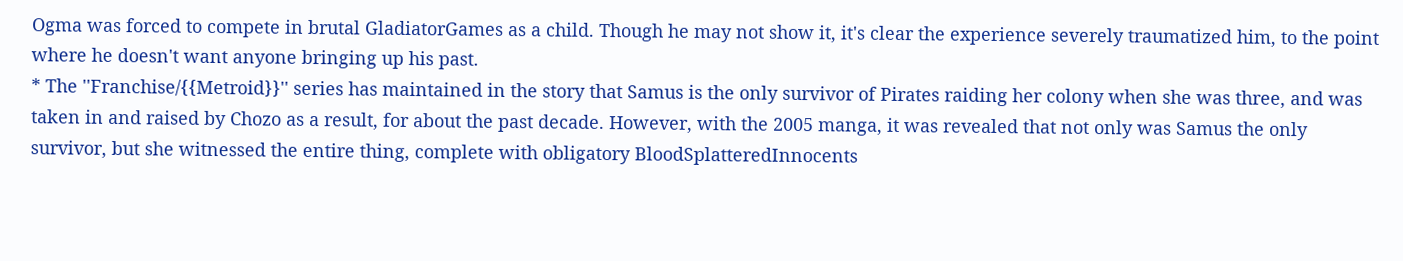Ogma was forced to compete in brutal GladiatorGames as a child. Though he may not show it, it's clear the experience severely traumatized him, to the point where he doesn't want anyone bringing up his past.
* The ''Franchise/{{Metroid}}'' series has maintained in the story that Samus is the only survivor of Pirates raiding her colony when she was three, and was taken in and raised by Chozo as a result, for about the past decade. However, with the 2005 manga, it was revealed that not only was Samus the only survivor, but she witnessed the entire thing, complete with obligatory BloodSplatteredInnocents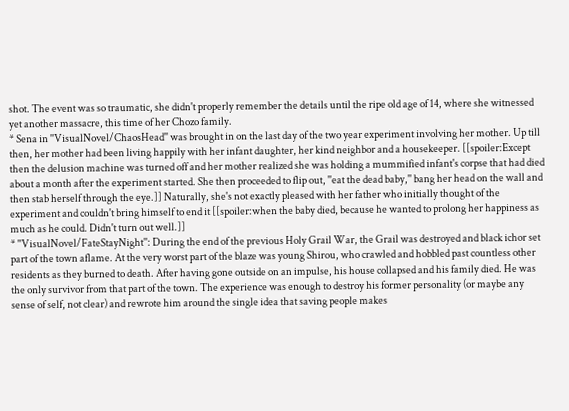shot. The event was so traumatic, she didn't properly remember the details until the ripe old age of 14, where she witnessed yet another massacre, this time of her Chozo family.
* Sena in ''VisualNovel/ChaosHead'' was brought in on the last day of the two year experiment involving her mother. Up till then, her mother had been living happily with her infant daughter, her kind neighbor and a housekeeper. [[spoiler:Except then the delusion machine was turned off and her mother realized she was holding a mummified infant's corpse that had died about a month after the experiment started. She then proceeded to flip out, ''eat the dead baby,'' bang her head on the wall and then stab herself through the eye.]] Naturally, she's not exactly pleased with her father who initially thought of the experiment and couldn't bring himself to end it [[spoiler:when the baby died, because he wanted to prolong her happiness as much as he could. Didn't turn out well.]]
* ''VisualNovel/FateStayNight'': During the end of the previous Holy Grail War, the Grail was destroyed and black ichor set part of the town aflame. At the very worst part of the blaze was young Shirou, who crawled and hobbled past countless other residents as they burned to death. After having gone outside on an impulse, his house collapsed and his family died. He was the only survivor from that part of the town. The experience was enough to destroy his former personality (or maybe any sense of self, not clear) and rewrote him around the single idea that saving people makes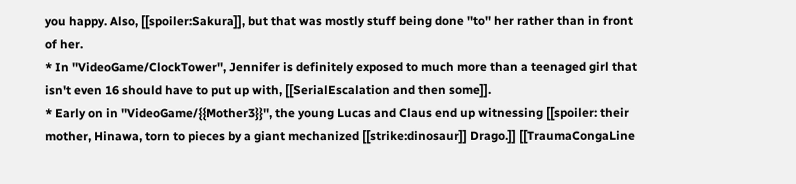you happy. Also, [[spoiler:Sakura]], but that was mostly stuff being done ''to'' her rather than in front of her.
* In ''VideoGame/ClockTower'', Jennifer is definitely exposed to much more than a teenaged girl that isn't even 16 should have to put up with, [[SerialEscalation and then some]].
* Early on in ''VideoGame/{{Mother3}}'', the young Lucas and Claus end up witnessing [[spoiler: their mother, Hinawa, torn to pieces by a giant mechanized [[strike:dinosaur]] Drago.]] [[TraumaCongaLine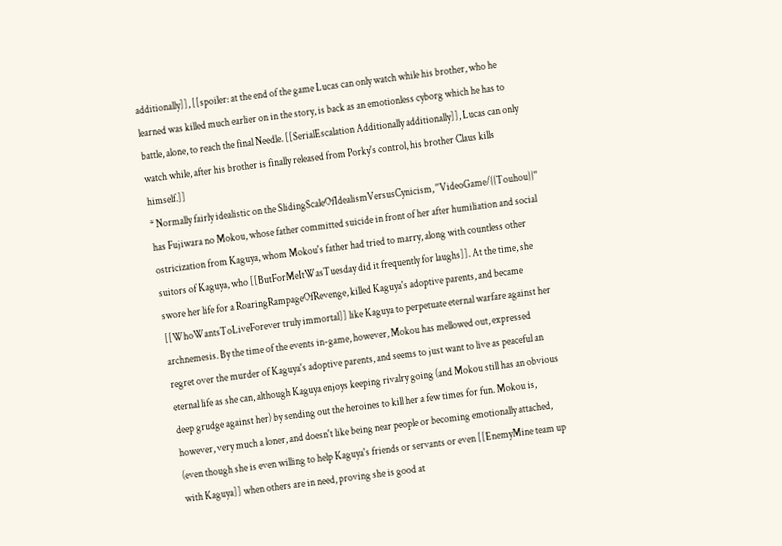additionally]], [[spoiler: at the end of the game Lucas can only watch while his brother, who he learned was killed much earlier on in the story, is back as an emotionless cyborg which he has to battle, alone, to reach the final Needle. [[SerialEscalation Additionally additionally]], Lucas can only watch while, after his brother is finally released from Porky's control, his brother Claus kills himself.]]
* Normally fairly idealistic on the SlidingScaleOfIdealismVersusCynicism, ''VideoGame/{{Touhou}}'' has Fujiwara no Mokou, whose father committed suicide in front of her after humiliation and social ostricization from Kaguya, whom Mokou's father had tried to marry, along with countless other suitors of Kaguya, who [[ButForMeItWasTuesday did it frequently for laughs]]. At the time, she swore her life for a RoaringRampageOfRevenge, killed Kaguya's adoptive parents, and became [[WhoWantsToLiveForever truly immortal]] like Kaguya to perpetuate eternal warfare against her archnemesis. By the time of the events in-game, however, Mokou has mellowed out, expressed regret over the murder of Kaguya's adoptive parents, and seems to just want to live as peaceful an eternal life as she can, although Kaguya enjoys keeping rivalry going (and Mokou still has an obvious deep grudge against her) by sending out the heroines to kill her a few times for fun. Mokou is, however, very much a loner, and doesn't like being near people or becoming emotionally attached, (even though she is even willing to help Kaguya's friends or servants or even [[EnemyMine team up with Kaguya]] when others are in need, proving she is good at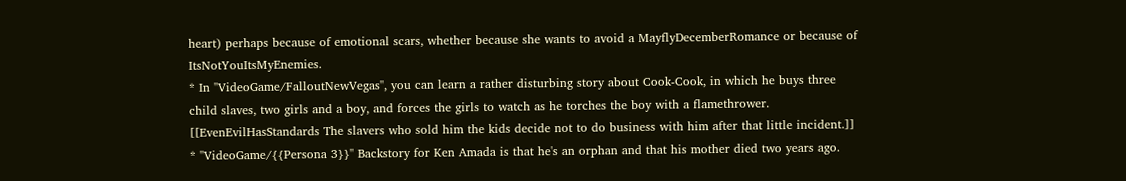heart) perhaps because of emotional scars, whether because she wants to avoid a MayflyDecemberRomance or because of ItsNotYouItsMyEnemies.
* In ''VideoGame/FalloutNewVegas'', you can learn a rather disturbing story about Cook-Cook, in which he buys three child slaves, two girls and a boy, and forces the girls to watch as he torches the boy with a flamethrower. [[EvenEvilHasStandards The slavers who sold him the kids decide not to do business with him after that little incident.]]
* ''VideoGame/{{Persona 3}}'' Backstory for Ken Amada is that he's an orphan and that his mother died two years ago.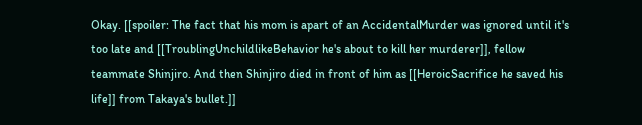Okay. [[spoiler: The fact that his mom is apart of an AccidentalMurder was ignored until it's too late and [[TroublingUnchildlikeBehavior he's about to kill her murderer]], fellow teammate Shinjiro. And then Shinjiro died in front of him as [[HeroicSacrifice he saved his life]] from Takaya's bullet.]]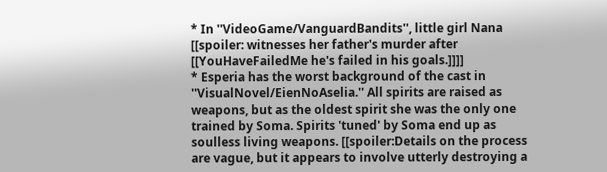* In ''VideoGame/VanguardBandits'', little girl Nana [[spoiler: witnesses her father's murder after [[YouHaveFailedMe he's failed in his goals.]]]]
* Esperia has the worst background of the cast in ''VisualNovel/EienNoAselia.'' All spirits are raised as weapons, but as the oldest spirit she was the only one trained by Soma. Spirits 'tuned' by Soma end up as soulless living weapons. [[spoiler:Details on the process are vague, but it appears to involve utterly destroying a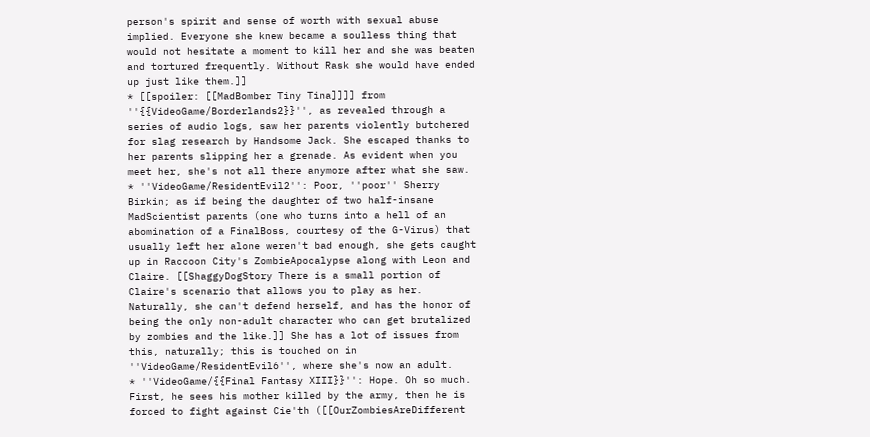person's spirit and sense of worth with sexual abuse implied. Everyone she knew became a soulless thing that would not hesitate a moment to kill her and she was beaten and tortured frequently. Without Rask she would have ended up just like them.]]
* [[spoiler: [[MadBomber Tiny Tina]]]] from ''{{VideoGame/Borderlands2}}'', as revealed through a series of audio logs, saw her parents violently butchered for slag research by Handsome Jack. She escaped thanks to her parents slipping her a grenade. As evident when you meet her, she's not all there anymore after what she saw.
* ''VideoGame/ResidentEvil2'': Poor, ''poor'' Sherry Birkin; as if being the daughter of two half-insane MadScientist parents (one who turns into a hell of an abomination of a FinalBoss, courtesy of the G-Virus) that usually left her alone weren't bad enough, she gets caught up in Raccoon City's ZombieApocalypse along with Leon and Claire. [[ShaggyDogStory There is a small portion of Claire's scenario that allows you to play as her. Naturally, she can't defend herself, and has the honor of being the only non-adult character who can get brutalized by zombies and the like.]] She has a lot of issues from this, naturally; this is touched on in ''VideoGame/ResidentEvil6'', where she's now an adult.
* ''VideoGame/{{Final Fantasy XIII}}'': Hope. Oh so much. First, he sees his mother killed by the army, then he is forced to fight against Cie'th ([[OurZombiesAreDifferent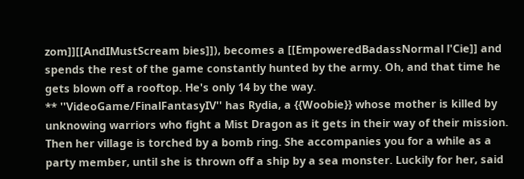zom]][[AndIMustScream bies]]), becomes a [[EmpoweredBadassNormal l'Cie]] and spends the rest of the game constantly hunted by the army. Oh, and that time he gets blown off a rooftop. He's only 14 by the way.
** ''VideoGame/FinalFantasyIV'' has Rydia, a {{Woobie}} whose mother is killed by unknowing warriors who fight a Mist Dragon as it gets in their way of their mission. Then her village is torched by a bomb ring. She accompanies you for a while as a party member, until she is thrown off a ship by a sea monster. Luckily for her, said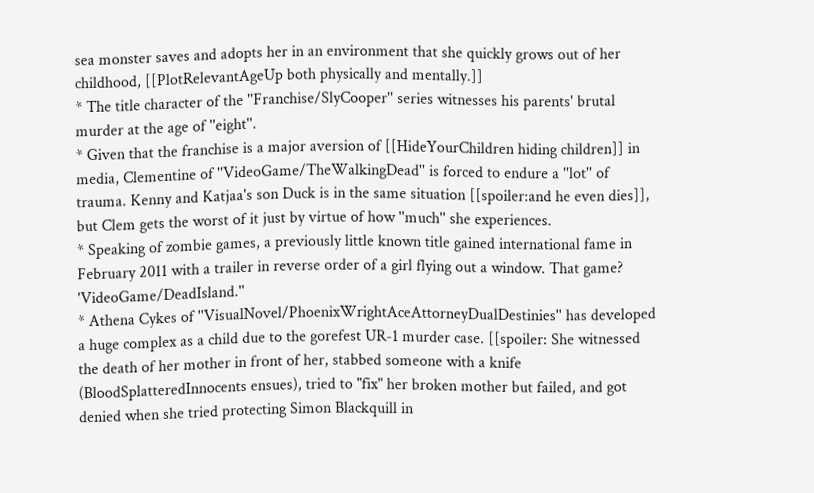sea monster saves and adopts her in an environment that she quickly grows out of her childhood, [[PlotRelevantAgeUp both physically and mentally.]]
* The title character of the ''Franchise/SlyCooper'' series witnesses his parents' brutal murder at the age of ''eight''.
* Given that the franchise is a major aversion of [[HideYourChildren hiding children]] in media, Clementine of ''VideoGame/TheWalkingDead'' is forced to endure a ''lot'' of trauma. Kenny and Katjaa's son Duck is in the same situation [[spoiler:and he even dies]], but Clem gets the worst of it just by virtue of how ''much'' she experiences.
* Speaking of zombie games, a previously little known title gained international fame in February 2011 with a trailer in reverse order of a girl flying out a window. That game? 'VideoGame/DeadIsland.''
* Athena Cykes of ''VisualNovel/PhoenixWrightAceAttorneyDualDestinies'' has developed a huge complex as a child due to the gorefest UR-1 murder case. [[spoiler: She witnessed the death of her mother in front of her, stabbed someone with a knife (BloodSplatteredInnocents ensues), tried to "fix" her broken mother but failed, and got denied when she tried protecting Simon Blackquill in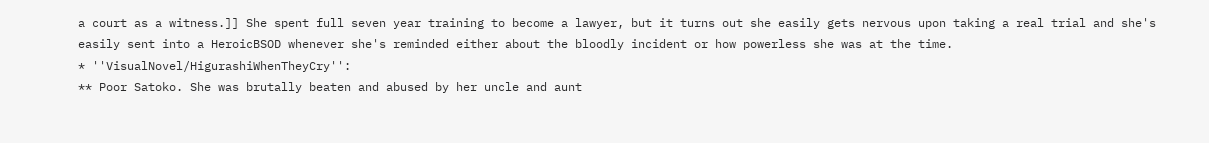a court as a witness.]] She spent full seven year training to become a lawyer, but it turns out she easily gets nervous upon taking a real trial and she's easily sent into a HeroicBSOD whenever she's reminded either about the bloodly incident or how powerless she was at the time.
* ''VisualNovel/HigurashiWhenTheyCry'':
** Poor Satoko. She was brutally beaten and abused by her uncle and aunt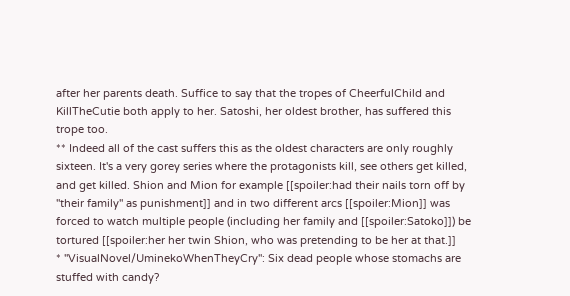after her parents death. Suffice to say that the tropes of CheerfulChild and KillTheCutie both apply to her. Satoshi, her oldest brother, has suffered this trope too.
** Indeed all of the cast suffers this as the oldest characters are only roughly sixteen. It's a very gorey series where the protagonists kill, see others get killed, and get killed. Shion and Mion for example [[spoiler:had their nails torn off by ''their family'' as punishment]] and in two different arcs [[spoiler:Mion]] was forced to watch multiple people (including her family and [[spoiler:Satoko]]) be tortured [[spoiler:her her twin Shion, who was pretending to be her at that.]]
* ''VisualNovel/UminekoWhenTheyCry'': Six dead people whose stomachs are stuffed with candy?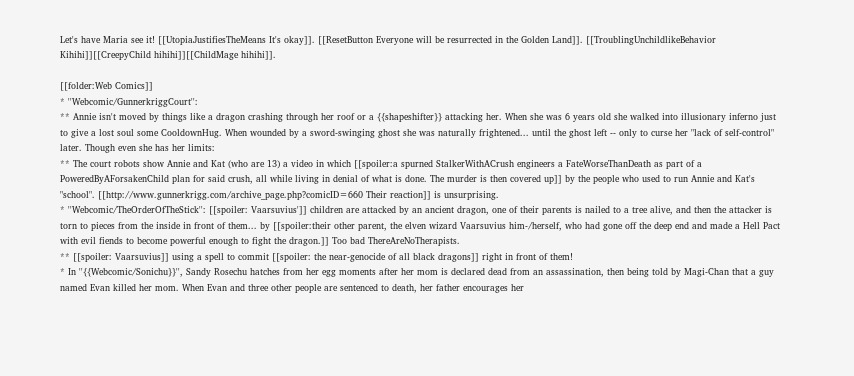Let's have Maria see it! [[UtopiaJustifiesTheMeans It's okay]]. [[ResetButton Everyone will be resurrected in the Golden Land]]. [[TroublingUnchildlikeBehavior Kihihi]][[CreepyChild hihihi]][[ChildMage hihihi]].

[[folder:Web Comics]]
* ''Webcomic/GunnerkriggCourt'':
** Annie isn't moved by things like a dragon crashing through her roof or a {{shapeshifter}} attacking her. When she was 6 years old she walked into illusionary inferno just to give a lost soul some CooldownHug. When wounded by a sword-swinging ghost she was naturally frightened... until the ghost left -- only to curse her "lack of self-control" later. Though even she has her limits:
** The court robots show Annie and Kat (who are 13) a video in which [[spoiler:a spurned StalkerWithACrush engineers a FateWorseThanDeath as part of a PoweredByAForsakenChild plan for said crush, all while living in denial of what is done. The murder is then covered up]] by the people who used to run Annie and Kat's "school". [[http://www.gunnerkrigg.com/archive_page.php?comicID=660 Their reaction]] is unsurprising.
* ''Webcomic/TheOrderOfTheStick'': [[spoiler: Vaarsuvius']] children are attacked by an ancient dragon, one of their parents is nailed to a tree alive, and then the attacker is torn to pieces from the inside in front of them... by [[spoiler:their other parent, the elven wizard Vaarsuvius him-/herself, who had gone off the deep end and made a Hell Pact with evil fiends to become powerful enough to fight the dragon.]] Too bad ThereAreNoTherapists.
** [[spoiler: Vaarsuvius]] using a spell to commit [[spoiler: the near-genocide of all black dragons]] right in front of them!
* In ''{{Webcomic/Sonichu}}'', Sandy Rosechu hatches from her egg moments after her mom is declared dead from an assassination, then being told by Magi-Chan that a guy named Evan killed her mom. When Evan and three other people are sentenced to death, her father encourages her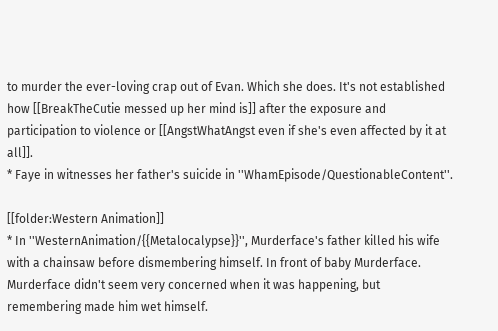to murder the ever-loving crap out of Evan. Which she does. It's not established how [[BreakTheCutie messed up her mind is]] after the exposure and participation to violence or [[AngstWhatAngst even if she's even affected by it at all]].
* Faye in witnesses her father's suicide in ''WhamEpisode/QuestionableContent''.

[[folder:Western Animation]]
* In ''WesternAnimation/{{Metalocalypse}}'', Murderface's father killed his wife with a chainsaw before dismembering himself. In front of baby Murderface. Murderface didn't seem very concerned when it was happening, but remembering made him wet himself.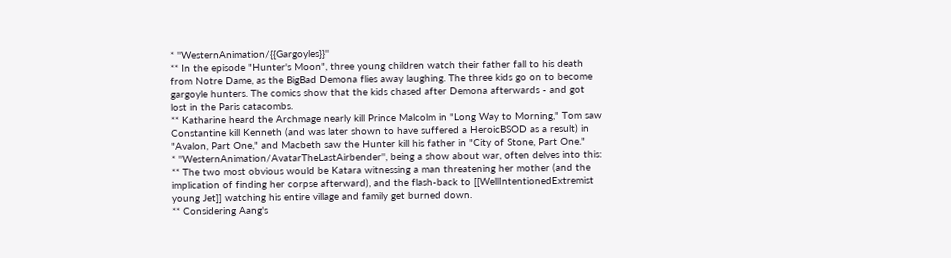* ''WesternAnimation/{{Gargoyles}}''
** In the episode "Hunter's Moon", three young children watch their father fall to his death from Notre Dame, as the BigBad Demona flies away laughing. The three kids go on to become gargoyle hunters. The comics show that the kids chased after Demona afterwards - and got lost in the Paris catacombs.
** Katharine heard the Archmage nearly kill Prince Malcolm in "Long Way to Morning," Tom saw Constantine kill Kenneth (and was later shown to have suffered a HeroicBSOD as a result) in "Avalon, Part One," and Macbeth saw the Hunter kill his father in "City of Stone, Part One."
* ''WesternAnimation/AvatarTheLastAirbender'', being a show about war, often delves into this:
** The two most obvious would be Katara witnessing a man threatening her mother (and the implication of finding her corpse afterward), and the flash-back to [[WellIntentionedExtremist young Jet]] watching his entire village and family get burned down.
** Considering Aang's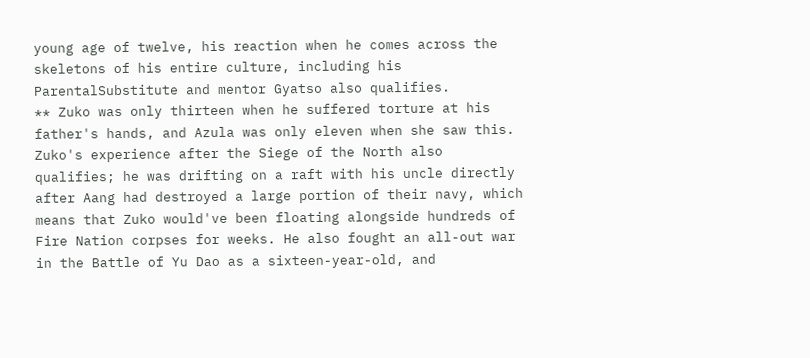young age of twelve, his reaction when he comes across the skeletons of his entire culture, including his ParentalSubstitute and mentor Gyatso also qualifies.
** Zuko was only thirteen when he suffered torture at his father's hands, and Azula was only eleven when she saw this. Zuko's experience after the Siege of the North also qualifies; he was drifting on a raft with his uncle directly after Aang had destroyed a large portion of their navy, which means that Zuko would've been floating alongside hundreds of Fire Nation corpses for weeks. He also fought an all-out war in the Battle of Yu Dao as a sixteen-year-old, and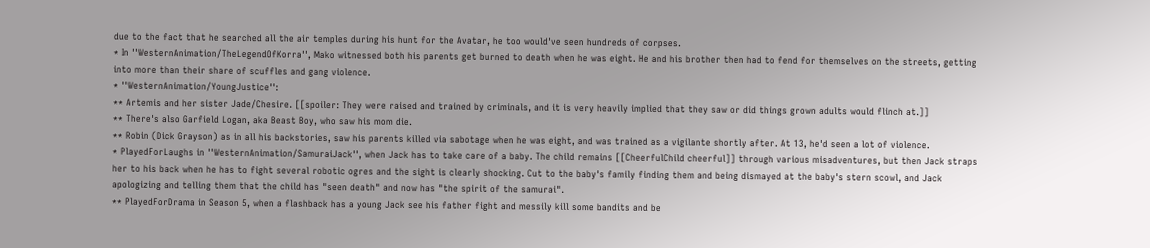due to the fact that he searched all the air temples during his hunt for the Avatar, he too would've seen hundreds of corpses.
* In ''WesternAnimation/TheLegendOfKorra'', Mako witnessed both his parents get burned to death when he was eight. He and his brother then had to fend for themselves on the streets, getting into more than their share of scuffles and gang violence.
* ''WesternAnimation/YoungJustice'':
** Artemis and her sister Jade/Chesire. [[spoiler: They were raised and trained by criminals, and it is very heavily implied that they saw or did things grown adults would flinch at.]]
** There's also Garfield Logan, aka Beast Boy, who saw his mom die.
** Robin (Dick Grayson) as in all his backstories, saw his parents killed via sabotage when he was eight, and was trained as a vigilante shortly after. At 13, he'd seen a lot of violence.
* PlayedForLaughs in ''WesternAnimation/SamuraiJack'', when Jack has to take care of a baby. The child remains [[CheerfulChild cheerful]] through various misadventures, but then Jack straps her to his back when he has to fight several robotic ogres and the sight is clearly shocking. Cut to the baby's family finding them and being dismayed at the baby's stern scowl, and Jack apologizing and telling them that the child has "seen death" and now has "the spirit of the samurai".
** PlayedForDrama in Season 5, when a flashback has a young Jack see his father fight and messily kill some bandits and be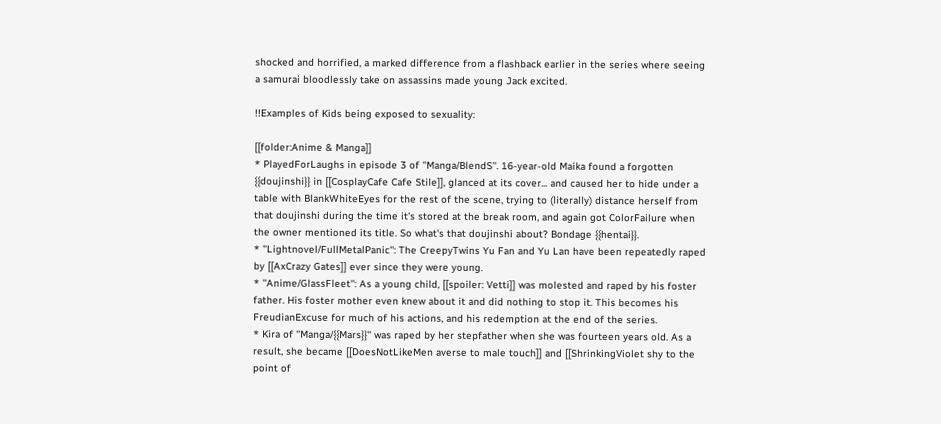shocked and horrified, a marked difference from a flashback earlier in the series where seeing a samurai bloodlessly take on assassins made young Jack excited.

!!Examples of Kids being exposed to sexuality:

[[folder:Anime & Manga]]
* PlayedForLaughs in episode 3 of ''Manga/BlendS''. 16-year-old Maika found a forgotten {{doujinshi}} in [[CosplayCafe Cafe Stile]], glanced at its cover... and caused her to hide under a table with BlankWhiteEyes for the rest of the scene, trying to (literally) distance herself from that doujinshi during the time it's stored at the break room, and again got ColorFailure when the owner mentioned its title. So what's that doujinshi about? Bondage {{hentai}}.
* ''Lightnovel/FullMetalPanic'': The CreepyTwins Yu Fan and Yu Lan have been repeatedly raped by [[AxCrazy Gates]] ever since they were young.
* ''Anime/GlassFleet'': As a young child, [[spoiler: Vetti]] was molested and raped by his foster father. His foster mother even knew about it and did nothing to stop it. This becomes his FreudianExcuse for much of his actions, and his redemption at the end of the series.
* Kira of ''Manga/{{Mars}}'' was raped by her stepfather when she was fourteen years old. As a result, she became [[DoesNotLikeMen averse to male touch]] and [[ShrinkingViolet shy to the point of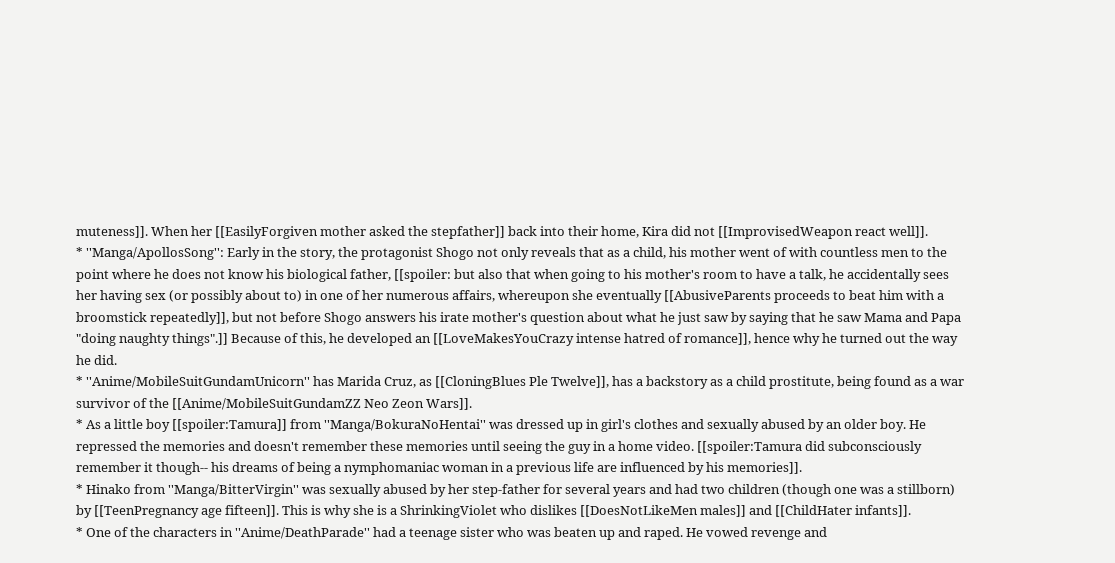muteness]]. When her [[EasilyForgiven mother asked the stepfather]] back into their home, Kira did not [[ImprovisedWeapon react well]].
* ''Manga/ApollosSong'': Early in the story, the protagonist Shogo not only reveals that as a child, his mother went of with countless men to the point where he does not know his biological father, [[spoiler: but also that when going to his mother's room to have a talk, he accidentally sees her having sex (or possibly about to) in one of her numerous affairs, whereupon she eventually [[AbusiveParents proceeds to beat him with a broomstick repeatedly]], but not before Shogo answers his irate mother's question about what he just saw by saying that he saw Mama and Papa "doing naughty things".]] Because of this, he developed an [[LoveMakesYouCrazy intense hatred of romance]], hence why he turned out the way he did.
* ''Anime/MobileSuitGundamUnicorn'' has Marida Cruz, as [[CloningBlues Ple Twelve]], has a backstory as a child prostitute, being found as a war survivor of the [[Anime/MobileSuitGundamZZ Neo Zeon Wars]].
* As a little boy [[spoiler:Tamura]] from ''Manga/BokuraNoHentai'' was dressed up in girl's clothes and sexually abused by an older boy. He repressed the memories and doesn't remember these memories until seeing the guy in a home video. [[spoiler:Tamura did subconsciously remember it though-- his dreams of being a nymphomaniac woman in a previous life are influenced by his memories]].
* Hinako from ''Manga/BitterVirgin'' was sexually abused by her step-father for several years and had two children (though one was a stillborn) by [[TeenPregnancy age fifteen]]. This is why she is a ShrinkingViolet who dislikes [[DoesNotLikeMen males]] and [[ChildHater infants]].
* One of the characters in ''Anime/DeathParade'' had a teenage sister who was beaten up and raped. He vowed revenge and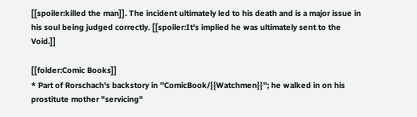[[spoiler:killed the man]]. The incident ultimately led to his death and is a major issue in his soul being judged correctly. [[spoiler:It's implied he was ultimately sent to the Void.]]

[[folder:Comic Books]]
* Part of Rorschach's backstory in ''ComicBook/{{Watchmen}}''; he walked in on his prostitute mother "servicing"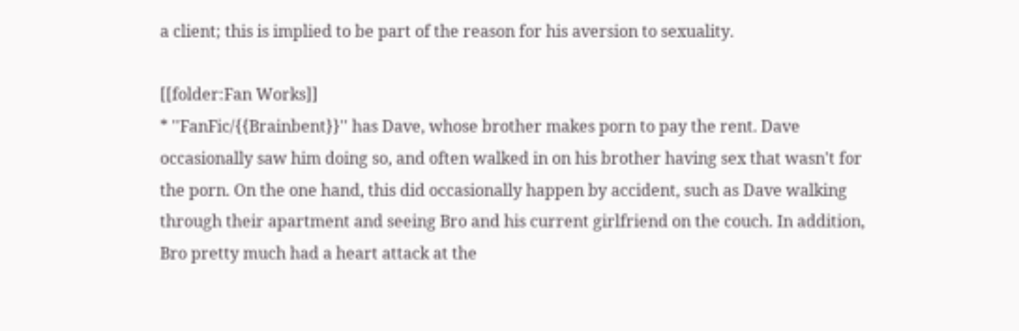a client; this is implied to be part of the reason for his aversion to sexuality.

[[folder:Fan Works]]
* ''FanFic/{{Brainbent}}'' has Dave, whose brother makes porn to pay the rent. Dave occasionally saw him doing so, and often walked in on his brother having sex that wasn't for the porn. On the one hand, this did occasionally happen by accident, such as Dave walking through their apartment and seeing Bro and his current girlfriend on the couch. In addition, Bro pretty much had a heart attack at the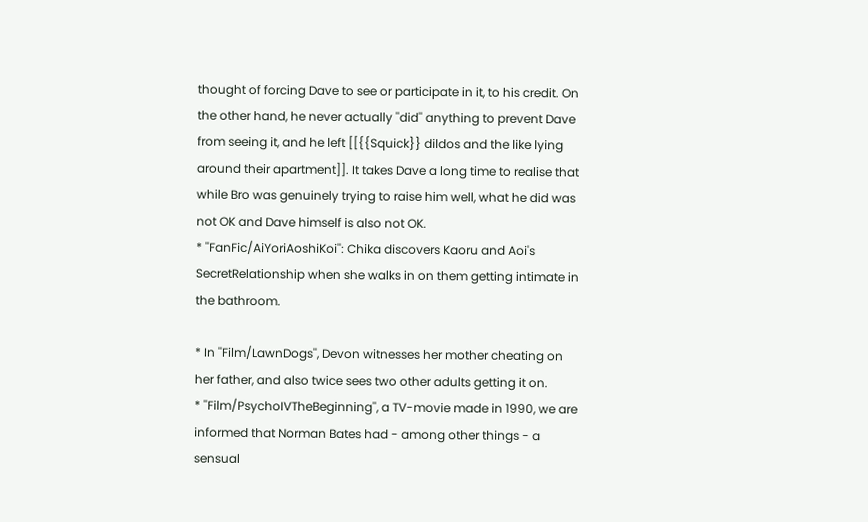thought of forcing Dave to see or participate in it, to his credit. On the other hand, he never actually ''did'' anything to prevent Dave from seeing it, and he left [[{{Squick}} dildos and the like lying around their apartment]]. It takes Dave a long time to realise that while Bro was genuinely trying to raise him well, what he did was not OK and Dave himself is also not OK.
* ''FanFic/AiYoriAoshiKoi'': Chika discovers Kaoru and Aoi's SecretRelationship when she walks in on them getting intimate in the bathroom.

* In ''Film/LawnDogs'', Devon witnesses her mother cheating on her father, and also twice sees two other adults getting it on.
* ''Film/PsychoIVTheBeginning'', a TV-movie made in 1990, we are informed that Norman Bates had - among other things - a sensual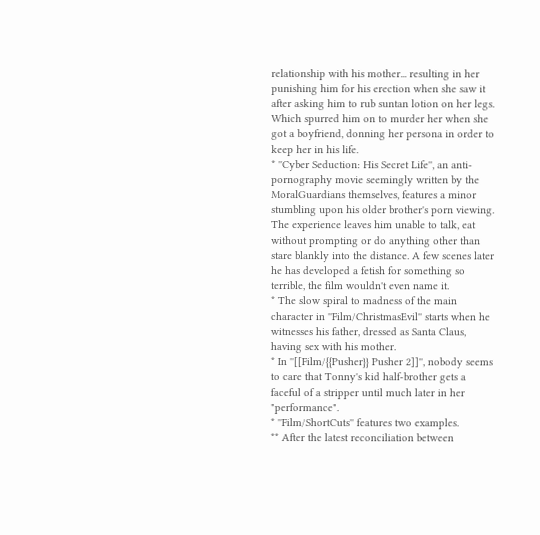relationship with his mother... resulting in her punishing him for his erection when she saw it after asking him to rub suntan lotion on her legs. Which spurred him on to murder her when she got a boyfriend, donning her persona in order to keep her in his life.
* ''Cyber Seduction: His Secret Life'', an anti-pornography movie seemingly written by the MoralGuardians themselves, features a minor stumbling upon his older brother's porn viewing. The experience leaves him unable to talk, eat without prompting or do anything other than stare blankly into the distance. A few scenes later he has developed a fetish for something so terrible, the film wouldn't even name it.
* The slow spiral to madness of the main character in ''Film/ChristmasEvil'' starts when he witnesses his father, dressed as Santa Claus, having sex with his mother.
* In ''[[Film/{{Pusher}} Pusher 2]]'', nobody seems to care that Tonny's kid half-brother gets a faceful of a stripper until much later in her "performance".
* ''Film/ShortCuts'' features two examples.
** After the latest reconciliation between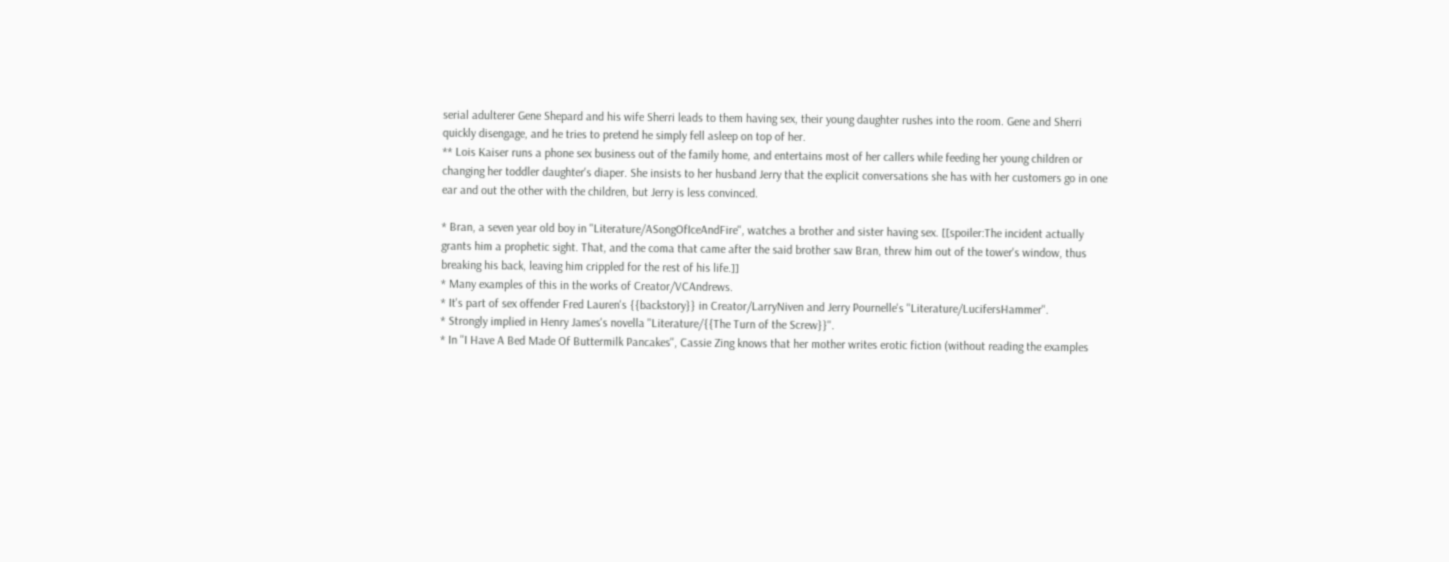serial adulterer Gene Shepard and his wife Sherri leads to them having sex, their young daughter rushes into the room. Gene and Sherri quickly disengage, and he tries to pretend he simply fell asleep on top of her.
** Lois Kaiser runs a phone sex business out of the family home, and entertains most of her callers while feeding her young children or changing her toddler daughter's diaper. She insists to her husband Jerry that the explicit conversations she has with her customers go in one ear and out the other with the children, but Jerry is less convinced.

* Bran, a seven year old boy in ''Literature/ASongOfIceAndFire'', watches a brother and sister having sex. [[spoiler:The incident actually grants him a prophetic sight. That, and the coma that came after the said brother saw Bran, threw him out of the tower's window, thus breaking his back, leaving him crippled for the rest of his life.]]
* Many examples of this in the works of Creator/VCAndrews.
* It's part of sex offender Fred Lauren's {{backstory}} in Creator/LarryNiven and Jerry Pournelle's ''Literature/LucifersHammer''.
* Strongly implied in Henry James's novella ''Literature/{{The Turn of the Screw}}''.
* In ''I Have A Bed Made Of Buttermilk Pancakes'', Cassie Zing knows that her mother writes erotic fiction (without reading the examples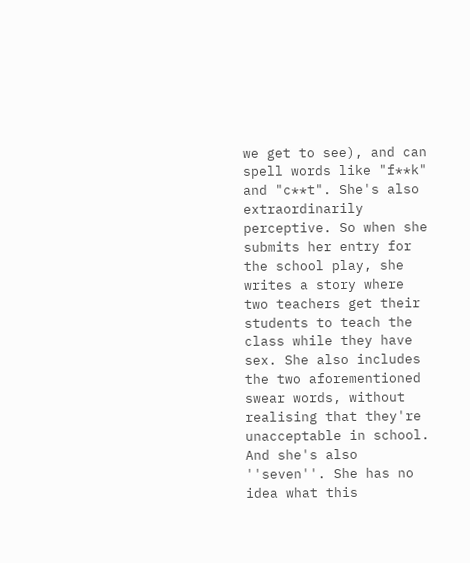we get to see), and can spell words like "f**k" and "c**t". She's also extraordinarily perceptive. So when she submits her entry for the school play, she writes a story where two teachers get their students to teach the class while they have sex. She also includes the two aforementioned swear words, without realising that they're unacceptable in school. And she's also ''seven''. She has no idea what this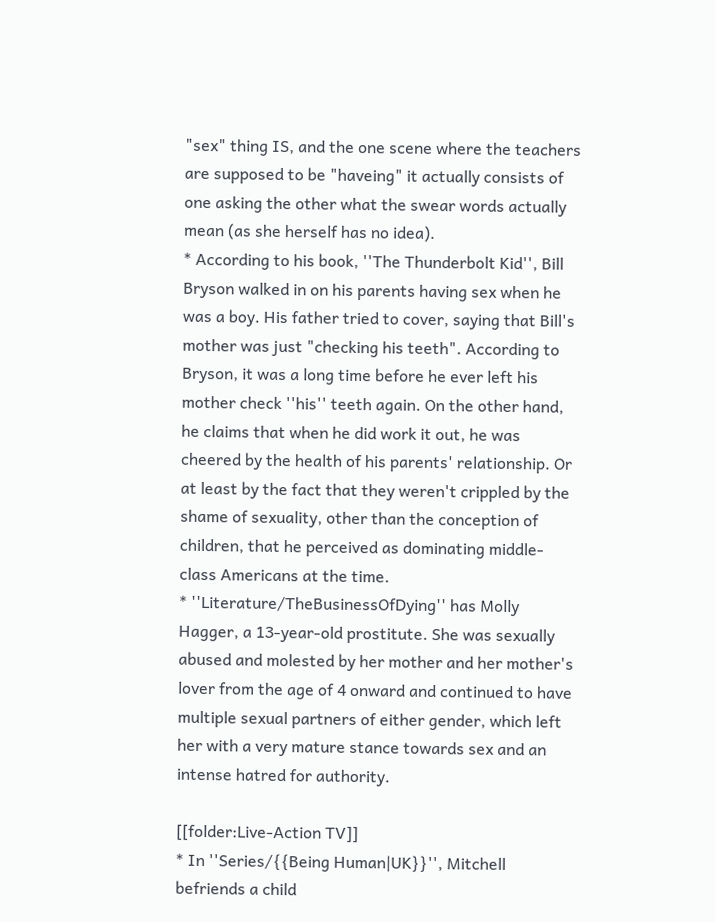"sex" thing IS, and the one scene where the teachers are supposed to be "haveing" it actually consists of one asking the other what the swear words actually mean (as she herself has no idea).
* According to his book, ''The Thunderbolt Kid'', Bill Bryson walked in on his parents having sex when he was a boy. His father tried to cover, saying that Bill's mother was just "checking his teeth". According to Bryson, it was a long time before he ever left his mother check ''his'' teeth again. On the other hand, he claims that when he did work it out, he was cheered by the health of his parents' relationship. Or at least by the fact that they weren't crippled by the shame of sexuality, other than the conception of children, that he perceived as dominating middle-class Americans at the time.
* ''Literature/TheBusinessOfDying'' has Molly Hagger, a 13-year-old prostitute. She was sexually abused and molested by her mother and her mother's lover from the age of 4 onward and continued to have multiple sexual partners of either gender, which left her with a very mature stance towards sex and an intense hatred for authority.

[[folder:Live-Action TV]]
* In ''Series/{{Being Human|UK}}'', Mitchell befriends a child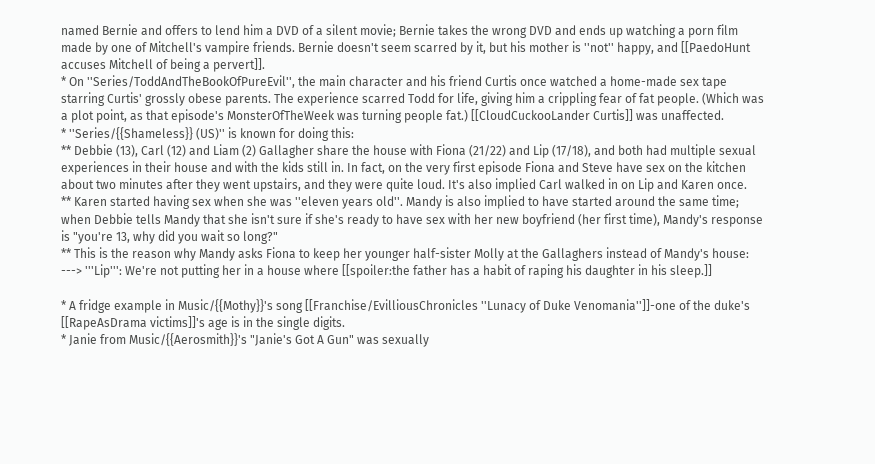named Bernie and offers to lend him a DVD of a silent movie; Bernie takes the wrong DVD and ends up watching a porn film made by one of Mitchell's vampire friends. Bernie doesn't seem scarred by it, but his mother is ''not'' happy, and [[PaedoHunt accuses Mitchell of being a pervert]].
* On ''Series/ToddAndTheBookOfPureEvil'', the main character and his friend Curtis once watched a home-made sex tape starring Curtis' grossly obese parents. The experience scarred Todd for life, giving him a crippling fear of fat people. (Which was a plot point, as that episode's MonsterOfTheWeek was turning people fat.) [[CloudCuckooLander Curtis]] was unaffected.
* ''Series/{{Shameless}} (US)'' is known for doing this:
** Debbie (13), Carl (12) and Liam (2) Gallagher share the house with Fiona (21/22) and Lip (17/18), and both had multiple sexual experiences in their house and with the kids still in. In fact, on the very first episode Fiona and Steve have sex on the kitchen about two minutes after they went upstairs, and they were quite loud. It's also implied Carl walked in on Lip and Karen once.
** Karen started having sex when she was ''eleven years old''. Mandy is also implied to have started around the same time; when Debbie tells Mandy that she isn't sure if she's ready to have sex with her new boyfriend (her first time), Mandy's response is "you're 13, why did you wait so long?"
** This is the reason why Mandy asks Fiona to keep her younger half-sister Molly at the Gallaghers instead of Mandy's house:
---> '''Lip''': We're not putting her in a house where [[spoiler:the father has a habit of raping his daughter in his sleep.]]

* A fridge example in Music/{{Mothy}}'s song [[Franchise/EvilliousChronicles ''Lunacy of Duke Venomania'']]-one of the duke's [[RapeAsDrama victims]]'s age is in the single digits.
* Janie from Music/{{Aerosmith}}'s "Janie's Got A Gun" was sexually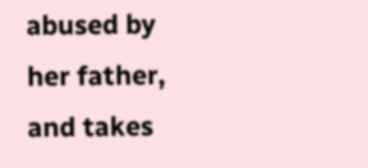abused by her father, and takes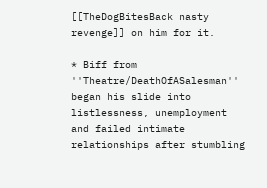[[TheDogBitesBack nasty revenge]] on him for it.

* Biff from ''Theatre/DeathOfASalesman'' began his slide into listlessness, unemployment and failed intimate relationships after stumbling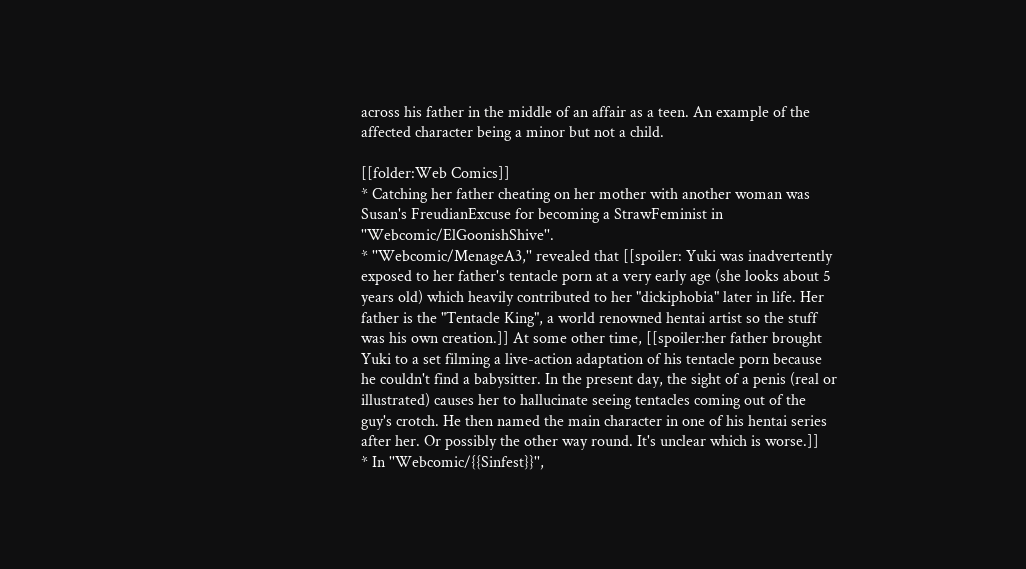across his father in the middle of an affair as a teen. An example of the affected character being a minor but not a child.

[[folder:Web Comics]]
* Catching her father cheating on her mother with another woman was Susan's FreudianExcuse for becoming a StrawFeminist in ''Webcomic/ElGoonishShive''.
* ''Webcomic/MenageA3,'' revealed that [[spoiler: Yuki was inadvertently exposed to her father's tentacle porn at a very early age (she looks about 5 years old) which heavily contributed to her "dickiphobia" later in life. Her father is the "Tentacle King", a world renowned hentai artist so the stuff was his own creation.]] At some other time, [[spoiler:her father brought Yuki to a set filming a live-action adaptation of his tentacle porn because he couldn't find a babysitter. In the present day, the sight of a penis (real or illustrated) causes her to hallucinate seeing tentacles coming out of the guy's crotch. He then named the main character in one of his hentai series after her. Or possibly the other way round. It's unclear which is worse.]]
* In ''Webcomic/{{Sinfest}}'',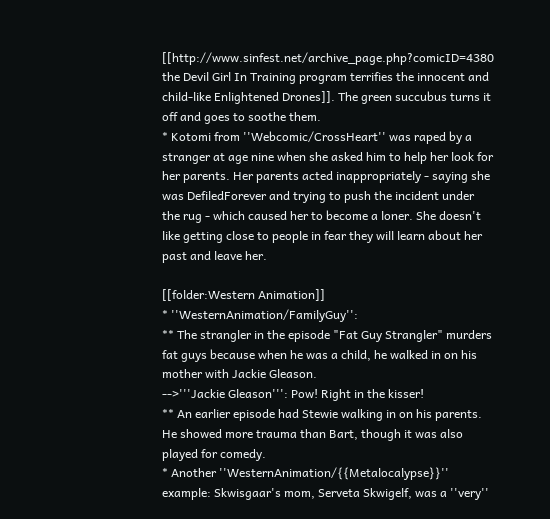[[http://www.sinfest.net/archive_page.php?comicID=4380 the Devil Girl In Training program terrifies the innocent and child-like Enlightened Drones]]. The green succubus turns it off and goes to soothe them.
* Kotomi from ''Webcomic/CrossHeart'' was raped by a stranger at age nine when she asked him to help her look for her parents. Her parents acted inappropriately - saying she was DefiledForever and trying to push the incident under the rug - which caused her to become a loner. She doesn't like getting close to people in fear they will learn about her past and leave her.

[[folder:Western Animation]]
* ''WesternAnimation/FamilyGuy'':
** The strangler in the episode "Fat Guy Strangler" murders fat guys because when he was a child, he walked in on his mother with Jackie Gleason.
-->'''Jackie Gleason''': Pow! Right in the kisser!
** An earlier episode had Stewie walking in on his parents. He showed more trauma than Bart, though it was also played for comedy.
* Another ''WesternAnimation/{{Metalocalypse}}'' example: Skwisgaar's mom, Serveta Skwigelf, was a ''very''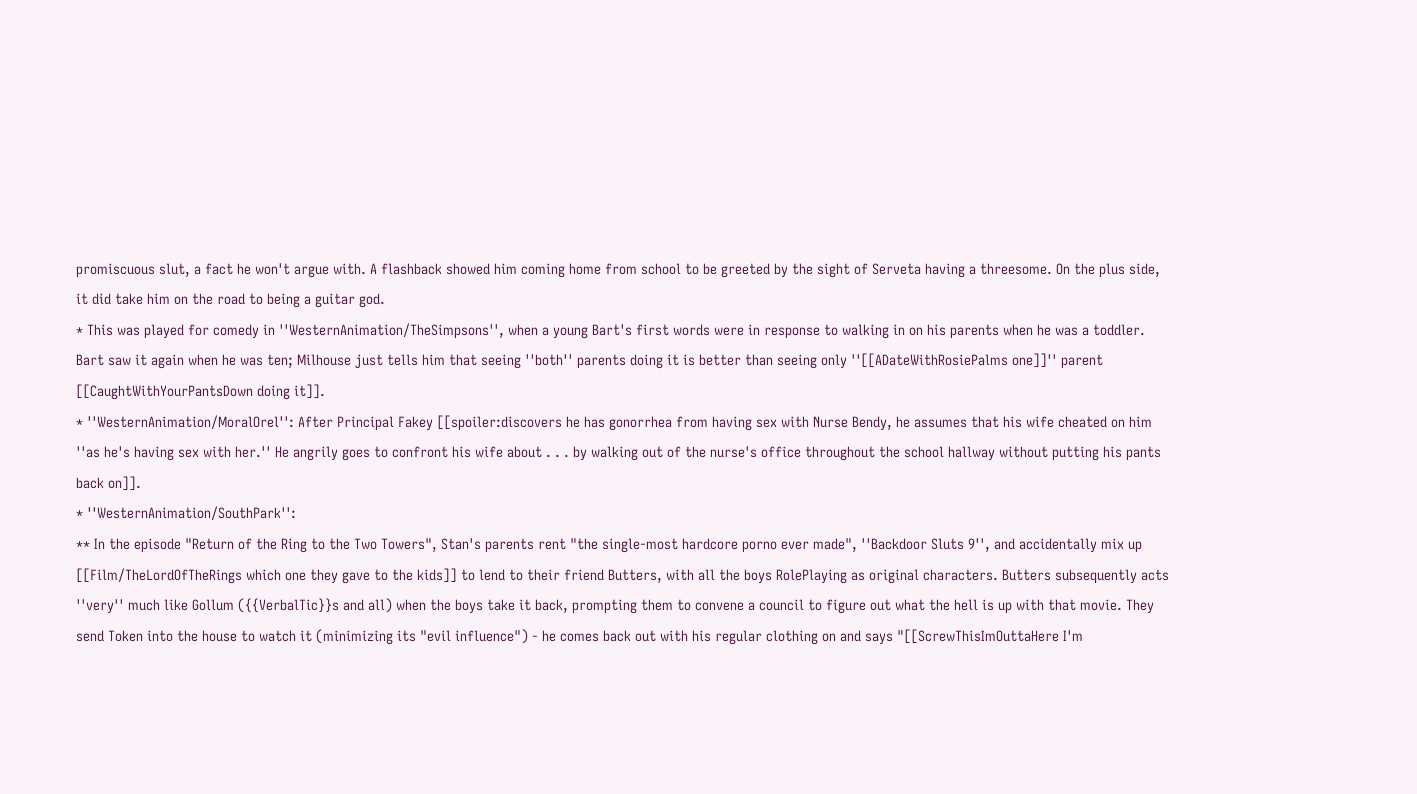promiscuous slut, a fact he won't argue with. A flashback showed him coming home from school to be greeted by the sight of Serveta having a threesome. On the plus side, it did take him on the road to being a guitar god.
* This was played for comedy in ''WesternAnimation/TheSimpsons'', when a young Bart's first words were in response to walking in on his parents when he was a toddler. Bart saw it again when he was ten; Milhouse just tells him that seeing ''both'' parents doing it is better than seeing only ''[[ADateWithRosiePalms one]]'' parent [[CaughtWithYourPantsDown doing it]].
* ''WesternAnimation/MoralOrel'': After Principal Fakey [[spoiler:discovers he has gonorrhea from having sex with Nurse Bendy, he assumes that his wife cheated on him ''as he's having sex with her.'' He angrily goes to confront his wife about . . . by walking out of the nurse's office throughout the school hallway without putting his pants back on]].
* ''WesternAnimation/SouthPark'':
** In the episode "Return of the Ring to the Two Towers", Stan's parents rent "the single-most hardcore porno ever made", ''Backdoor Sluts 9'', and accidentally mix up [[Film/TheLordOfTheRings which one they gave to the kids]] to lend to their friend Butters, with all the boys RolePlaying as original characters. Butters subsequently acts ''very'' much like Gollum ({{VerbalTic}}s and all) when the boys take it back, prompting them to convene a council to figure out what the hell is up with that movie. They send Token into the house to watch it (minimizing its "evil influence") - he comes back out with his regular clothing on and says "[[ScrewThisImOuttaHere I'm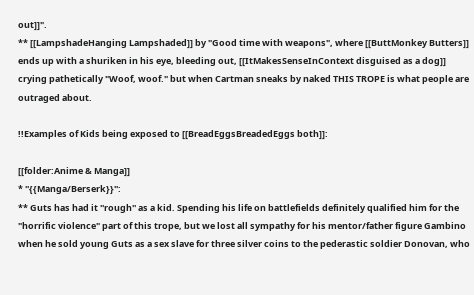out]]".
** [[LampshadeHanging Lampshaded]] by "Good time with weapons", where [[ButtMonkey Butters]] ends up with a shuriken in his eye, bleeding out, [[ItMakesSenseInContext disguised as a dog]] crying pathetically "Woof, woof." but when Cartman sneaks by naked THIS TROPE is what people are outraged about.

!!Examples of Kids being exposed to [[BreadEggsBreadedEggs both]]:

[[folder:Anime & Manga]]
* ''{{Manga/Berserk}}'':
** Guts has had it ''rough'' as a kid. Spending his life on battlefields definitely qualified him for the "horrific violence" part of this trope, but we lost all sympathy for his mentor/father figure Gambino when he sold young Guts as a sex slave for three silver coins to the pederastic soldier Donovan, who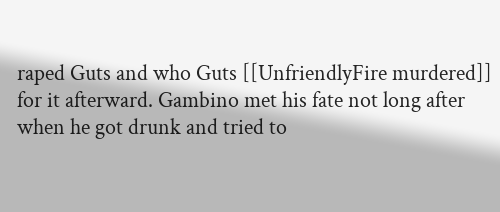raped Guts and who Guts [[UnfriendlyFire murdered]] for it afterward. Gambino met his fate not long after when he got drunk and tried to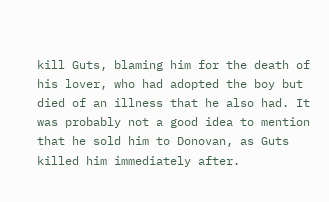kill Guts, blaming him for the death of his lover, who had adopted the boy but died of an illness that he also had. It was probably not a good idea to mention that he sold him to Donovan, as Guts killed him immediately after.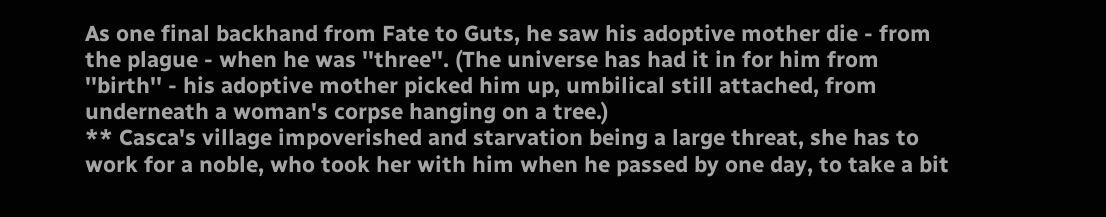As one final backhand from Fate to Guts, he saw his adoptive mother die - from the plague - when he was ''three''. (The universe has had it in for him from ''birth'' - his adoptive mother picked him up, umbilical still attached, from underneath a woman's corpse hanging on a tree.)
** Casca's village impoverished and starvation being a large threat, she has to work for a noble, who took her with him when he passed by one day, to take a bit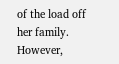of the load off her family. However,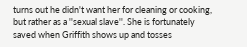turns out he didn't want her for cleaning or cooking, but rather as a ''sexual slave''. She is fortunately saved when Griffith shows up and tosses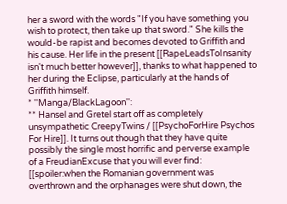her a sword with the words "If you have something you wish to protect, then take up that sword." She kills the would-be rapist and becomes devoted to Griffith and his cause. Her life in the present [[RapeLeadsToInsanity isn't much better however]], thanks to what happened to her during the Eclipse, particularly at the hands of Griffith himself.
* ''Manga/BlackLagoon'':
** Hansel and Gretel start off as completely unsympathetic CreepyTwins / [[PsychoForHire Psychos For Hire]]. It turns out though that they have quite possibly the single most horrific and perverse example of a FreudianExcuse that you will ever find: [[spoiler:when the Romanian government was overthrown and the orphanages were shut down, the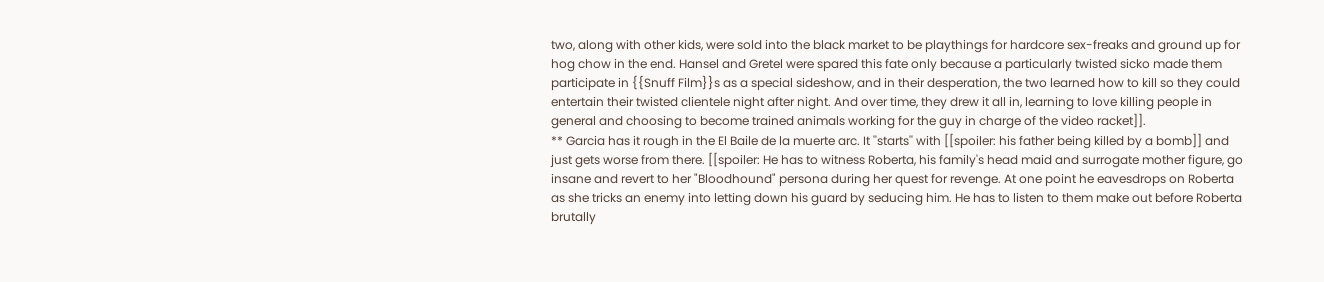two, along with other kids, were sold into the black market to be playthings for hardcore sex-freaks and ground up for hog chow in the end. Hansel and Gretel were spared this fate only because a particularly twisted sicko made them participate in {{Snuff Film}}s as a special sideshow, and in their desperation, the two learned how to kill so they could entertain their twisted clientele night after night. And over time, they drew it all in, learning to love killing people in general and choosing to become trained animals working for the guy in charge of the video racket]].
** Garcia has it rough in the El Baile de la muerte arc. It ''starts'' with [[spoiler: his father being killed by a bomb]] and just gets worse from there. [[spoiler: He has to witness Roberta, his family's head maid and surrogate mother figure, go insane and revert to her "Bloodhound" persona during her quest for revenge. At one point he eavesdrops on Roberta as she tricks an enemy into letting down his guard by seducing him. He has to listen to them make out before Roberta brutally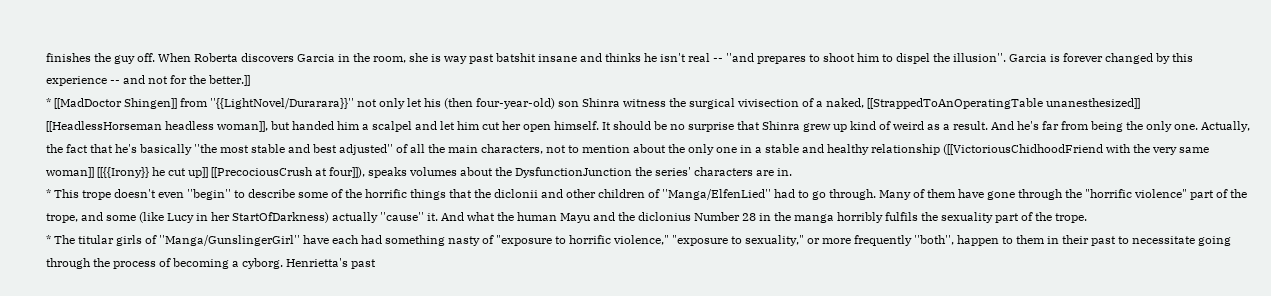finishes the guy off. When Roberta discovers Garcia in the room, she is way past batshit insane and thinks he isn't real -- ''and prepares to shoot him to dispel the illusion''. Garcia is forever changed by this experience -- and not for the better.]]
* [[MadDoctor Shingen]] from ''{{LightNovel/Durarara}}'' not only let his (then four-year-old) son Shinra witness the surgical vivisection of a naked, [[StrappedToAnOperatingTable unanesthesized]] [[HeadlessHorseman headless woman]], but handed him a scalpel and let him cut her open himself. It should be no surprise that Shinra grew up kind of weird as a result. And he's far from being the only one. Actually, the fact that he's basically ''the most stable and best adjusted'' of all the main characters, not to mention about the only one in a stable and healthy relationship ([[VictoriousChidhoodFriend with the very same woman]] [[{{Irony}} he cut up]] [[PrecociousCrush at four]]), speaks volumes about the DysfunctionJunction the series' characters are in.
* This trope doesn't even ''begin'' to describe some of the horrific things that the diclonii and other children of ''Manga/ElfenLied'' had to go through. Many of them have gone through the "horrific violence" part of the trope, and some (like Lucy in her StartOfDarkness) actually ''cause'' it. And what the human Mayu and the diclonius Number 28 in the manga horribly fulfils the sexuality part of the trope.
* The titular girls of ''Manga/GunslingerGirl'' have each had something nasty of "exposure to horrific violence," "exposure to sexuality," or more frequently ''both'', happen to them in their past to necessitate going through the process of becoming a cyborg. Henrietta's past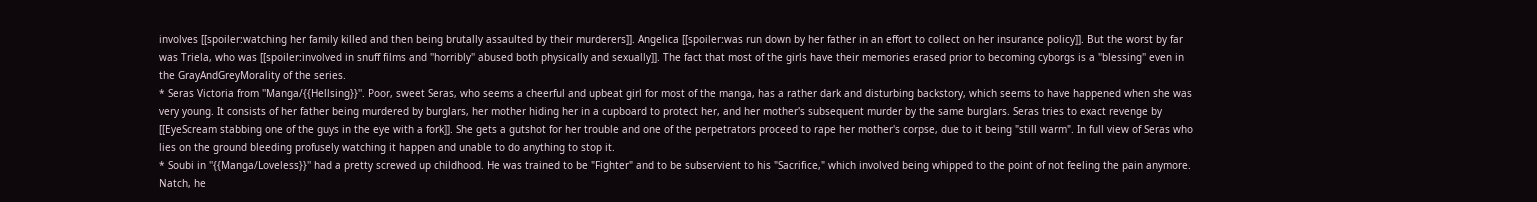involves [[spoiler:watching her family killed and then being brutally assaulted by their murderers]]. Angelica [[spoiler:was run down by her father in an effort to collect on her insurance policy]]. But the worst by far was Triela, who was [[spoiler:involved in snuff films and ''horribly'' abused both physically and sexually]]. The fact that most of the girls have their memories erased prior to becoming cyborgs is a ''blessing'' even in the GrayAndGreyMorality of the series.
* Seras Victoria from ''Manga/{{Hellsing}}''. Poor, sweet Seras, who seems a cheerful and upbeat girl for most of the manga, has a rather dark and disturbing backstory, which seems to have happened when she was very young. It consists of her father being murdered by burglars, her mother hiding her in a cupboard to protect her, and her mother's subsequent murder by the same burglars. Seras tries to exact revenge by [[EyeScream stabbing one of the guys in the eye with a fork]]. She gets a gutshot for her trouble and one of the perpetrators proceed to rape her mother's corpse, due to it being "still warm". In full view of Seras who lies on the ground bleeding profusely watching it happen and unable to do anything to stop it.
* Soubi in ''{{Manga/Loveless}}'' had a pretty screwed up childhood. He was trained to be "Fighter" and to be subservient to his "Sacrifice," which involved being whipped to the point of not feeling the pain anymore. Natch, he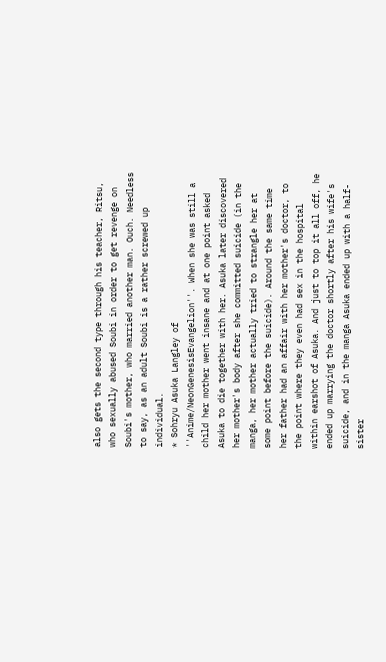also gets the second type through his teacher, Ritsu, who sexually abused Soubi in order to get revenge on Soubi's mother, who married another man. Ouch. Needless to say, as an adult Soubi is a rather screwed up individual.
* Sohryu Asuka Langley of ''Anime/NeonGenesisEvangelion''. When she was still a child her mother went insane and at one point asked Asuka to die together with her. Asuka later discovered her mother's body after she committed suicide (in the manga, her mother actually tried to strangle her at some point before the suicide). Around the same time her father had an affair with her mother's doctor, to the point where they even had sex in the hospital within earshot of Asuka. And just to top it all off, he ended up marrying the doctor shortly after his wife's suicide, and in the manga Asuka ended up with a half-sister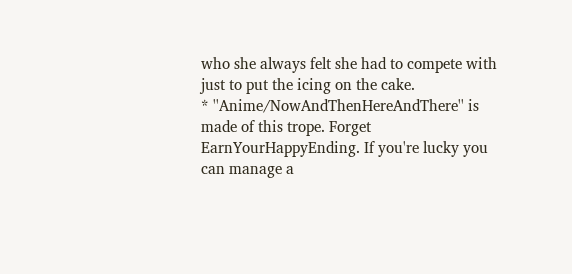who she always felt she had to compete with just to put the icing on the cake.
* ''Anime/NowAndThenHereAndThere'' is made of this trope. Forget EarnYourHappyEnding. If you're lucky you can manage a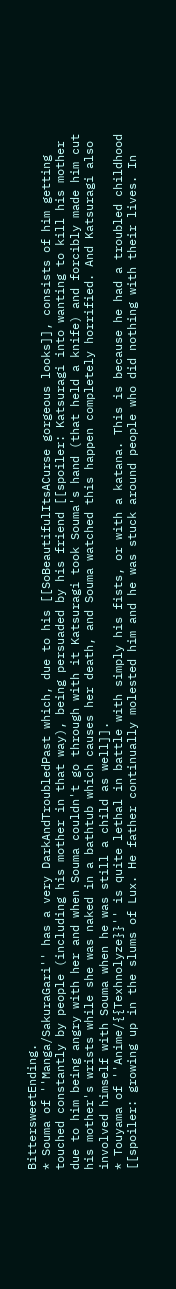BittersweetEnding.
* Souma of ''Manga/SakuraGari'' has a very DarkAndTroubledPast which, due to his [[SoBeautifulItsACurse gorgeous looks]], consists of him getting touched constantly by people (including his mother in that way), being persuaded by his friend [[spoiler: Katsuragi into wanting to kill his mother due to him being angry with her and when Souma couldn't go through with it Katsuragi took Souma's hand (that held a knife) and forcibly made him cut his mother's wrists while she was naked in a bathtub which causes her death, and Souma watched this happen completely horrified. And Katsuragi also involved himself with Souma when he was still a child as well]].
* Touyama of ''Anime/{{Texhnolyze}}'' is quite lethal in battle with simply his fists, or with a katana. This is because he had a troubled childhood [[spoiler: growing up in the slums of Lux. He father continually molested him and he was stuck around people who did nothing with their lives. In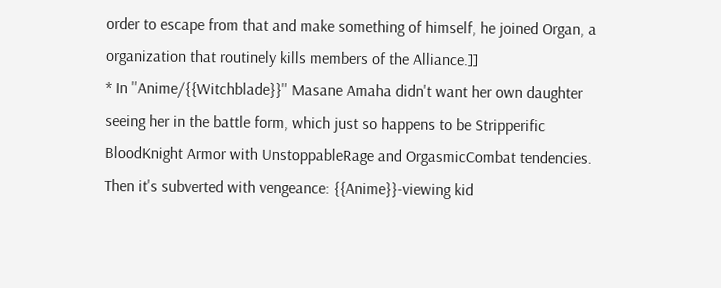order to escape from that and make something of himself, he joined Organ, a organization that routinely kills members of the Alliance.]]
* In ''Anime/{{Witchblade}}'' Masane Amaha didn't want her own daughter seeing her in the battle form, which just so happens to be Stripperific BloodKnight Armor with UnstoppableRage and OrgasmicCombat tendencies. Then it's subverted with vengeance: {{Anime}}-viewing kid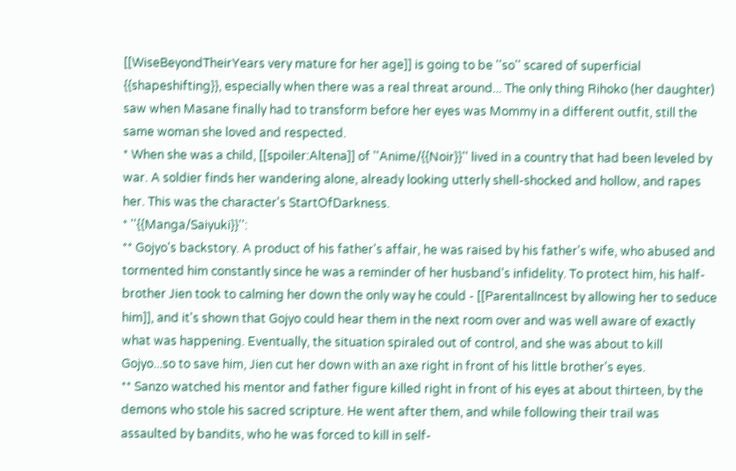[[WiseBeyondTheirYears very mature for her age]] is going to be ''so'' scared of superficial {{shapeshifting}}, especially when there was a real threat around... The only thing Rihoko (her daughter) saw when Masane finally had to transform before her eyes was Mommy in a different outfit, still the same woman she loved and respected.
* When she was a child, [[spoiler:Altena]] of ''Anime/{{Noir}}'' lived in a country that had been leveled by war. A soldier finds her wandering alone, already looking utterly shell-shocked and hollow, and rapes her. This was the character's StartOfDarkness.
* ''{{Manga/Saiyuki}}'':
** Gojyo's backstory. A product of his father's affair, he was raised by his father's wife, who abused and tormented him constantly since he was a reminder of her husband's infidelity. To protect him, his half-brother Jien took to calming her down the only way he could - [[ParentalIncest by allowing her to seduce him]], and it's shown that Gojyo could hear them in the next room over and was well aware of exactly what was happening. Eventually, the situation spiraled out of control, and she was about to kill Gojyo...so to save him, Jien cut her down with an axe right in front of his little brother's eyes.
** Sanzo watched his mentor and father figure killed right in front of his eyes at about thirteen, by the demons who stole his sacred scripture. He went after them, and while following their trail was assaulted by bandits, who he was forced to kill in self-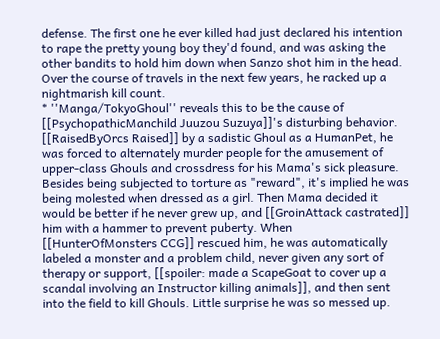defense. The first one he ever killed had just declared his intention to rape the pretty young boy they'd found, and was asking the other bandits to hold him down when Sanzo shot him in the head. Over the course of travels in the next few years, he racked up a nightmarish kill count.
* ''Manga/TokyoGhoul'' reveals this to be the cause of [[PsychopathicManchild Juuzou Suzuya]]'s disturbing behavior. [[RaisedByOrcs Raised]] by a sadistic Ghoul as a HumanPet, he was forced to alternately murder people for the amusement of upper-class Ghouls and crossdress for his Mama's sick pleasure. Besides being subjected to torture as "reward", it's implied he was being molested when dressed as a girl. Then Mama decided it would be better if he never grew up, and [[GroinAttack castrated]] him with a hammer to prevent puberty. When [[HunterOfMonsters CCG]] rescued him, he was automatically labeled a monster and a problem child, never given any sort of therapy or support, [[spoiler: made a ScapeGoat to cover up a scandal involving an Instructor killing animals]], and then sent into the field to kill Ghouls. Little surprise he was so messed up.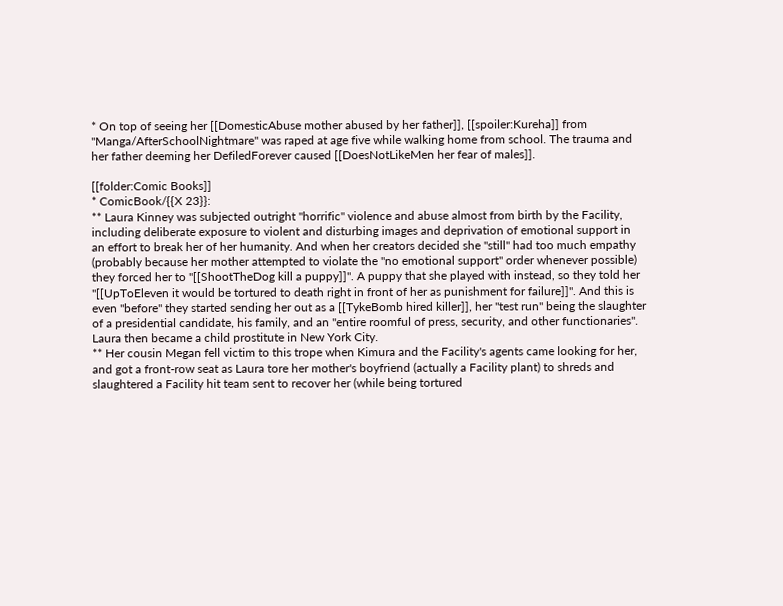* On top of seeing her [[DomesticAbuse mother abused by her father]], [[spoiler:Kureha]] from ''Manga/AfterSchoolNightmare'' was raped at age five while walking home from school. The trauma and her father deeming her DefiledForever caused [[DoesNotLikeMen her fear of males]].

[[folder:Comic Books]]
* ComicBook/{{X 23}}:
** Laura Kinney was subjected outright ''horrific'' violence and abuse almost from birth by the Facility, including deliberate exposure to violent and disturbing images and deprivation of emotional support in an effort to break her of her humanity. And when her creators decided she ''still'' had too much empathy (probably because her mother attempted to violate the "no emotional support" order whenever possible) they forced her to ''[[ShootTheDog kill a puppy]]''. A puppy that she played with instead, so they told her ''[[UpToEleven it would be tortured to death right in front of her as punishment for failure]]''. And this is even ''before'' they started sending her out as a [[TykeBomb hired killer]], her "test run" being the slaughter of a presidential candidate, his family, and an ''entire roomful of press, security, and other functionaries''. Laura then became a child prostitute in New York City.
** Her cousin Megan fell victim to this trope when Kimura and the Facility's agents came looking for her, and got a front-row seat as Laura tore her mother's boyfriend (actually a Facility plant) to shreds and slaughtered a Facility hit team sent to recover her (while being tortured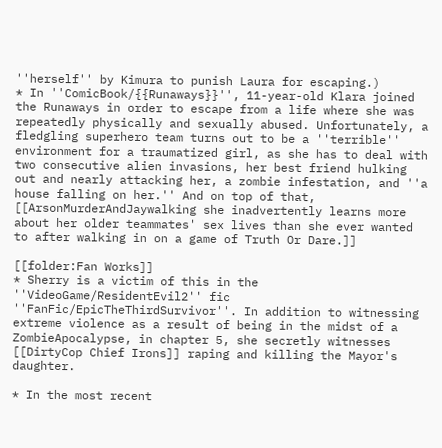''herself'' by Kimura to punish Laura for escaping.)
* In ''ComicBook/{{Runaways}}'', 11-year-old Klara joined the Runaways in order to escape from a life where she was repeatedly physically and sexually abused. Unfortunately, a fledgling superhero team turns out to be a ''terrible'' environment for a traumatized girl, as she has to deal with two consecutive alien invasions, her best friend hulking out and nearly attacking her, a zombie infestation, and ''a house falling on her.'' And on top of that, [[ArsonMurderAndJaywalking she inadvertently learns more about her older teammates' sex lives than she ever wanted to after walking in on a game of Truth Or Dare.]]

[[folder:Fan Works]]
* Sherry is a victim of this in the ''VideoGame/ResidentEvil2'' fic ''FanFic/EpicTheThirdSurvivor''. In addition to witnessing extreme violence as a result of being in the midst of a ZombieApocalypse, in chapter 5, she secretly witnesses [[DirtyCop Chief Irons]] raping and killing the Mayor's daughter.

* In the most recent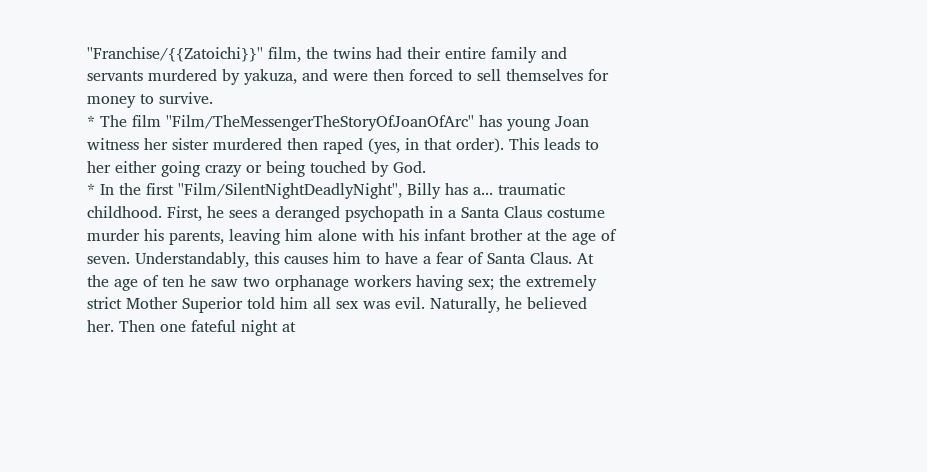''Franchise/{{Zatoichi}}'' film, the twins had their entire family and servants murdered by yakuza, and were then forced to sell themselves for money to survive.
* The film ''Film/TheMessengerTheStoryOfJoanOfArc'' has young Joan witness her sister murdered then raped (yes, in that order). This leads to her either going crazy or being touched by God.
* In the first ''Film/SilentNightDeadlyNight'', Billy has a... traumatic childhood. First, he sees a deranged psychopath in a Santa Claus costume murder his parents, leaving him alone with his infant brother at the age of seven. Understandably, this causes him to have a fear of Santa Claus. At the age of ten he saw two orphanage workers having sex; the extremely strict Mother Superior told him all sex was evil. Naturally, he believed her. Then one fateful night at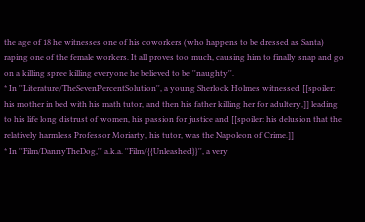the age of 18 he witnesses one of his coworkers (who happens to be dressed as Santa) raping one of the female workers. It all proves too much, causing him to finally snap and go on a killing spree killing everyone he believed to be ''naughty''.
* In ''Literature/TheSevenPercentSolution'', a young Sherlock Holmes witnessed [[spoiler: his mother in bed with his math tutor, and then his father killing her for adultery,]] leading to his life long distrust of women, his passion for justice and [[spoiler: his delusion that the relatively harmless Professor Moriarty, his tutor, was the Napoleon of Crime.]]
* In ''Film/DannyTheDog,'' a.k.a. ''Film/{{Unleashed}}'', a very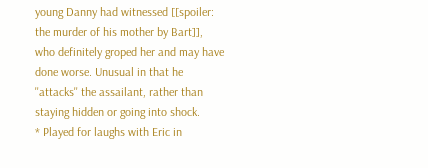young Danny had witnessed [[spoiler: the murder of his mother by Bart]], who definitely groped her and may have done worse. Unusual in that he ''attacks'' the assailant, rather than staying hidden or going into shock.
* Played for laughs with Eric in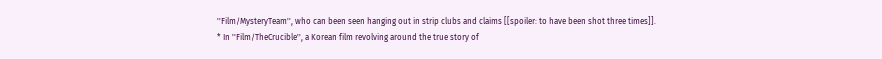''Film/MysteryTeam'', who can been seen hanging out in strip clubs and claims [[spoiler: to have been shot three times]].
* In ''Film/TheCrucible'', a Korean film revolving around the true story of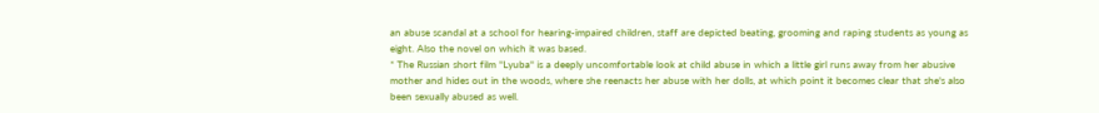an abuse scandal at a school for hearing-impaired children, staff are depicted beating, grooming and raping students as young as eight. Also the novel on which it was based.
* The Russian short film ''Lyuba'' is a deeply uncomfortable look at child abuse in which a little girl runs away from her abusive mother and hides out in the woods, where she reenacts her abuse with her dolls, at which point it becomes clear that she's also been sexually abused as well.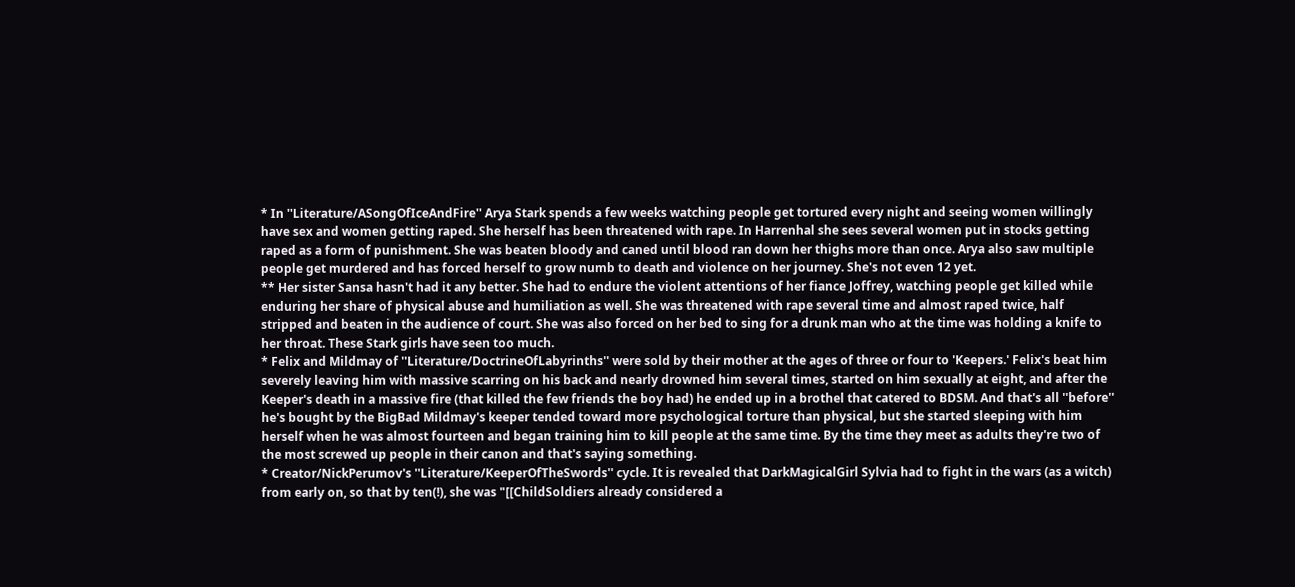* In ''Literature/ASongOfIceAndFire'' Arya Stark spends a few weeks watching people get tortured every night and seeing women willingly have sex and women getting raped. She herself has been threatened with rape. In Harrenhal she sees several women put in stocks getting raped as a form of punishment. She was beaten bloody and caned until blood ran down her thighs more than once. Arya also saw multiple people get murdered and has forced herself to grow numb to death and violence on her journey. She's not even 12 yet.
** Her sister Sansa hasn't had it any better. She had to endure the violent attentions of her fiance Joffrey, watching people get killed while enduring her share of physical abuse and humiliation as well. She was threatened with rape several time and almost raped twice, half stripped and beaten in the audience of court. She was also forced on her bed to sing for a drunk man who at the time was holding a knife to her throat. These Stark girls have seen too much.
* Felix and Mildmay of ''Literature/DoctrineOfLabyrinths'' were sold by their mother at the ages of three or four to 'Keepers.' Felix's beat him severely leaving him with massive scarring on his back and nearly drowned him several times, started on him sexually at eight, and after the Keeper's death in a massive fire (that killed the few friends the boy had) he ended up in a brothel that catered to BDSM. And that's all ''before'' he's bought by the BigBad Mildmay's keeper tended toward more psychological torture than physical, but she started sleeping with him herself when he was almost fourteen and began training him to kill people at the same time. By the time they meet as adults they're two of the most screwed up people in their canon and that's saying something.
* Creator/NickPerumov's ''Literature/KeeperOfTheSwords'' cycle. It is revealed that DarkMagicalGirl Sylvia had to fight in the wars (as a witch) from early on, so that by ten(!), she was "[[ChildSoldiers already considered a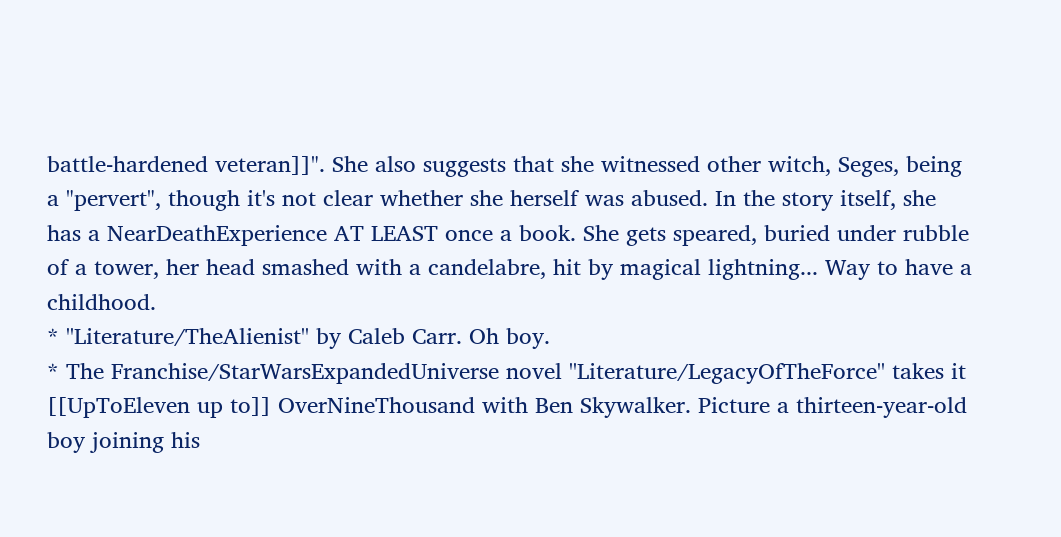battle-hardened veteran]]". She also suggests that she witnessed other witch, Seges, being a "pervert", though it's not clear whether she herself was abused. In the story itself, she has a NearDeathExperience AT LEAST once a book. She gets speared, buried under rubble of a tower, her head smashed with a candelabre, hit by magical lightning... Way to have a childhood.
* ''Literature/TheAlienist'' by Caleb Carr. Oh boy.
* The Franchise/StarWarsExpandedUniverse novel ''Literature/LegacyOfTheForce'' takes it [[UpToEleven up to]] OverNineThousand with Ben Skywalker. Picture a thirteen-year-old boy joining his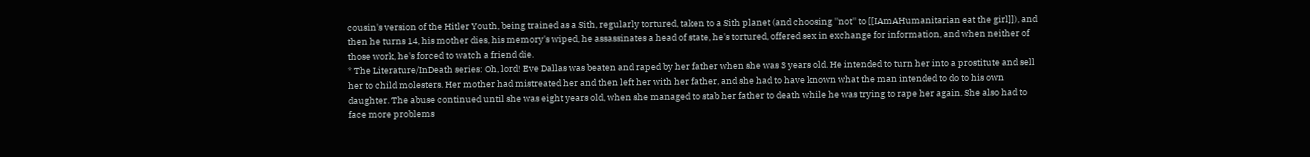cousin's version of the Hitler Youth, being trained as a Sith, regularly tortured, taken to a Sith planet (and choosing ''not'' to [[IAmAHumanitarian eat the girl]]), and then he turns 14, his mother dies, his memory's wiped, he assassinates a head of state, he's tortured, offered sex in exchange for information, and when neither of those work, he's forced to watch a friend die.
* The Literature/InDeath series: Oh, lord! Eve Dallas was beaten and raped by her father when she was 3 years old. He intended to turn her into a prostitute and sell her to child molesters. Her mother had mistreated her and then left her with her father, and she had to have known what the man intended to do to his own daughter. The abuse continued until she was eight years old, when she managed to stab her father to death while he was trying to rape her again. She also had to face more problems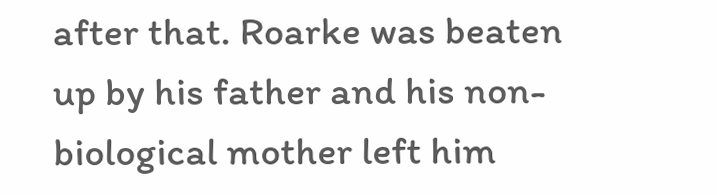after that. Roarke was beaten up by his father and his non-biological mother left him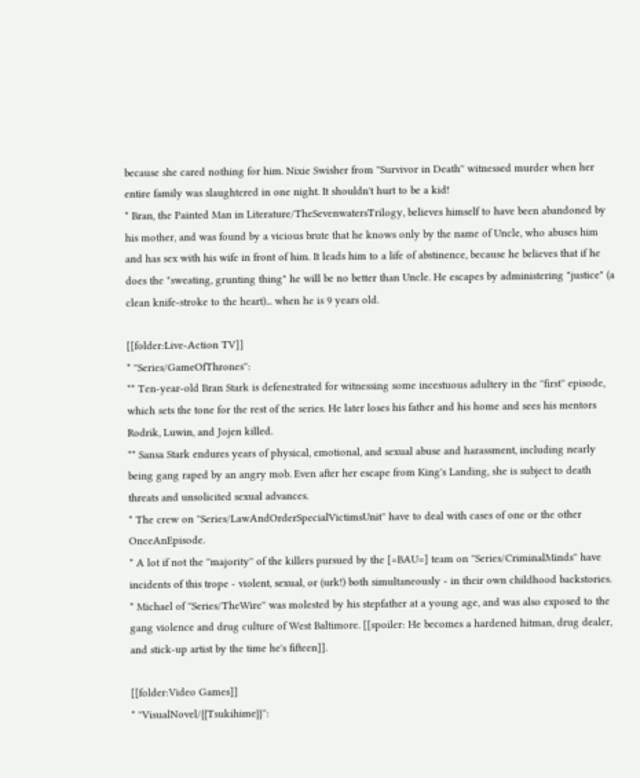because she cared nothing for him. Nixie Swisher from ''Survivor in Death'' witnessed murder when her entire family was slaughtered in one night. It shouldn't hurt to be a kid!
* Bran, the Painted Man in Literature/TheSevenwatersTrilogy, believes himself to have been abandoned by his mother, and was found by a vicious brute that he knows only by the name of Uncle, who abuses him and has sex with his wife in front of him. It leads him to a life of abstinence, because he believes that if he does the "sweating, grunting thing" he will be no better than Uncle. He escapes by administering "justice" (a clean knife-stroke to the heart)... when he is 9 years old.

[[folder:Live-Action TV]]
* ''Series/GameOfThrones'':
** Ten-year-old Bran Stark is defenestrated for witnessing some incestuous adultery in the ''first'' episode, which sets the tone for the rest of the series. He later loses his father and his home and sees his mentors Rodrik, Luwin, and Jojen killed.
** Sansa Stark endures years of physical, emotional, and sexual abuse and harassment, including nearly being gang raped by an angry mob. Even after her escape from King's Landing, she is subject to death threats and unsolicited sexual advances.
* The crew on ''Series/LawAndOrderSpecialVictimsUnit'' have to deal with cases of one or the other OnceAnEpisode.
* A lot if not the ''majority'' of the killers pursued by the [=BAU=] team on ''Series/CriminalMinds'' have incidents of this trope - violent, sexual, or (urk!) both simultaneously - in their own childhood backstories.
* Michael of ''Series/TheWire'' was molested by his stepfather at a young age, and was also exposed to the gang violence and drug culture of West Baltimore. [[spoiler: He becomes a hardened hitman, drug dealer, and stick-up artist by the time he's fifteen]].

[[folder:Video Games]]
* ''VisualNovel/{{Tsukihime}}'':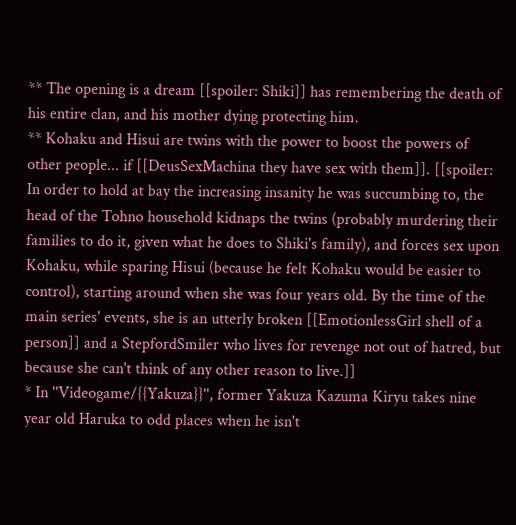** The opening is a dream [[spoiler: Shiki]] has remembering the death of his entire clan, and his mother dying protecting him.
** Kohaku and Hisui are twins with the power to boost the powers of other people... if [[DeusSexMachina they have sex with them]]. [[spoiler: In order to hold at bay the increasing insanity he was succumbing to, the head of the Tohno household kidnaps the twins (probably murdering their families to do it, given what he does to Shiki's family), and forces sex upon Kohaku, while sparing Hisui (because he felt Kohaku would be easier to control), starting around when she was four years old. By the time of the main series' events, she is an utterly broken [[EmotionlessGirl shell of a person]] and a StepfordSmiler who lives for revenge not out of hatred, but because she can't think of any other reason to live.]]
* In ''Videogame/{{Yakuza}}'', former Yakuza Kazuma Kiryu takes nine year old Haruka to odd places when he isn't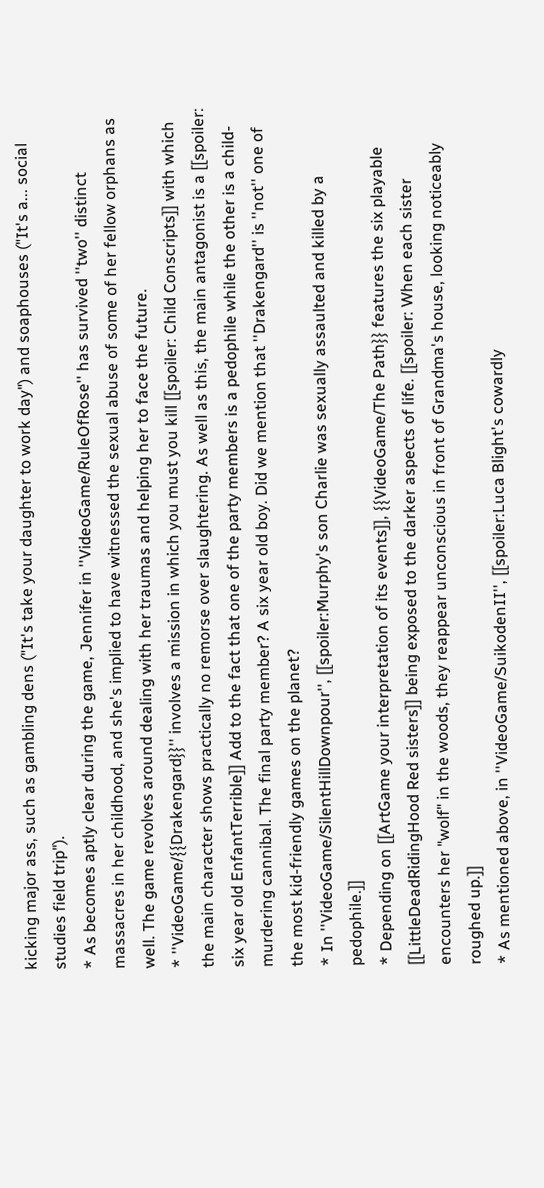kicking major ass, such as gambling dens ("It's take your daughter to work day") and soaphouses ("It's a... social studies field trip").
* As becomes aptly clear during the game, Jennifer in ''VideoGame/RuleOfRose'' has survived ''two'' distinct massacres in her childhood, and she's implied to have witnessed the sexual abuse of some of her fellow orphans as well. The game revolves around dealing with her traumas and helping her to face the future.
* ''VideoGame/{{Drakengard}}'' involves a mission in which you must you kill [[spoiler: Child Conscripts]] with which the main character shows practically no remorse over slaughtering. As well as this, the main antagonist is a [[spoiler: six year old EnfantTerrible]] Add to the fact that one of the party members is a pedophile while the other is a child-murdering cannibal. The final party member? A six year old boy. Did we mention that ''Drakengard'' is ''not'' one of the most kid-friendly games on the planet?
* In ''VideoGame/SilentHillDownpour'', [[spoiler:Murphy's son Charlie was sexually assaulted and killed by a pedophile.]]
* Depending on [[ArtGame your interpretation of its events]], {{VideoGame/The Path}} features the six playable [[LittleDeadRidingHood Red sisters]] being exposed to the darker aspects of life. [[spoiler: When each sister encounters her "wolf" in the woods, they reappear unconscious in front of Grandma's house, looking noticeably roughed up.]]
* As mentioned above, in ''VideoGame/SuikodenII'', [[spoiler:Luca Blight's cowardly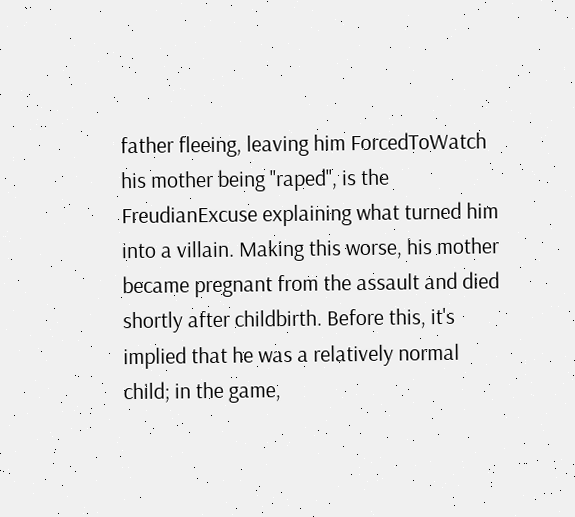father fleeing, leaving him ForcedToWatch his mother being ''raped'', is the FreudianExcuse explaining what turned him into a villain. Making this worse, his mother became pregnant from the assault and died shortly after childbirth. Before this, it's implied that he was a relatively normal child; in the game,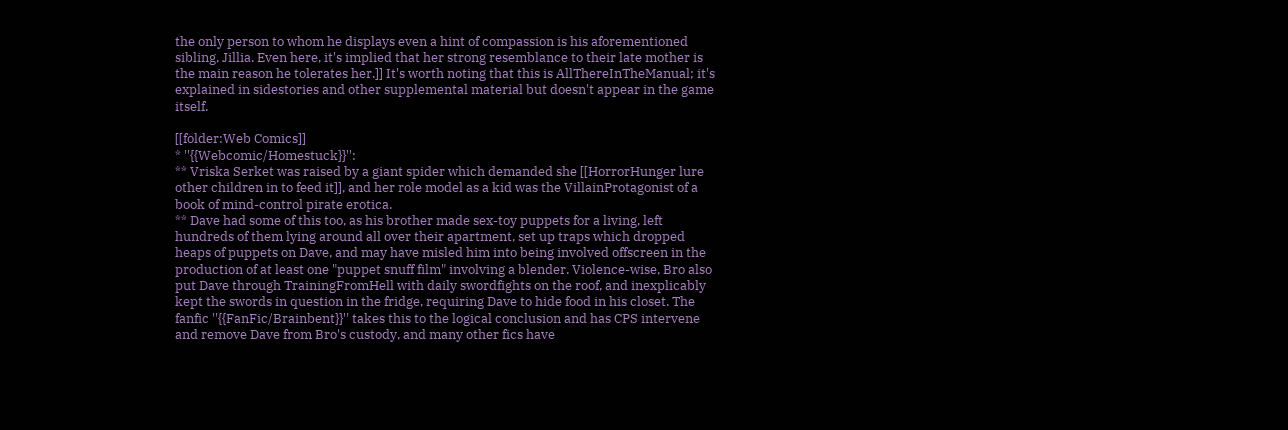the only person to whom he displays even a hint of compassion is his aforementioned sibling, Jillia. Even here, it's implied that her strong resemblance to their late mother is the main reason he tolerates her.]] It's worth noting that this is AllThereInTheManual; it's explained in sidestories and other supplemental material but doesn't appear in the game itself.

[[folder:Web Comics]]
* ''{{Webcomic/Homestuck}}'':
** Vriska Serket was raised by a giant spider which demanded she [[HorrorHunger lure other children in to feed it]], and her role model as a kid was the VillainProtagonist of a book of mind-control pirate erotica.
** Dave had some of this too, as his brother made sex-toy puppets for a living, left hundreds of them lying around all over their apartment, set up traps which dropped heaps of puppets on Dave, and may have misled him into being involved offscreen in the production of at least one "puppet snuff film" involving a blender. Violence-wise, Bro also put Dave through TrainingFromHell with daily swordfights on the roof, and inexplicably kept the swords in question in the fridge, requiring Dave to hide food in his closet. The fanfic ''{{FanFic/Brainbent}}'' takes this to the logical conclusion and has CPS intervene and remove Dave from Bro's custody, and many other fics have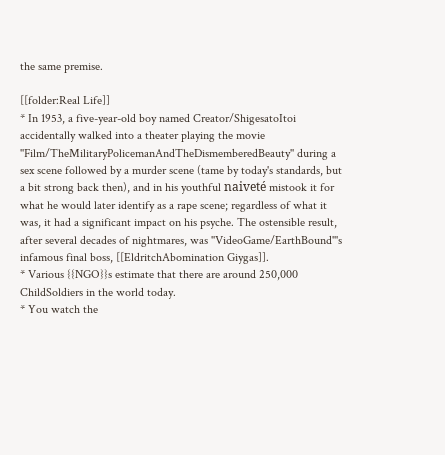the same premise.

[[folder:Real Life]]
* In 1953, a five-year-old boy named Creator/ShigesatoItoi accidentally walked into a theater playing the movie ''Film/TheMilitaryPolicemanAndTheDismemberedBeauty'' during a sex scene followed by a murder scene (tame by today's standards, but a bit strong back then), and in his youthful naiveté mistook it for what he would later identify as a rape scene; regardless of what it was, it had a significant impact on his psyche. The ostensible result, after several decades of nightmares, was ''VideoGame/EarthBound'''s infamous final boss, [[EldritchAbomination Giygas]].
* Various {{NGO}}s estimate that there are around 250,000 ChildSoldiers in the world today.
* You watch the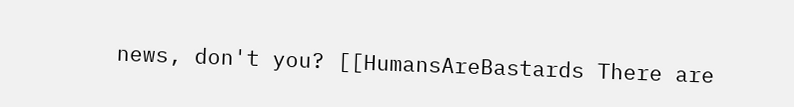news, don't you? [[HumansAreBastards There are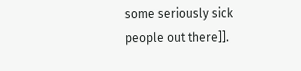some seriously sick people out there]].